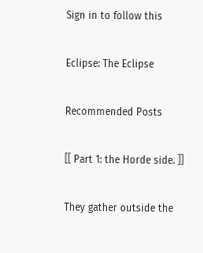Sign in to follow this

Eclipse: The Eclipse

Recommended Posts

[[ Part 1: the Horde side. ]]

They gather outside the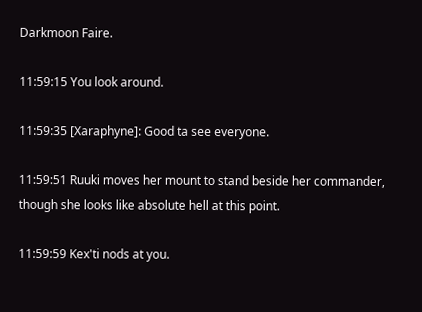Darkmoon Faire.

11:59:15 You look around.

11:59:35 [Xaraphyne]: Good ta see everyone.

11:59:51 Ruuki moves her mount to stand beside her commander, though she looks like absolute hell at this point.

11:59:59 Kex'ti nods at you.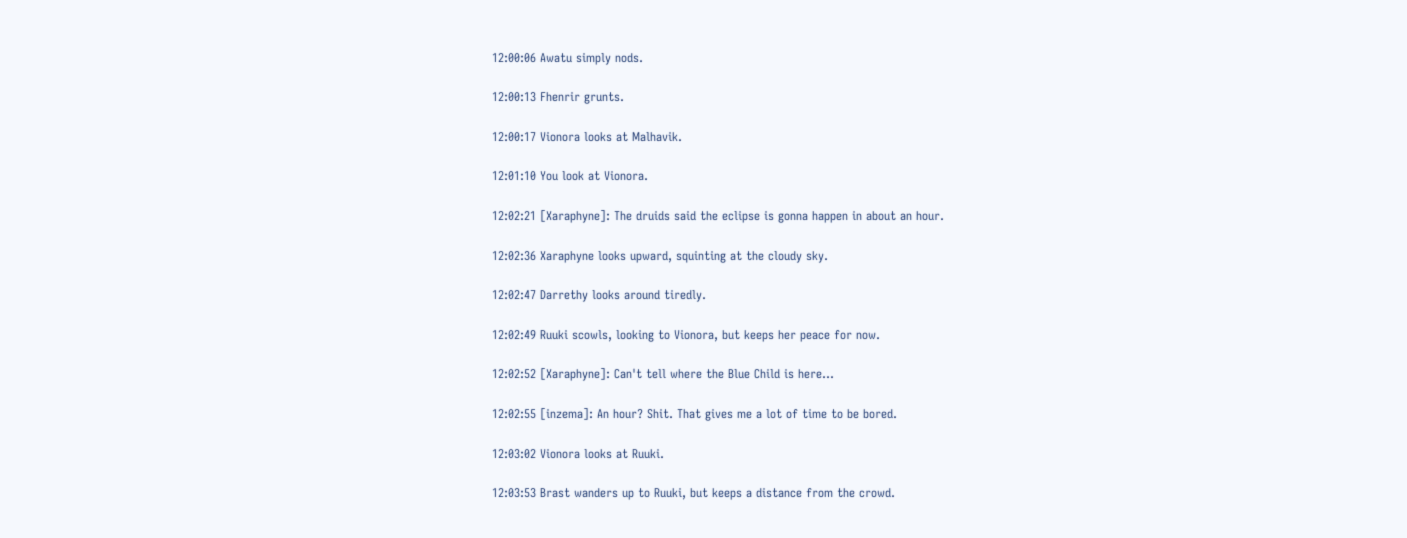12:00:06 Awatu simply nods.

12:00:13 Fhenrir grunts.

12:00:17 Vionora looks at Malhavik.

12:01:10 You look at Vionora.

12:02:21 [Xaraphyne]: The druids said the eclipse is gonna happen in about an hour.

12:02:36 Xaraphyne looks upward, squinting at the cloudy sky.

12:02:47 Darrethy looks around tiredly.

12:02:49 Ruuki scowls, looking to Vionora, but keeps her peace for now.

12:02:52 [Xaraphyne]: Can't tell where the Blue Child is here...

12:02:55 [inzema]: An hour? Shit. That gives me a lot of time to be bored.

12:03:02 Vionora looks at Ruuki.

12:03:53 Brast wanders up to Ruuki, but keeps a distance from the crowd.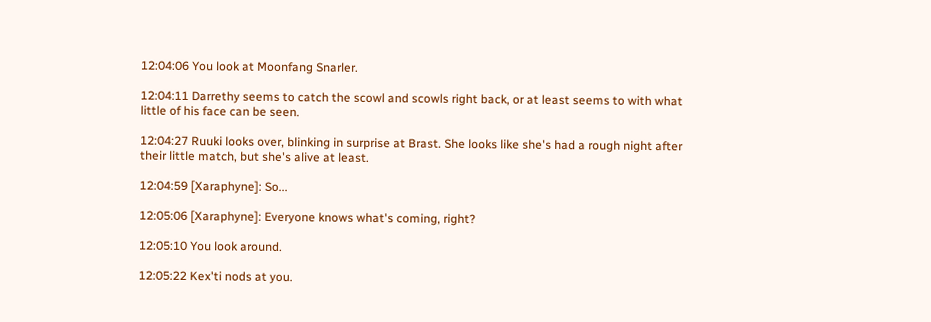12:04:06 You look at Moonfang Snarler.

12:04:11 Darrethy seems to catch the scowl and scowls right back, or at least seems to with what little of his face can be seen.

12:04:27 Ruuki looks over, blinking in surprise at Brast. She looks like she's had a rough night after their little match, but she's alive at least.

12:04:59 [Xaraphyne]: So...

12:05:06 [Xaraphyne]: Everyone knows what's coming, right?

12:05:10 You look around.

12:05:22 Kex'ti nods at you.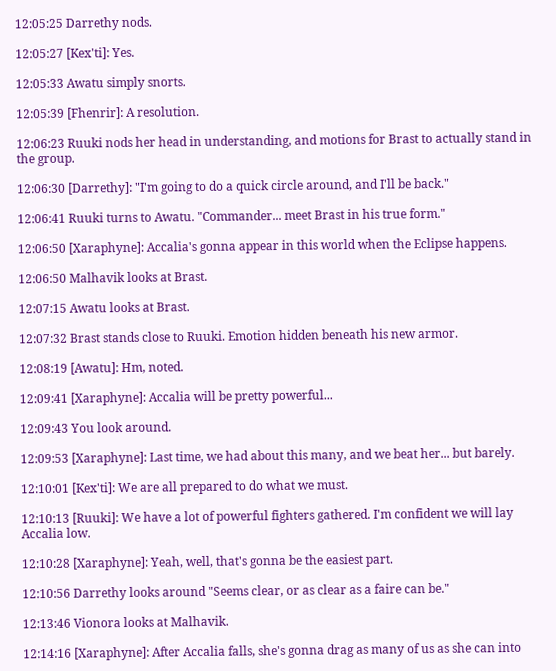12:05:25 Darrethy nods.

12:05:27 [Kex'ti]: Yes.

12:05:33 Awatu simply snorts.

12:05:39 [Fhenrir]: A resolution.

12:06:23 Ruuki nods her head in understanding, and motions for Brast to actually stand in the group.

12:06:30 [Darrethy]: "I'm going to do a quick circle around, and I'll be back."

12:06:41 Ruuki turns to Awatu. "Commander... meet Brast in his true form."

12:06:50 [Xaraphyne]: Accalia's gonna appear in this world when the Eclipse happens.

12:06:50 Malhavik looks at Brast.

12:07:15 Awatu looks at Brast.

12:07:32 Brast stands close to Ruuki. Emotion hidden beneath his new armor.

12:08:19 [Awatu]: Hm, noted.

12:09:41 [Xaraphyne]: Accalia will be pretty powerful...

12:09:43 You look around.

12:09:53 [Xaraphyne]: Last time, we had about this many, and we beat her... but barely.

12:10:01 [Kex'ti]: We are all prepared to do what we must.

12:10:13 [Ruuki]: We have a lot of powerful fighters gathered. I'm confident we will lay Accalia low.

12:10:28 [Xaraphyne]: Yeah, well, that's gonna be the easiest part.

12:10:56 Darrethy looks around "Seems clear, or as clear as a faire can be."

12:13:46 Vionora looks at Malhavik.

12:14:16 [Xaraphyne]: After Accalia falls, she's gonna drag as many of us as she can into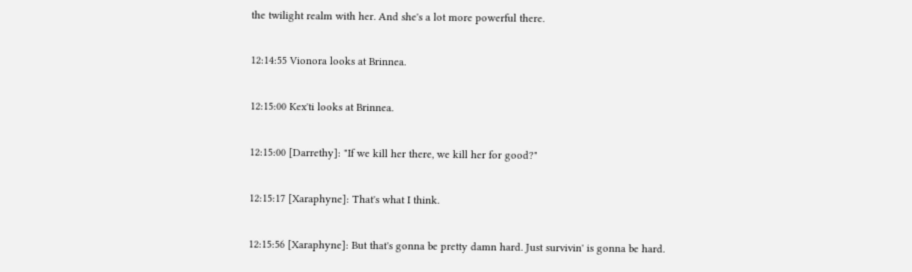the twilight realm with her. And she's a lot more powerful there.

12:14:55 Vionora looks at Brinnea.

12:15:00 Kex'ti looks at Brinnea.

12:15:00 [Darrethy]: "If we kill her there, we kill her for good?"

12:15:17 [Xaraphyne]: That's what I think.

12:15:56 [Xaraphyne]: But that's gonna be pretty damn hard. Just survivin' is gonna be hard.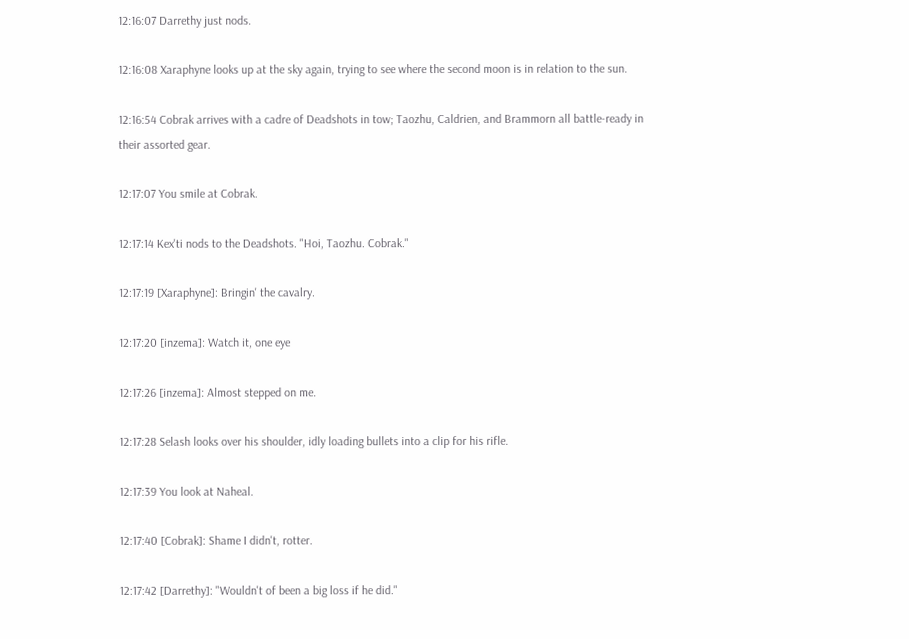12:16:07 Darrethy just nods.

12:16:08 Xaraphyne looks up at the sky again, trying to see where the second moon is in relation to the sun.

12:16:54 Cobrak arrives with a cadre of Deadshots in tow; Taozhu, Caldrien, and Brammorn all battle-ready in their assorted gear.

12:17:07 You smile at Cobrak.

12:17:14 Kex'ti nods to the Deadshots. "Hoi, Taozhu. Cobrak."

12:17:19 [Xaraphyne]: Bringin' the cavalry.

12:17:20 [inzema]: Watch it, one eye

12:17:26 [inzema]: Almost stepped on me.

12:17:28 Selash looks over his shoulder, idly loading bullets into a clip for his rifle.

12:17:39 You look at Naheal.

12:17:40 [Cobrak]: Shame I didn't, rotter.

12:17:42 [Darrethy]: "Wouldn't of been a big loss if he did."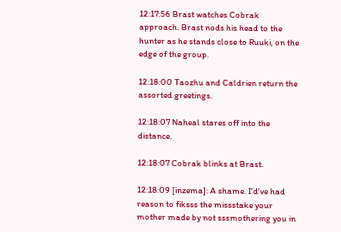12:17:56 Brast watches Cobrak approach. Brast nods his head to the hunter as he stands close to Ruuki, on the edge of the group.

12:18:00 Taozhu and Caldrien return the assorted greetings.

12:18:07 Naheal stares off into the distance.

12:18:07 Cobrak blinks at Brast.

12:18:09 [inzema]: A shame. I'd've had reason to fiksss the missstake your mother made by not sssmothering you in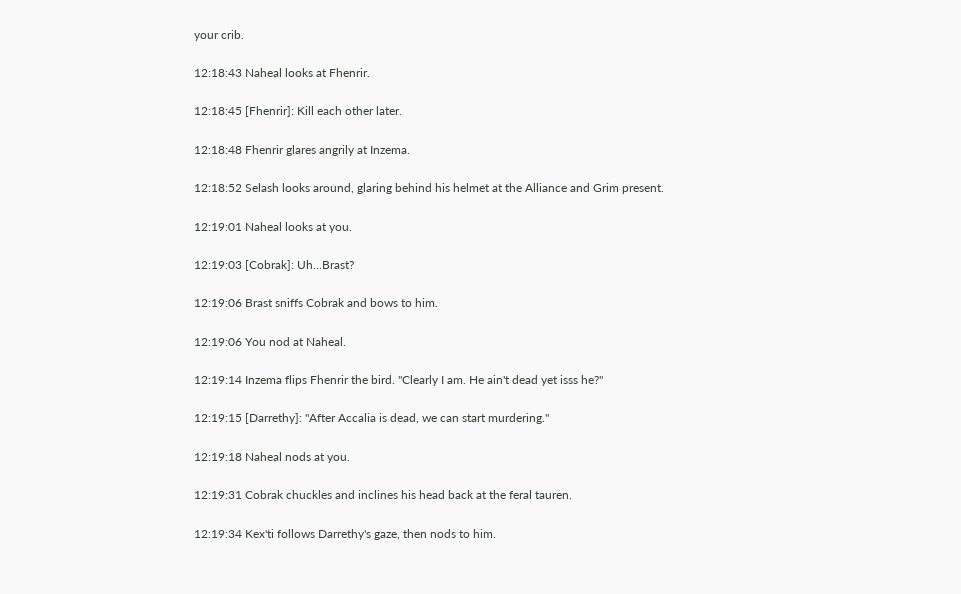your crib.

12:18:43 Naheal looks at Fhenrir.

12:18:45 [Fhenrir]: Kill each other later.

12:18:48 Fhenrir glares angrily at Inzema.

12:18:52 Selash looks around, glaring behind his helmet at the Alliance and Grim present.

12:19:01 Naheal looks at you.

12:19:03 [Cobrak]: Uh...Brast?

12:19:06 Brast sniffs Cobrak and bows to him.

12:19:06 You nod at Naheal.

12:19:14 Inzema flips Fhenrir the bird. "Clearly I am. He ain't dead yet isss he?"

12:19:15 [Darrethy]: "After Accalia is dead, we can start murdering."

12:19:18 Naheal nods at you.

12:19:31 Cobrak chuckles and inclines his head back at the feral tauren.

12:19:34 Kex'ti follows Darrethy's gaze, then nods to him.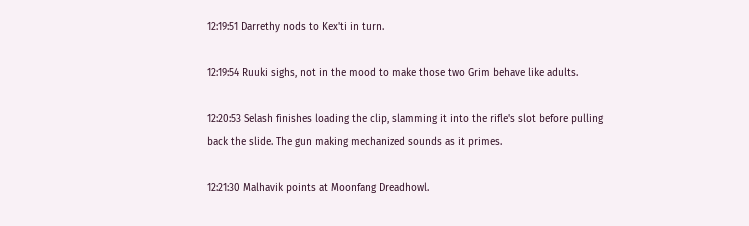12:19:51 Darrethy nods to Kex'ti in turn.

12:19:54 Ruuki sighs, not in the mood to make those two Grim behave like adults.

12:20:53 Selash finishes loading the clip, slamming it into the rifle's slot before pulling back the slide. The gun making mechanized sounds as it primes.

12:21:30 Malhavik points at Moonfang Dreadhowl.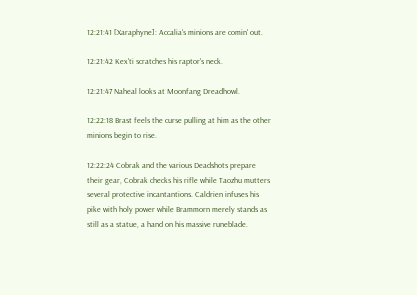12:21:41 [Xaraphyne]: Accalia's minions are comin' out.

12:21:42 Kex'ti scratches his raptor's neck.

12:21:47 Naheal looks at Moonfang Dreadhowl.

12:22:18 Brast feels the curse pulling at him as the other minions begin to rise.

12:22:24 Cobrak and the various Deadshots prepare their gear, Cobrak checks his rifle while Taozhu mutters several protective incantantions. Caldrien infuses his pike with holy power while Brammorn merely stands as still as a statue, a hand on his massive runeblade.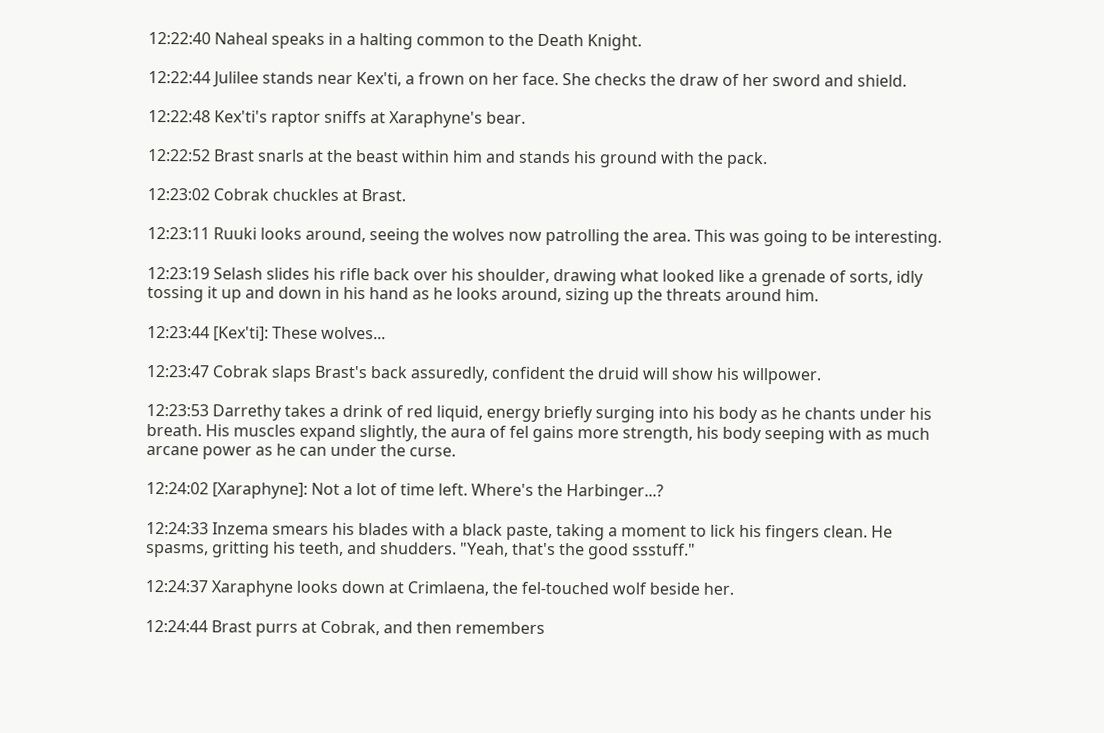12:22:40 Naheal speaks in a halting common to the Death Knight.

12:22:44 Julilee stands near Kex'ti, a frown on her face. She checks the draw of her sword and shield.

12:22:48 Kex'ti's raptor sniffs at Xaraphyne's bear.

12:22:52 Brast snarls at the beast within him and stands his ground with the pack.

12:23:02 Cobrak chuckles at Brast.

12:23:11 Ruuki looks around, seeing the wolves now patrolling the area. This was going to be interesting.

12:23:19 Selash slides his rifle back over his shoulder, drawing what looked like a grenade of sorts, idly tossing it up and down in his hand as he looks around, sizing up the threats around him.

12:23:44 [Kex'ti]: These wolves...

12:23:47 Cobrak slaps Brast's back assuredly, confident the druid will show his willpower.

12:23:53 Darrethy takes a drink of red liquid, energy briefly surging into his body as he chants under his breath. His muscles expand slightly, the aura of fel gains more strength, his body seeping with as much arcane power as he can under the curse.

12:24:02 [Xaraphyne]: Not a lot of time left. Where's the Harbinger...?

12:24:33 Inzema smears his blades with a black paste, taking a moment to lick his fingers clean. He spasms, gritting his teeth, and shudders. "Yeah, that's the good ssstuff."

12:24:37 Xaraphyne looks down at Crimlaena, the fel-touched wolf beside her.

12:24:44 Brast purrs at Cobrak, and then remembers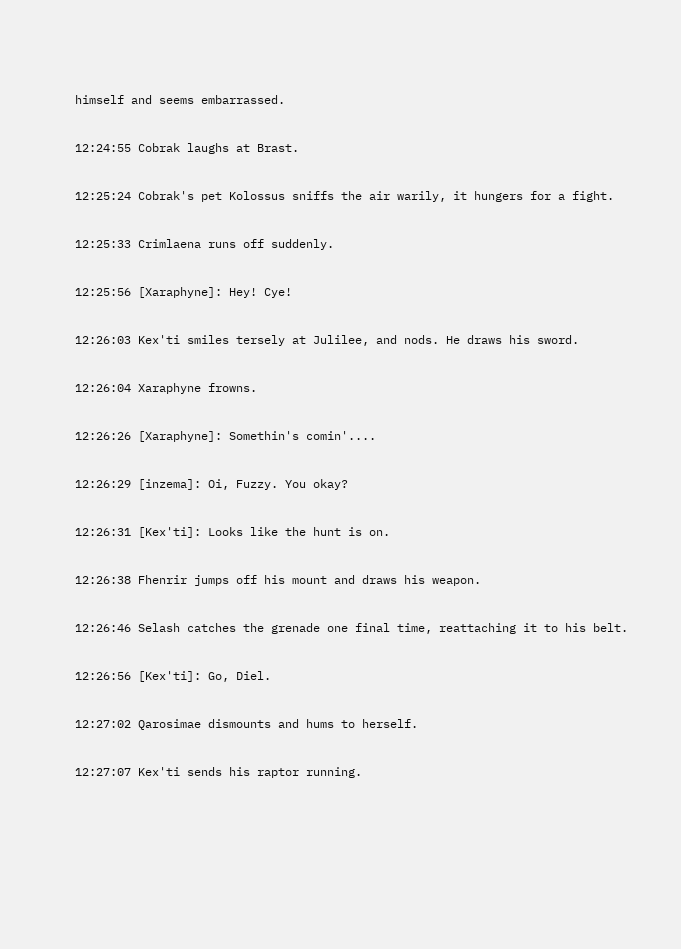himself and seems embarrassed.

12:24:55 Cobrak laughs at Brast.

12:25:24 Cobrak's pet Kolossus sniffs the air warily, it hungers for a fight.

12:25:33 Crimlaena runs off suddenly.

12:25:56 [Xaraphyne]: Hey! Cye!

12:26:03 Kex'ti smiles tersely at Julilee, and nods. He draws his sword.

12:26:04 Xaraphyne frowns.

12:26:26 [Xaraphyne]: Somethin's comin'....

12:26:29 [inzema]: Oi, Fuzzy. You okay?

12:26:31 [Kex'ti]: Looks like the hunt is on.

12:26:38 Fhenrir jumps off his mount and draws his weapon.

12:26:46 Selash catches the grenade one final time, reattaching it to his belt.

12:26:56 [Kex'ti]: Go, Diel.

12:27:02 Qarosimae dismounts and hums to herself.

12:27:07 Kex'ti sends his raptor running.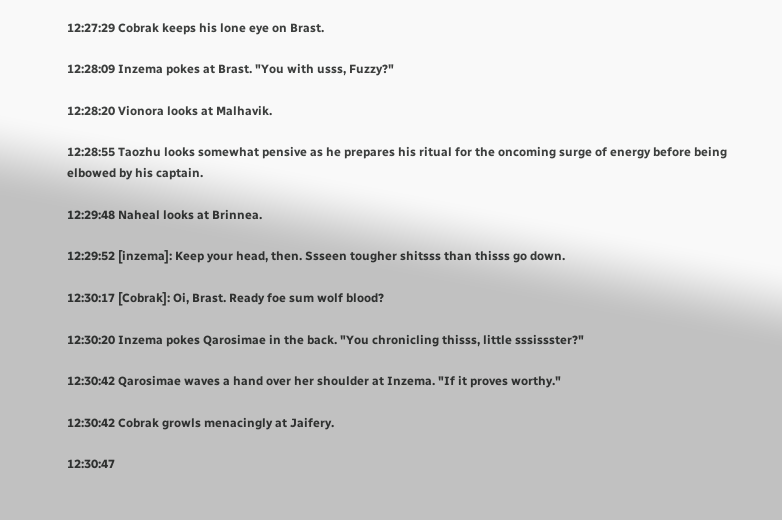12:27:29 Cobrak keeps his lone eye on Brast.

12:28:09 Inzema pokes at Brast. "You with usss, Fuzzy?"

12:28:20 Vionora looks at Malhavik.

12:28:55 Taozhu looks somewhat pensive as he prepares his ritual for the oncoming surge of energy before being elbowed by his captain.

12:29:48 Naheal looks at Brinnea.

12:29:52 [inzema]: Keep your head, then. Ssseen tougher shitsss than thisss go down.

12:30:17 [Cobrak]: Oi, Brast. Ready foe sum wolf blood?

12:30:20 Inzema pokes Qarosimae in the back. "You chronicling thisss, little sssissster?"

12:30:42 Qarosimae waves a hand over her shoulder at Inzema. "If it proves worthy."

12:30:42 Cobrak growls menacingly at Jaifery.

12:30:47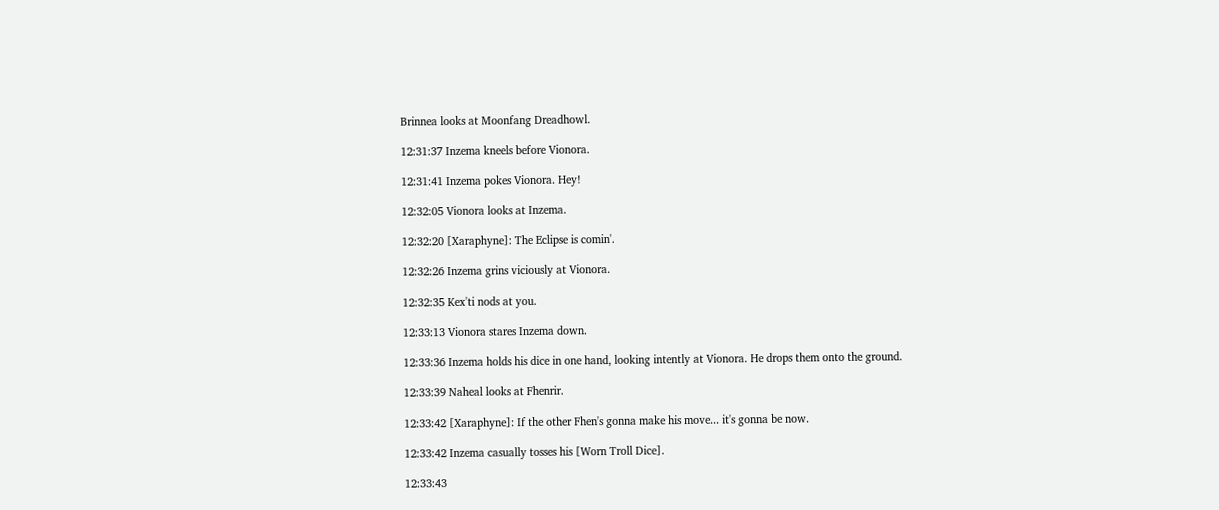Brinnea looks at Moonfang Dreadhowl.

12:31:37 Inzema kneels before Vionora.

12:31:41 Inzema pokes Vionora. Hey!

12:32:05 Vionora looks at Inzema.

12:32:20 [Xaraphyne]: The Eclipse is comin'.

12:32:26 Inzema grins viciously at Vionora.

12:32:35 Kex'ti nods at you.

12:33:13 Vionora stares Inzema down.

12:33:36 Inzema holds his dice in one hand, looking intently at Vionora. He drops them onto the ground.

12:33:39 Naheal looks at Fhenrir.

12:33:42 [Xaraphyne]: If the other Fhen's gonna make his move... it's gonna be now.

12:33:42 Inzema casually tosses his [Worn Troll Dice].

12:33:43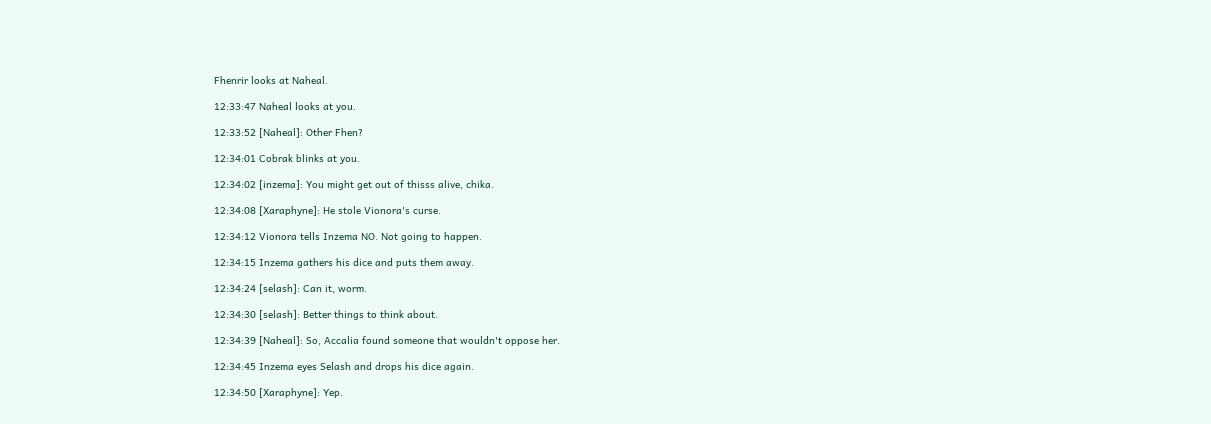Fhenrir looks at Naheal.

12:33:47 Naheal looks at you.

12:33:52 [Naheal]: Other Fhen?

12:34:01 Cobrak blinks at you.

12:34:02 [inzema]: You might get out of thisss alive, chika.

12:34:08 [Xaraphyne]: He stole Vionora's curse.

12:34:12 Vionora tells Inzema NO. Not going to happen.

12:34:15 Inzema gathers his dice and puts them away.

12:34:24 [selash]: Can it, worm.

12:34:30 [selash]: Better things to think about.

12:34:39 [Naheal]: So, Accalia found someone that wouldn't oppose her.

12:34:45 Inzema eyes Selash and drops his dice again.

12:34:50 [Xaraphyne]: Yep.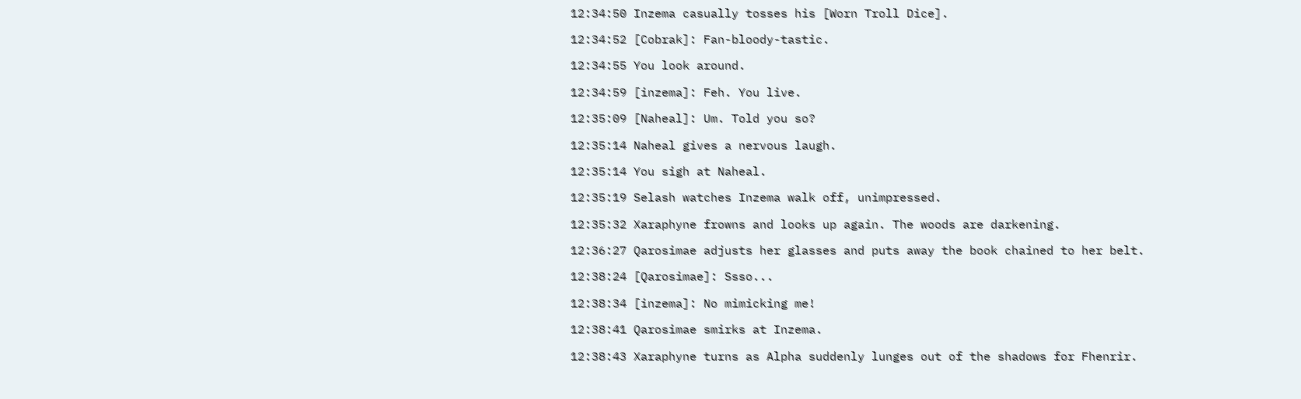12:34:50 Inzema casually tosses his [Worn Troll Dice].

12:34:52 [Cobrak]: Fan-bloody-tastic.

12:34:55 You look around.

12:34:59 [inzema]: Feh. You live.

12:35:09 [Naheal]: Um. Told you so?

12:35:14 Naheal gives a nervous laugh.

12:35:14 You sigh at Naheal.

12:35:19 Selash watches Inzema walk off, unimpressed.

12:35:32 Xaraphyne frowns and looks up again. The woods are darkening.

12:36:27 Qarosimae adjusts her glasses and puts away the book chained to her belt.

12:38:24 [Qarosimae]: Ssso...

12:38:34 [inzema]: No mimicking me!

12:38:41 Qarosimae smirks at Inzema.

12:38:43 Xaraphyne turns as Alpha suddenly lunges out of the shadows for Fhenrir.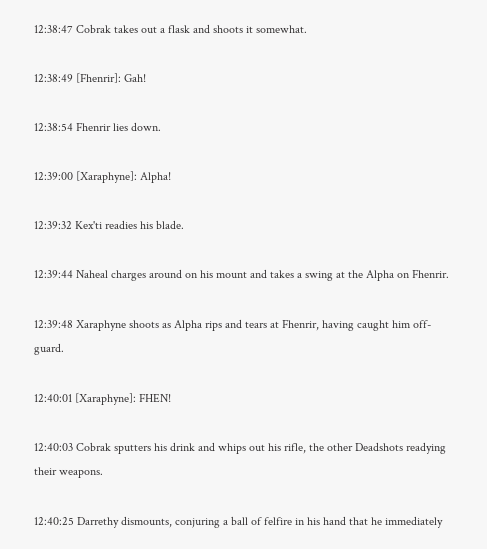12:38:47 Cobrak takes out a flask and shoots it somewhat.

12:38:49 [Fhenrir]: Gah!

12:38:54 Fhenrir lies down.

12:39:00 [Xaraphyne]: Alpha!

12:39:32 Kex'ti readies his blade.

12:39:44 Naheal charges around on his mount and takes a swing at the Alpha on Fhenrir.

12:39:48 Xaraphyne shoots as Alpha rips and tears at Fhenrir, having caught him off-guard.

12:40:01 [Xaraphyne]: FHEN!

12:40:03 Cobrak sputters his drink and whips out his rifle, the other Deadshots readying their weapons.

12:40:25 Darrethy dismounts, conjuring a ball of felfire in his hand that he immediately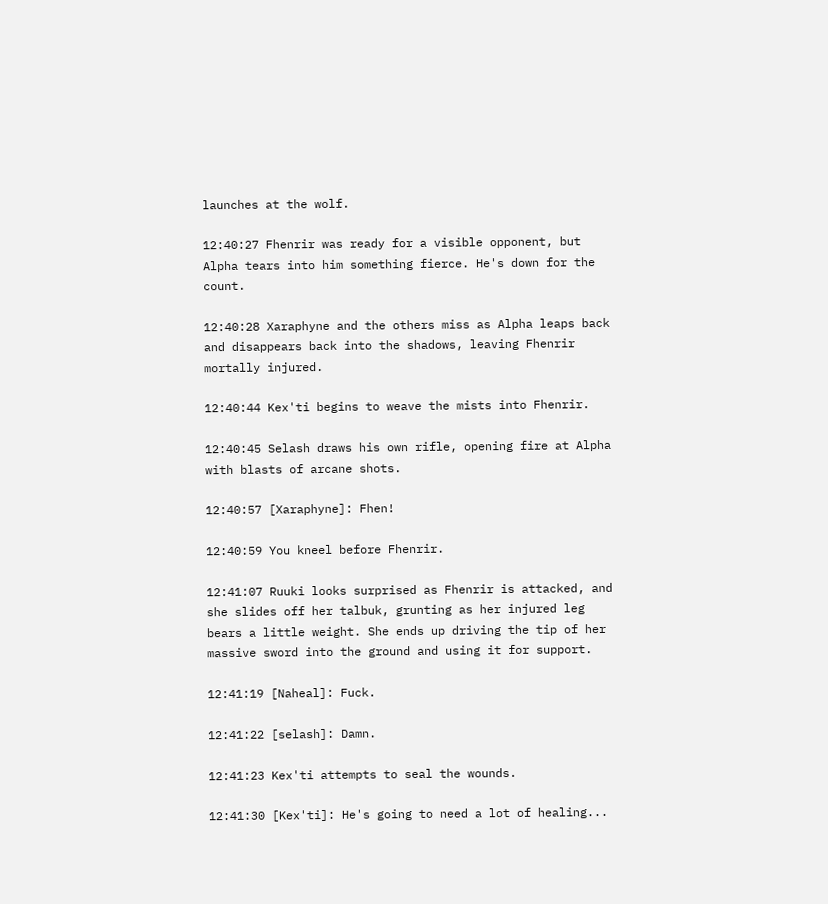launches at the wolf.

12:40:27 Fhenrir was ready for a visible opponent, but Alpha tears into him something fierce. He's down for the count.

12:40:28 Xaraphyne and the others miss as Alpha leaps back and disappears back into the shadows, leaving Fhenrir mortally injured.

12:40:44 Kex'ti begins to weave the mists into Fhenrir.

12:40:45 Selash draws his own rifle, opening fire at Alpha with blasts of arcane shots.

12:40:57 [Xaraphyne]: Fhen!

12:40:59 You kneel before Fhenrir.

12:41:07 Ruuki looks surprised as Fhenrir is attacked, and she slides off her talbuk, grunting as her injured leg bears a little weight. She ends up driving the tip of her massive sword into the ground and using it for support.

12:41:19 [Naheal]: Fuck.

12:41:22 [selash]: Damn.

12:41:23 Kex'ti attempts to seal the wounds.

12:41:30 [Kex'ti]: He's going to need a lot of healing...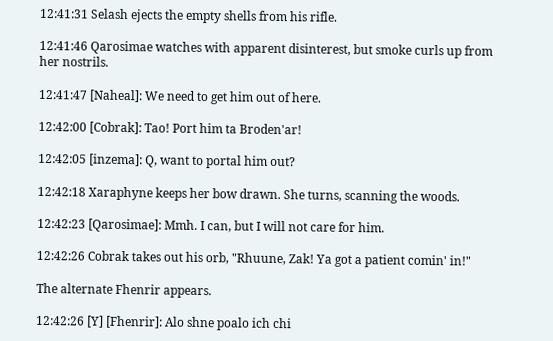12:41:31 Selash ejects the empty shells from his rifle.

12:41:46 Qarosimae watches with apparent disinterest, but smoke curls up from her nostrils.

12:41:47 [Naheal]: We need to get him out of here.

12:42:00 [Cobrak]: Tao! Port him ta Broden'ar!

12:42:05 [inzema]: Q, want to portal him out?

12:42:18 Xaraphyne keeps her bow drawn. She turns, scanning the woods.

12:42:23 [Qarosimae]: Mmh. I can, but I will not care for him.

12:42:26 Cobrak takes out his orb, "Rhuune, Zak! Ya got a patient comin' in!"

The alternate Fhenrir appears.

12:42:26 [Y] [Fhenrir]: Alo shne poalo ich chi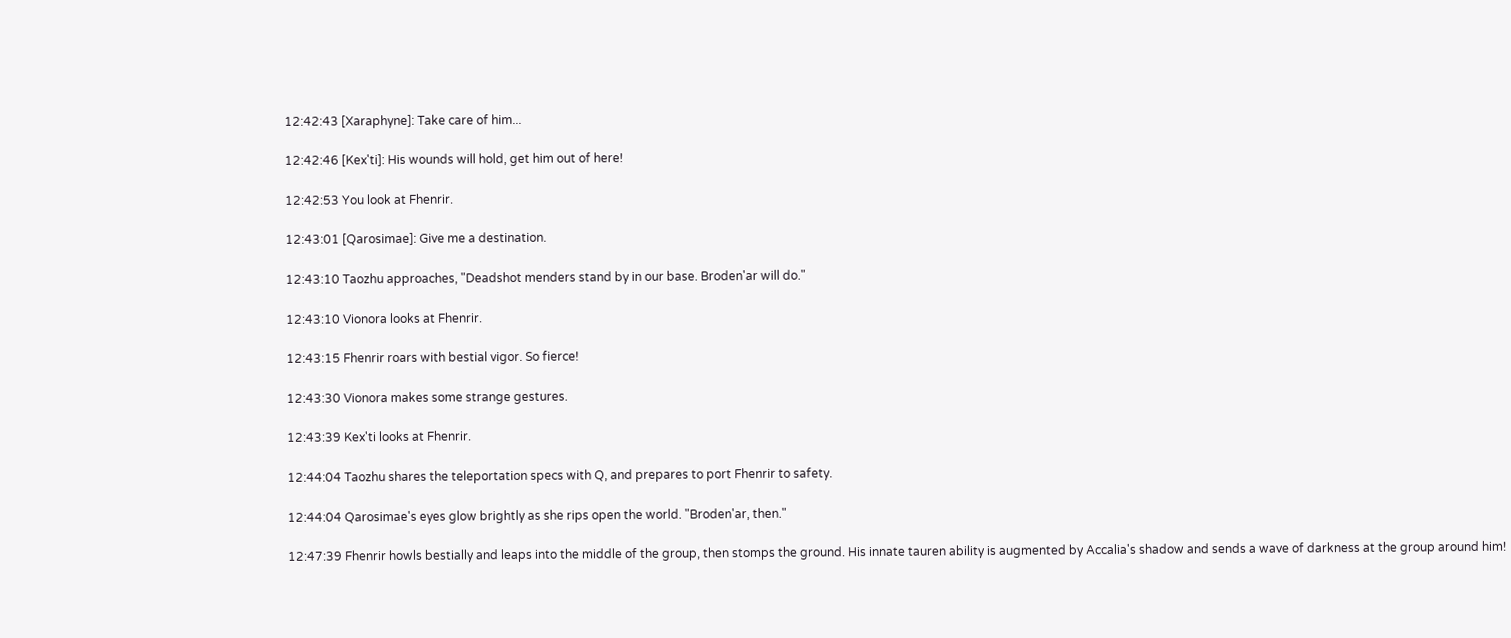12:42:43 [Xaraphyne]: Take care of him...

12:42:46 [Kex'ti]: His wounds will hold, get him out of here!

12:42:53 You look at Fhenrir.

12:43:01 [Qarosimae]: Give me a destination.

12:43:10 Taozhu approaches, "Deadshot menders stand by in our base. Broden'ar will do."

12:43:10 Vionora looks at Fhenrir.

12:43:15 Fhenrir roars with bestial vigor. So fierce!

12:43:30 Vionora makes some strange gestures.

12:43:39 Kex'ti looks at Fhenrir.

12:44:04 Taozhu shares the teleportation specs with Q, and prepares to port Fhenrir to safety.

12:44:04 Qarosimae's eyes glow brightly as she rips open the world. "Broden'ar, then."

12:47:39 Fhenrir howls bestially and leaps into the middle of the group, then stomps the ground. His innate tauren ability is augmented by Accalia's shadow and sends a wave of darkness at the group around him!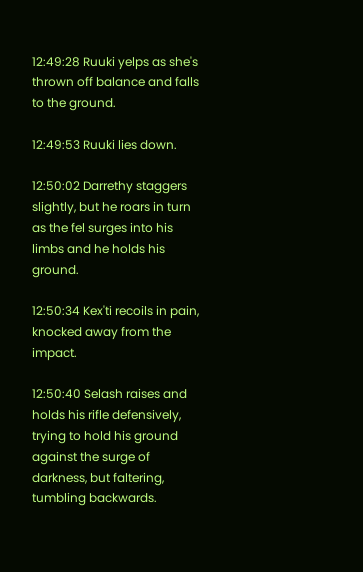12:49:28 Ruuki yelps as she's thrown off balance and falls to the ground.

12:49:53 Ruuki lies down.

12:50:02 Darrethy staggers slightly, but he roars in turn as the fel surges into his limbs and he holds his ground.

12:50:34 Kex'ti recoils in pain, knocked away from the impact.

12:50:40 Selash raises and holds his rifle defensively, trying to hold his ground against the surge of darkness, but faltering, tumbling backwards.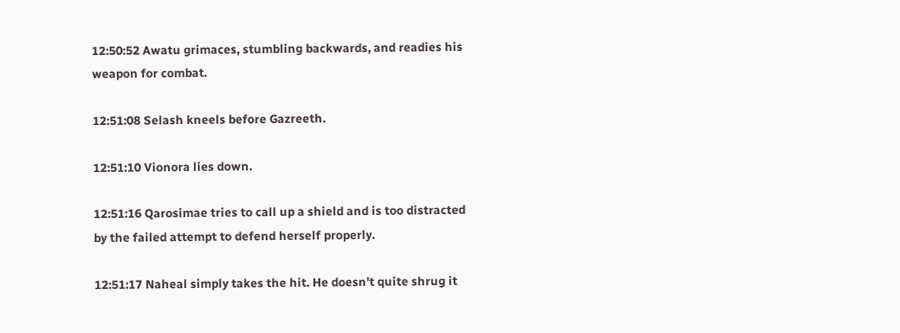12:50:52 Awatu grimaces, stumbling backwards, and readies his weapon for combat.

12:51:08 Selash kneels before Gazreeth.

12:51:10 Vionora lies down.

12:51:16 Qarosimae tries to call up a shield and is too distracted by the failed attempt to defend herself properly.

12:51:17 Naheal simply takes the hit. He doesn't quite shrug it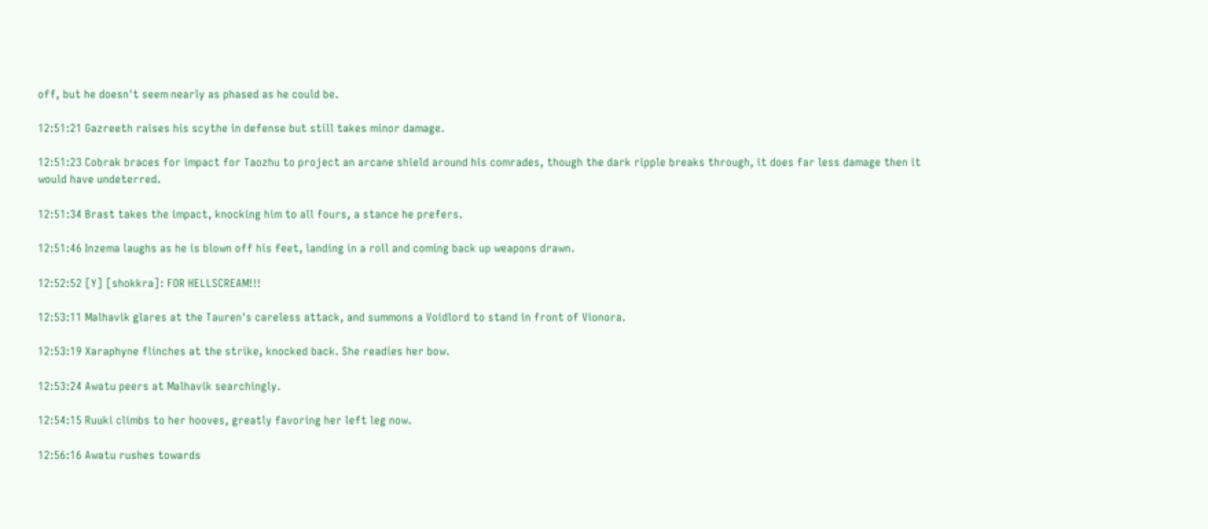off, but he doesn't seem nearly as phased as he could be.

12:51:21 Gazreeth raises his scythe in defense but still takes minor damage.

12:51:23 Cobrak braces for impact for Taozhu to project an arcane shield around his comrades, though the dark ripple breaks through, it does far less damage then it would have undeterred.

12:51:34 Brast takes the impact, knocking him to all fours, a stance he prefers.

12:51:46 Inzema laughs as he is blown off his feet, landing in a roll and coming back up weapons drawn.

12:52:52 [Y] [shokkra]: FOR HELLSCREAM!!!

12:53:11 Malhavik glares at the Tauren's careless attack, and summons a Voidlord to stand in front of Vionora.

12:53:19 Xaraphyne flinches at the strike, knocked back. She readies her bow.

12:53:24 Awatu peers at Malhavik searchingly.

12:54:15 Ruuki climbs to her hooves, greatly favoring her left leg now.

12:56:16 Awatu rushes towards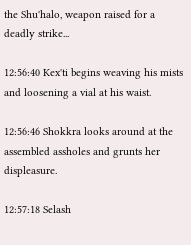the Shu'halo, weapon raised for a deadly strike...

12:56:40 Kex'ti begins weaving his mists and loosening a vial at his waist.

12:56:46 Shokkra looks around at the assembled assholes and grunts her displeasure.

12:57:18 Selash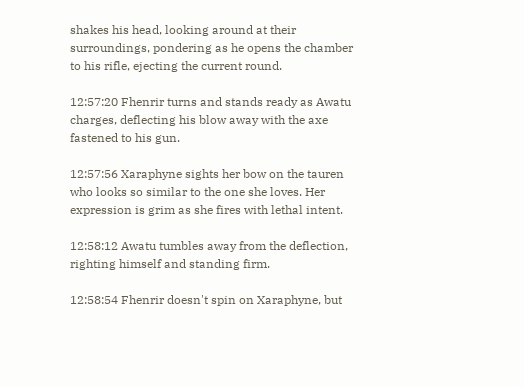shakes his head, looking around at their surroundings, pondering as he opens the chamber to his rifle, ejecting the current round.

12:57:20 Fhenrir turns and stands ready as Awatu charges, deflecting his blow away with the axe fastened to his gun.

12:57:56 Xaraphyne sights her bow on the tauren who looks so similar to the one she loves. Her expression is grim as she fires with lethal intent.

12:58:12 Awatu tumbles away from the deflection, righting himself and standing firm.

12:58:54 Fhenrir doesn't spin on Xaraphyne, but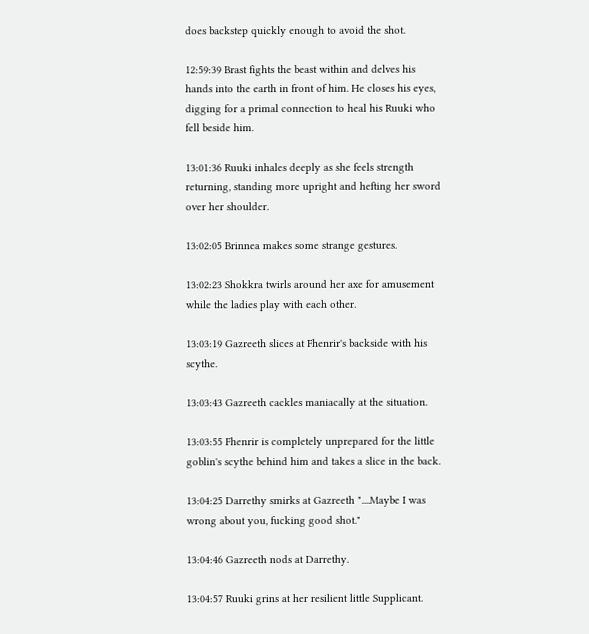does backstep quickly enough to avoid the shot.

12:59:39 Brast fights the beast within and delves his hands into the earth in front of him. He closes his eyes, digging for a primal connection to heal his Ruuki who fell beside him.

13:01:36 Ruuki inhales deeply as she feels strength returning, standing more upright and hefting her sword over her shoulder.

13:02:05 Brinnea makes some strange gestures.

13:02:23 Shokkra twirls around her axe for amusement while the ladies play with each other.

13:03:19 Gazreeth slices at Fhenrir's backside with his scythe.

13:03:43 Gazreeth cackles maniacally at the situation.

13:03:55 Fhenrir is completely unprepared for the little goblin's scythe behind him and takes a slice in the back.

13:04:25 Darrethy smirks at Gazreeth "....Maybe I was wrong about you, fucking good shot."

13:04:46 Gazreeth nods at Darrethy.

13:04:57 Ruuki grins at her resilient little Supplicant.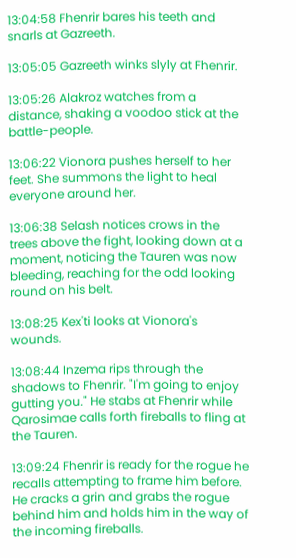13:04:58 Fhenrir bares his teeth and snarls at Gazreeth.

13:05:05 Gazreeth winks slyly at Fhenrir.

13:05:26 Alakroz watches from a distance, shaking a voodoo stick at the battle-people.

13:06:22 Vionora pushes herself to her feet. She summons the light to heal everyone around her.

13:06:38 Selash notices crows in the trees above the fight, looking down at a moment, noticing the Tauren was now bleeding, reaching for the odd looking round on his belt.

13:08:25 Kex'ti looks at Vionora's wounds.

13:08:44 Inzema rips through the shadows to Fhenrir. "I'm going to enjoy gutting you." He stabs at Fhenrir while Qarosimae calls forth fireballs to fling at the Tauren.

13:09:24 Fhenrir is ready for the rogue he recalls attempting to frame him before. He cracks a grin and grabs the rogue behind him and holds him in the way of the incoming fireballs.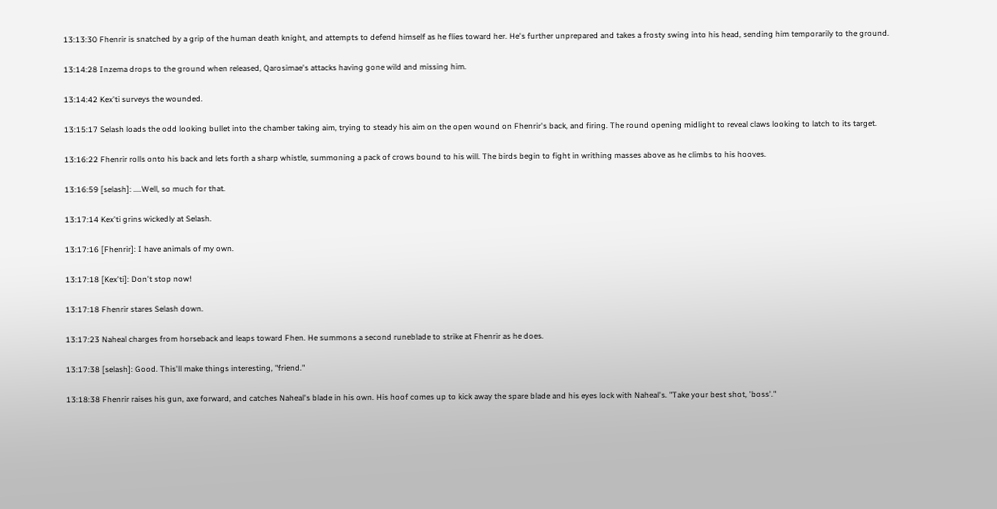13:13:30 Fhenrir is snatched by a grip of the human death knight, and attempts to defend himself as he flies toward her. He's further unprepared and takes a frosty swing into his head, sending him temporarily to the ground.

13:14:28 Inzema drops to the ground when released, Qarosimae's attacks having gone wild and missing him.

13:14:42 Kex'ti surveys the wounded.

13:15:17 Selash loads the odd looking bullet into the chamber taking aim, trying to steady his aim on the open wound on Fhenrir's back, and firing. The round opening midlight to reveal claws looking to latch to its target.

13:16:22 Fhenrir rolls onto his back and lets forth a sharp whistle, summoning a pack of crows bound to his will. The birds begin to fight in writhing masses above as he climbs to his hooves.

13:16:59 [selash]: ....Well, so much for that.

13:17:14 Kex'ti grins wickedly at Selash.

13:17:16 [Fhenrir]: I have animals of my own.

13:17:18 [Kex'ti]: Don't stop now!

13:17:18 Fhenrir stares Selash down.

13:17:23 Naheal charges from horseback and leaps toward Fhen. He summons a second runeblade to strike at Fhenrir as he does.

13:17:38 [selash]: Good. This'll make things interesting, "friend."

13:18:38 Fhenrir raises his gun, axe forward, and catches Naheal's blade in his own. His hoof comes up to kick away the spare blade and his eyes lock with Naheal's. "Take your best shot, 'boss'."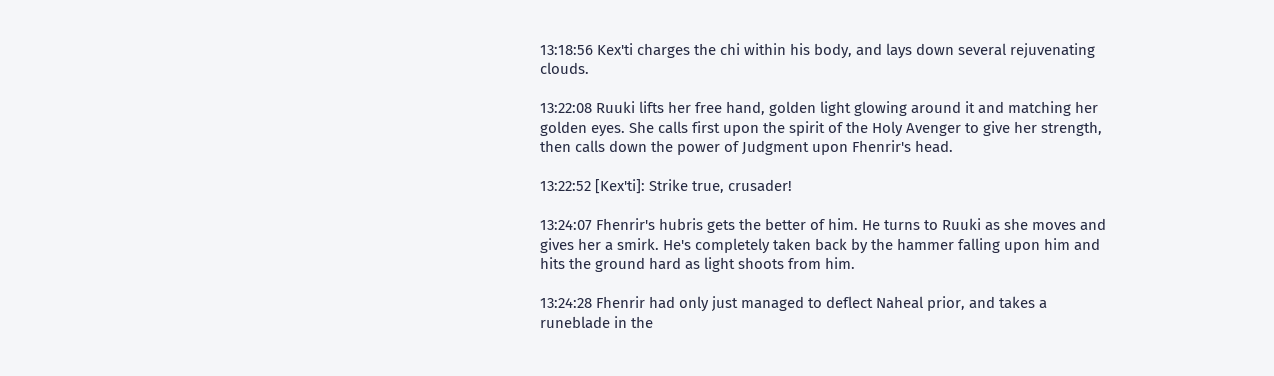13:18:56 Kex'ti charges the chi within his body, and lays down several rejuvenating clouds.

13:22:08 Ruuki lifts her free hand, golden light glowing around it and matching her golden eyes. She calls first upon the spirit of the Holy Avenger to give her strength, then calls down the power of Judgment upon Fhenrir's head.

13:22:52 [Kex'ti]: Strike true, crusader!

13:24:07 Fhenrir's hubris gets the better of him. He turns to Ruuki as she moves and gives her a smirk. He's completely taken back by the hammer falling upon him and hits the ground hard as light shoots from him.

13:24:28 Fhenrir had only just managed to deflect Naheal prior, and takes a runeblade in the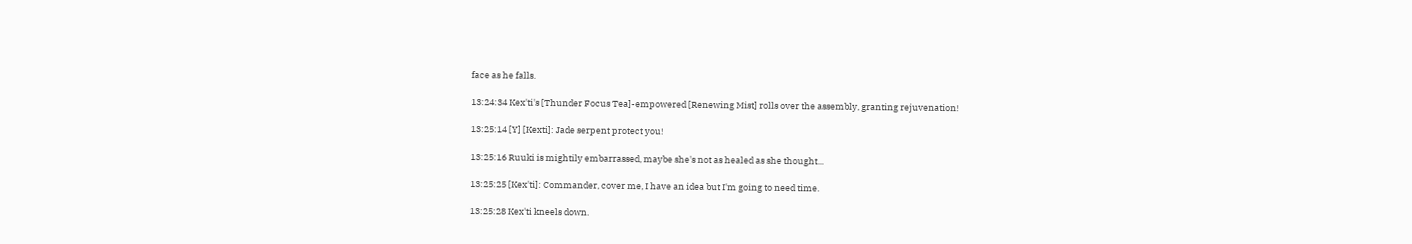face as he falls.

13:24:34 Kex'ti's [Thunder Focus Tea]-empowered [Renewing Mist] rolls over the assembly, granting rejuvenation!

13:25:14 [Y] [Kexti]: Jade serpent protect you!

13:25:16 Ruuki is mightily embarrassed, maybe she's not as healed as she thought...

13:25:25 [Kex'ti]: Commander, cover me, I have an idea but I'm going to need time.

13:25:28 Kex'ti kneels down.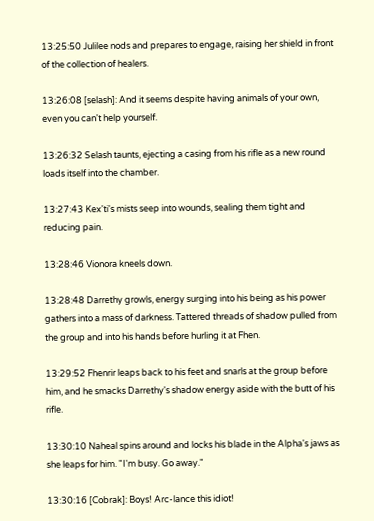13:25:50 Julilee nods and prepares to engage, raising her shield in front of the collection of healers.

13:26:08 [selash]: And it seems despite having animals of your own, even you can't help yourself.

13:26:32 Selash taunts, ejecting a casing from his rifle as a new round loads itself into the chamber.

13:27:43 Kex'ti's mists seep into wounds, sealing them tight and reducing pain.

13:28:46 Vionora kneels down.

13:28:48 Darrethy growls, energy surging into his being as his power gathers into a mass of darkness. Tattered threads of shadow pulled from the group and into his hands before hurling it at Fhen.

13:29:52 Fhenrir leaps back to his feet and snarls at the group before him, and he smacks Darrethy's shadow energy aside with the butt of his rifle.

13:30:10 Naheal spins around and locks his blade in the Alpha's jaws as she leaps for him. "I'm busy. Go away."

13:30:16 [Cobrak]: Boys! Arc-lance this idiot!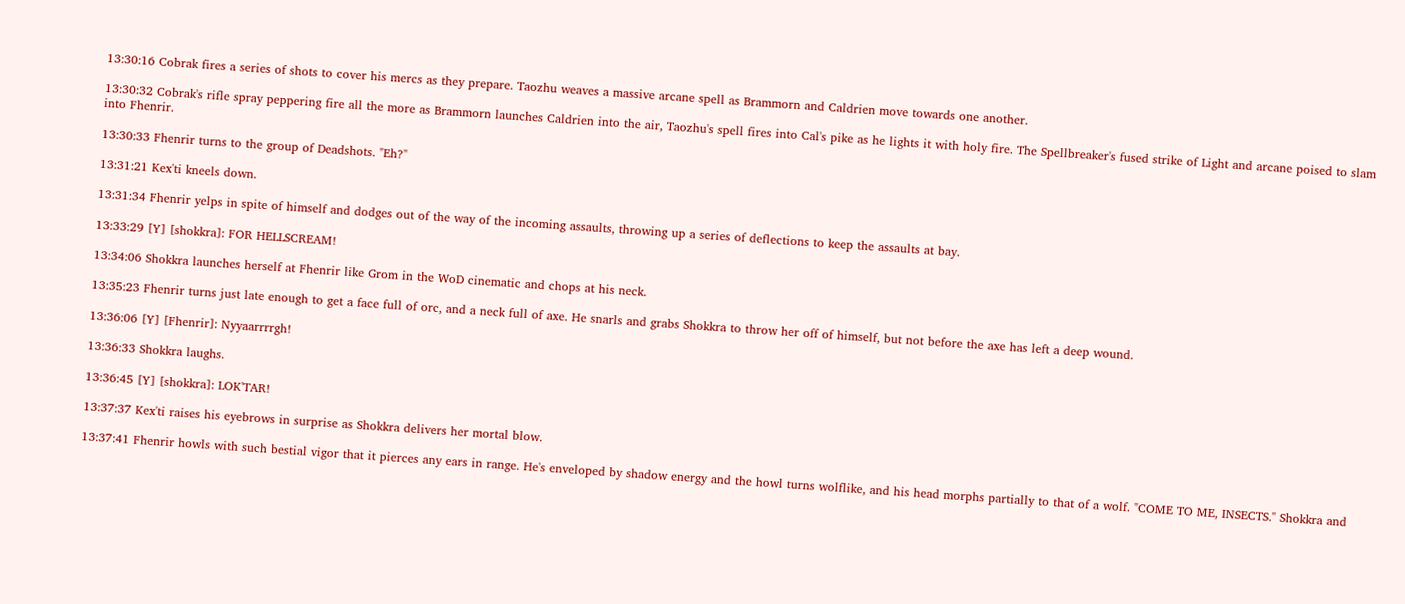13:30:16 Cobrak fires a series of shots to cover his mercs as they prepare. Taozhu weaves a massive arcane spell as Brammorn and Caldrien move towards one another.

13:30:32 Cobrak's rifle spray peppering fire all the more as Brammorn launches Caldrien into the air, Taozhu's spell fires into Cal's pike as he lights it with holy fire. The Spellbreaker's fused strike of Light and arcane poised to slam into Fhenrir.

13:30:33 Fhenrir turns to the group of Deadshots. "Eh?"

13:31:21 Kex'ti kneels down.

13:31:34 Fhenrir yelps in spite of himself and dodges out of the way of the incoming assaults, throwing up a series of deflections to keep the assaults at bay.

13:33:29 [Y] [shokkra]: FOR HELLSCREAM!

13:34:06 Shokkra launches herself at Fhenrir like Grom in the WoD cinematic and chops at his neck.

13:35:23 Fhenrir turns just late enough to get a face full of orc, and a neck full of axe. He snarls and grabs Shokkra to throw her off of himself, but not before the axe has left a deep wound.

13:36:06 [Y] [Fhenrir]: Nyyaarrrrgh!

13:36:33 Shokkra laughs.

13:36:45 [Y] [shokkra]: LOK'TAR!

13:37:37 Kex'ti raises his eyebrows in surprise as Shokkra delivers her mortal blow.

13:37:41 Fhenrir howls with such bestial vigor that it pierces any ears in range. He's enveloped by shadow energy and the howl turns wolflike, and his head morphs partially to that of a wolf. "COME TO ME, INSECTS." Shokkra and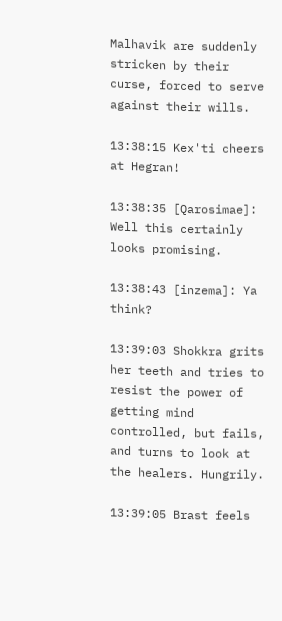Malhavik are suddenly stricken by their curse, forced to serve against their wills.

13:38:15 Kex'ti cheers at Hegran!

13:38:35 [Qarosimae]: Well this certainly looks promising.

13:38:43 [inzema]: Ya think?

13:39:03 Shokkra grits her teeth and tries to resist the power of getting mind controlled, but fails, and turns to look at the healers. Hungrily.

13:39:05 Brast feels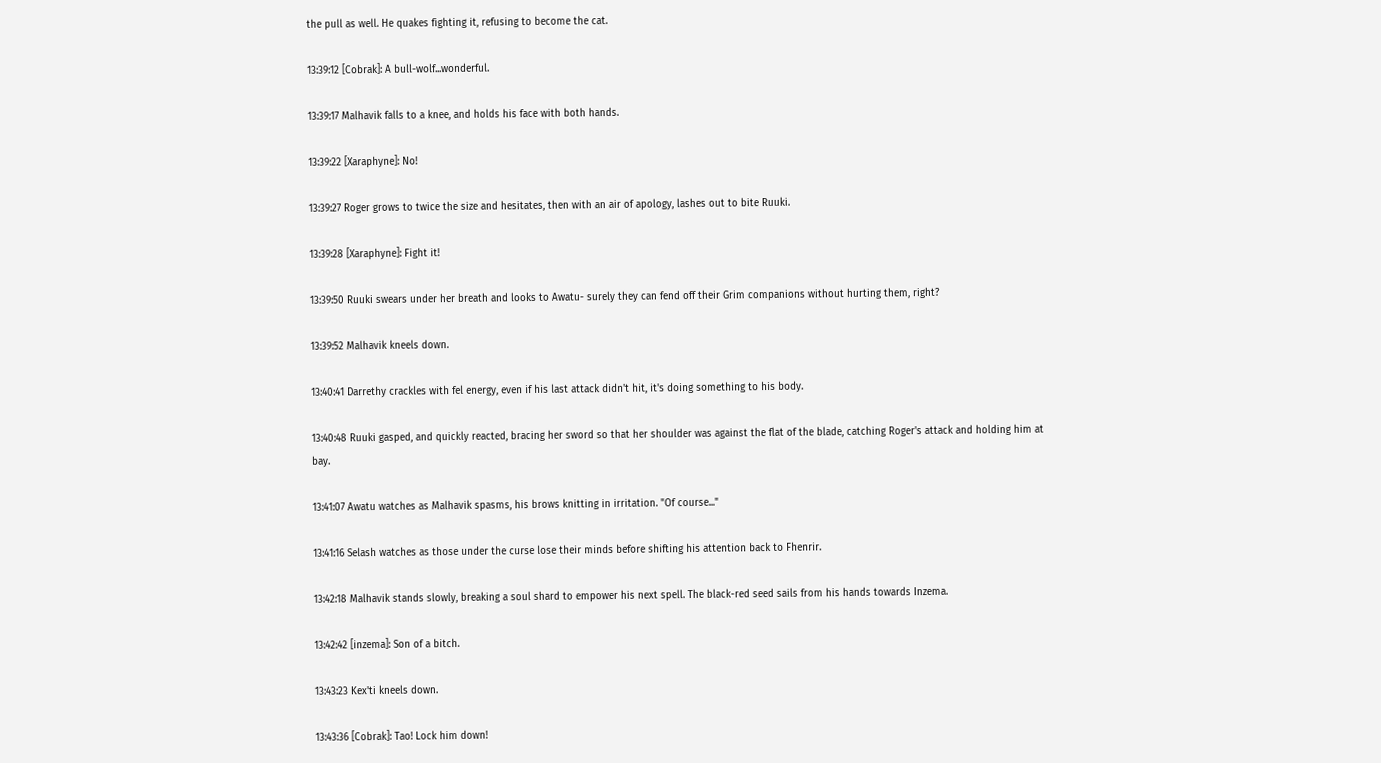the pull as well. He quakes fighting it, refusing to become the cat.

13:39:12 [Cobrak]: A bull-wolf...wonderful.

13:39:17 Malhavik falls to a knee, and holds his face with both hands.

13:39:22 [Xaraphyne]: No!

13:39:27 Roger grows to twice the size and hesitates, then with an air of apology, lashes out to bite Ruuki.

13:39:28 [Xaraphyne]: Fight it!

13:39:50 Ruuki swears under her breath and looks to Awatu- surely they can fend off their Grim companions without hurting them, right?

13:39:52 Malhavik kneels down.

13:40:41 Darrethy crackles with fel energy, even if his last attack didn't hit, it's doing something to his body.

13:40:48 Ruuki gasped, and quickly reacted, bracing her sword so that her shoulder was against the flat of the blade, catching Roger's attack and holding him at bay.

13:41:07 Awatu watches as Malhavik spasms, his brows knitting in irritation. "Of course..."

13:41:16 Selash watches as those under the curse lose their minds before shifting his attention back to Fhenrir.

13:42:18 Malhavik stands slowly, breaking a soul shard to empower his next spell. The black-red seed sails from his hands towards Inzema.

13:42:42 [inzema]: Son of a bitch.

13:43:23 Kex'ti kneels down.

13:43:36 [Cobrak]: Tao! Lock him down!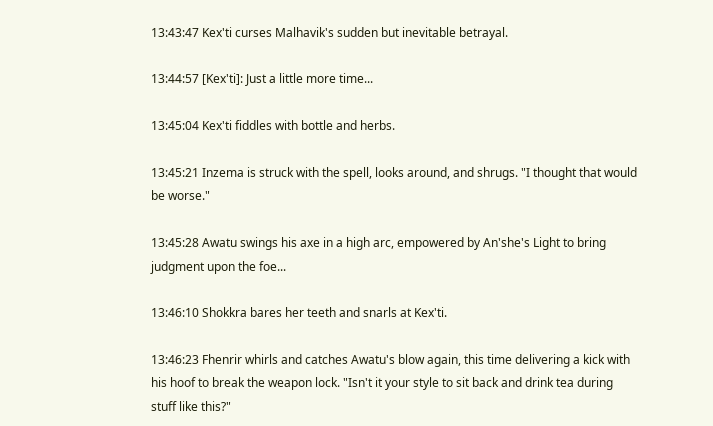13:43:47 Kex'ti curses Malhavik's sudden but inevitable betrayal.

13:44:57 [Kex'ti]: Just a little more time...

13:45:04 Kex'ti fiddles with bottle and herbs.

13:45:21 Inzema is struck with the spell, looks around, and shrugs. "I thought that would be worse."

13:45:28 Awatu swings his axe in a high arc, empowered by An'she's Light to bring judgment upon the foe...

13:46:10 Shokkra bares her teeth and snarls at Kex'ti.

13:46:23 Fhenrir whirls and catches Awatu's blow again, this time delivering a kick with his hoof to break the weapon lock. "Isn't it your style to sit back and drink tea during stuff like this?"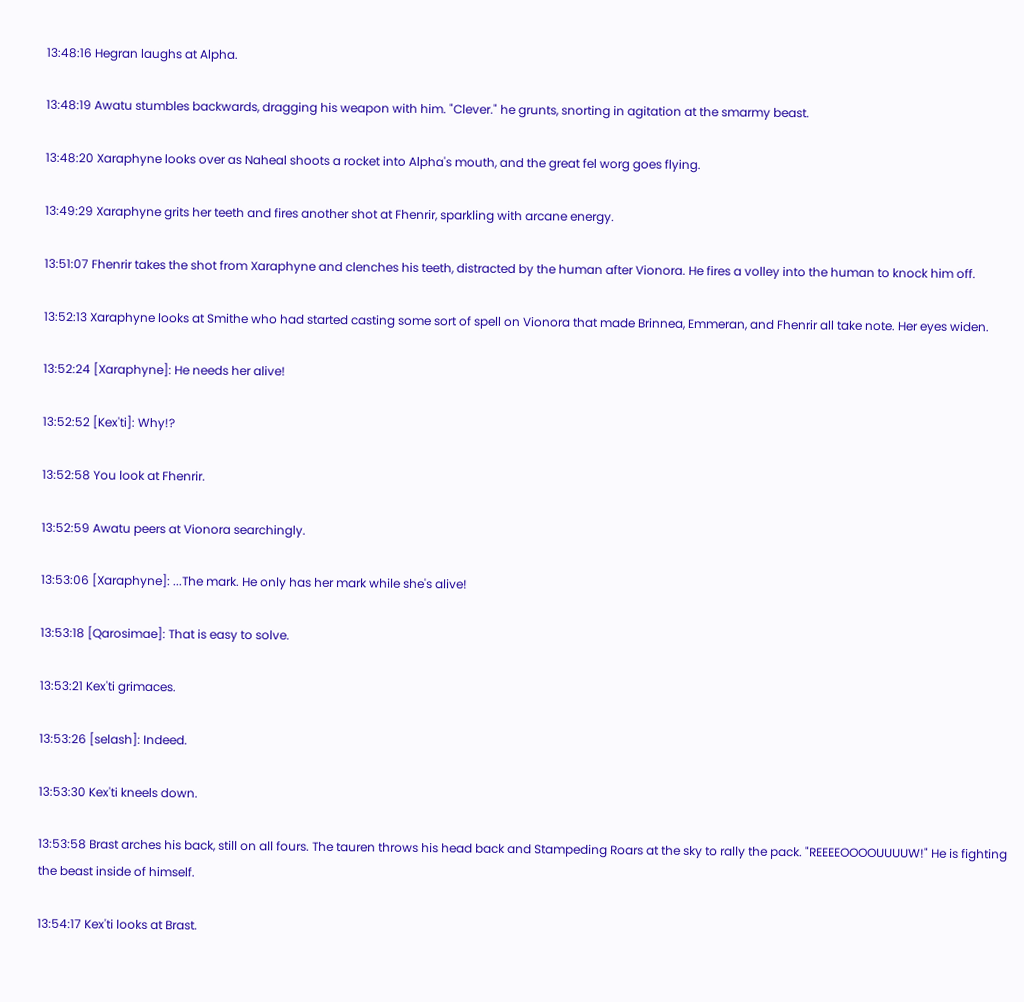13:48:16 Hegran laughs at Alpha.

13:48:19 Awatu stumbles backwards, dragging his weapon with him. "Clever." he grunts, snorting in agitation at the smarmy beast.

13:48:20 Xaraphyne looks over as Naheal shoots a rocket into Alpha's mouth, and the great fel worg goes flying.

13:49:29 Xaraphyne grits her teeth and fires another shot at Fhenrir, sparkling with arcane energy.

13:51:07 Fhenrir takes the shot from Xaraphyne and clenches his teeth, distracted by the human after Vionora. He fires a volley into the human to knock him off.

13:52:13 Xaraphyne looks at Smithe who had started casting some sort of spell on Vionora that made Brinnea, Emmeran, and Fhenrir all take note. Her eyes widen.

13:52:24 [Xaraphyne]: He needs her alive!

13:52:52 [Kex'ti]: Why!?

13:52:58 You look at Fhenrir.

13:52:59 Awatu peers at Vionora searchingly.

13:53:06 [Xaraphyne]: ...The mark. He only has her mark while she's alive!

13:53:18 [Qarosimae]: That is easy to solve.

13:53:21 Kex'ti grimaces.

13:53:26 [selash]: Indeed.

13:53:30 Kex'ti kneels down.

13:53:58 Brast arches his back, still on all fours. The tauren throws his head back and Stampeding Roars at the sky to rally the pack. "REEEEOOOOUUUUW!" He is fighting the beast inside of himself.

13:54:17 Kex'ti looks at Brast.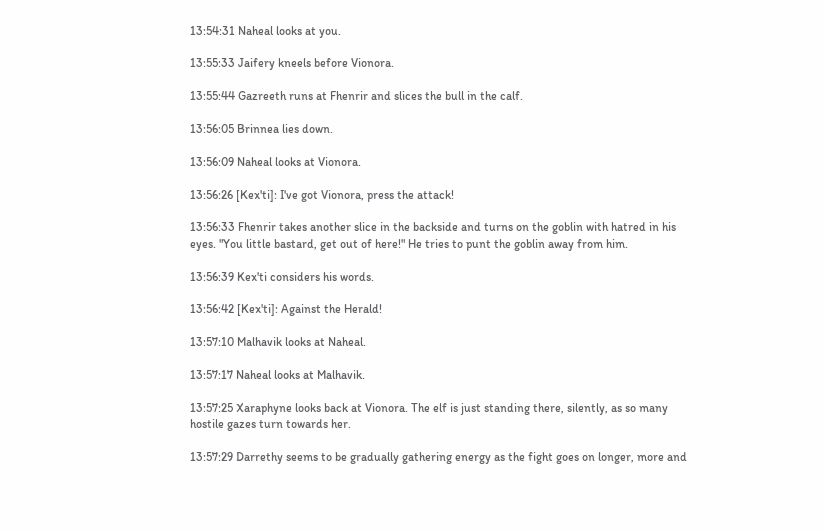13:54:31 Naheal looks at you.

13:55:33 Jaifery kneels before Vionora.

13:55:44 Gazreeth runs at Fhenrir and slices the bull in the calf.

13:56:05 Brinnea lies down.

13:56:09 Naheal looks at Vionora.

13:56:26 [Kex'ti]: I've got Vionora, press the attack!

13:56:33 Fhenrir takes another slice in the backside and turns on the goblin with hatred in his eyes. "You little bastard, get out of here!" He tries to punt the goblin away from him.

13:56:39 Kex'ti considers his words.

13:56:42 [Kex'ti]: Against the Herald!

13:57:10 Malhavik looks at Naheal.

13:57:17 Naheal looks at Malhavik.

13:57:25 Xaraphyne looks back at Vionora. The elf is just standing there, silently, as so many hostile gazes turn towards her.

13:57:29 Darrethy seems to be gradually gathering energy as the fight goes on longer, more and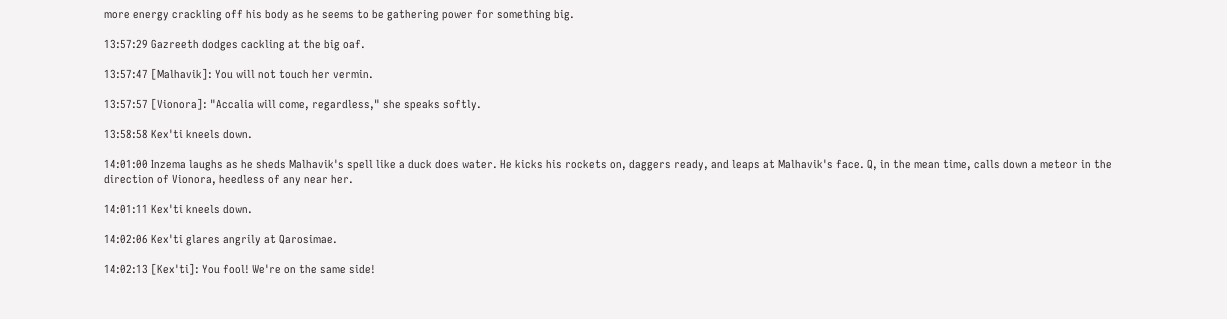more energy crackling off his body as he seems to be gathering power for something big.

13:57:29 Gazreeth dodges cackling at the big oaf.

13:57:47 [Malhavik]: You will not touch her vermin.

13:57:57 [Vionora]: "Accalia will come, regardless," she speaks softly.

13:58:58 Kex'ti kneels down.

14:01:00 Inzema laughs as he sheds Malhavik's spell like a duck does water. He kicks his rockets on, daggers ready, and leaps at Malhavik's face. Q, in the mean time, calls down a meteor in the direction of Vionora, heedless of any near her.

14:01:11 Kex'ti kneels down.

14:02:06 Kex'ti glares angrily at Qarosimae.

14:02:13 [Kex'ti]: You fool! We're on the same side!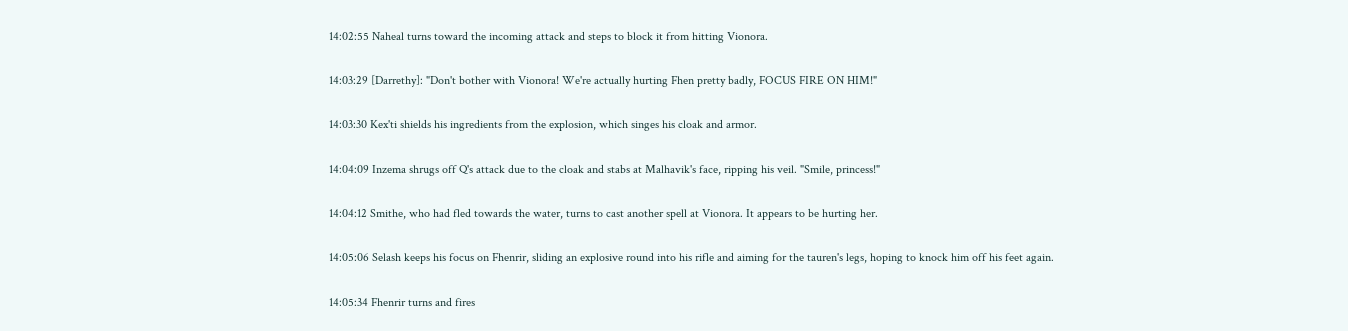14:02:55 Naheal turns toward the incoming attack and steps to block it from hitting Vionora.

14:03:29 [Darrethy]: "Don't bother with Vionora! We're actually hurting Fhen pretty badly, FOCUS FIRE ON HIM!"

14:03:30 Kex'ti shields his ingredients from the explosion, which singes his cloak and armor.

14:04:09 Inzema shrugs off Q's attack due to the cloak and stabs at Malhavik's face, ripping his veil. "Smile, princess!"

14:04:12 Smithe, who had fled towards the water, turns to cast another spell at Vionora. It appears to be hurting her.

14:05:06 Selash keeps his focus on Fhenrir, sliding an explosive round into his rifle and aiming for the tauren's legs, hoping to knock him off his feet again.

14:05:34 Fhenrir turns and fires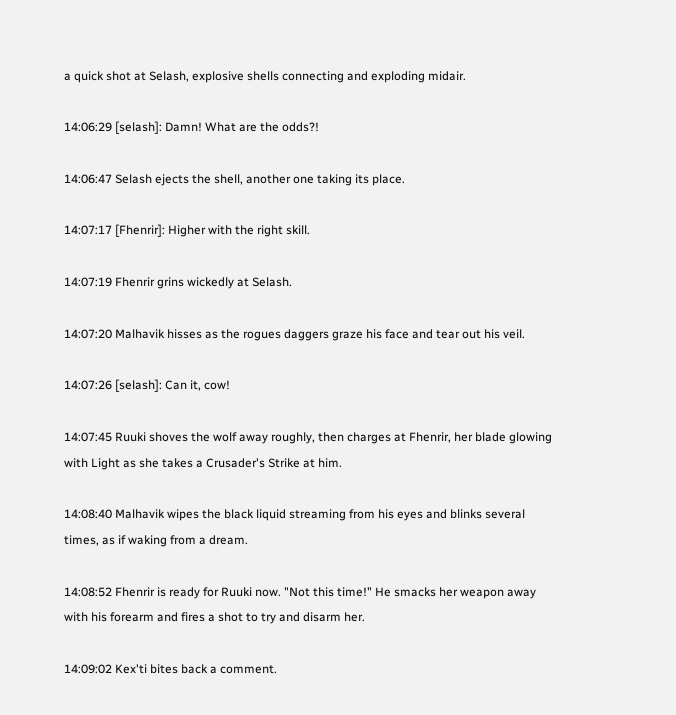a quick shot at Selash, explosive shells connecting and exploding midair.

14:06:29 [selash]: Damn! What are the odds?!

14:06:47 Selash ejects the shell, another one taking its place.

14:07:17 [Fhenrir]: Higher with the right skill.

14:07:19 Fhenrir grins wickedly at Selash.

14:07:20 Malhavik hisses as the rogues daggers graze his face and tear out his veil.

14:07:26 [selash]: Can it, cow!

14:07:45 Ruuki shoves the wolf away roughly, then charges at Fhenrir, her blade glowing with Light as she takes a Crusader's Strike at him.

14:08:40 Malhavik wipes the black liquid streaming from his eyes and blinks several times, as if waking from a dream.

14:08:52 Fhenrir is ready for Ruuki now. "Not this time!" He smacks her weapon away with his forearm and fires a shot to try and disarm her.

14:09:02 Kex'ti bites back a comment.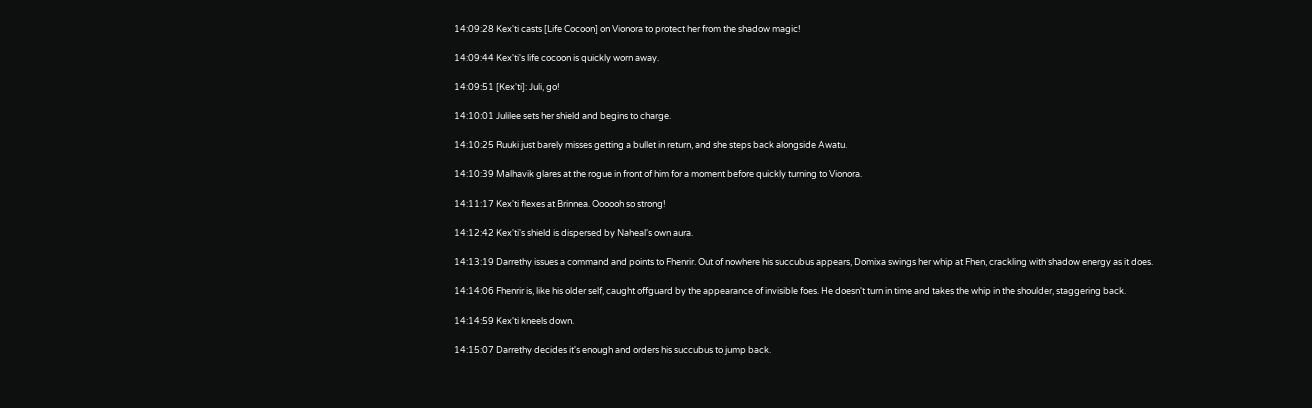14:09:28 Kex'ti casts [Life Cocoon] on Vionora to protect her from the shadow magic!

14:09:44 Kex'ti's life cocoon is quickly worn away.

14:09:51 [Kex'ti]: Juli, go!

14:10:01 Julilee sets her shield and begins to charge.

14:10:25 Ruuki just barely misses getting a bullet in return, and she steps back alongside Awatu.

14:10:39 Malhavik glares at the rogue in front of him for a moment before quickly turning to Vionora.

14:11:17 Kex'ti flexes at Brinnea. Oooooh so strong!

14:12:42 Kex'ti's shield is dispersed by Naheal's own aura.

14:13:19 Darrethy issues a command and points to Fhenrir. Out of nowhere his succubus appears, Domixa swings her whip at Fhen, crackling with shadow energy as it does.

14:14:06 Fhenrir is, like his older self, caught offguard by the appearance of invisible foes. He doesn't turn in time and takes the whip in the shoulder, staggering back.

14:14:59 Kex'ti kneels down.

14:15:07 Darrethy decides it's enough and orders his succubus to jump back.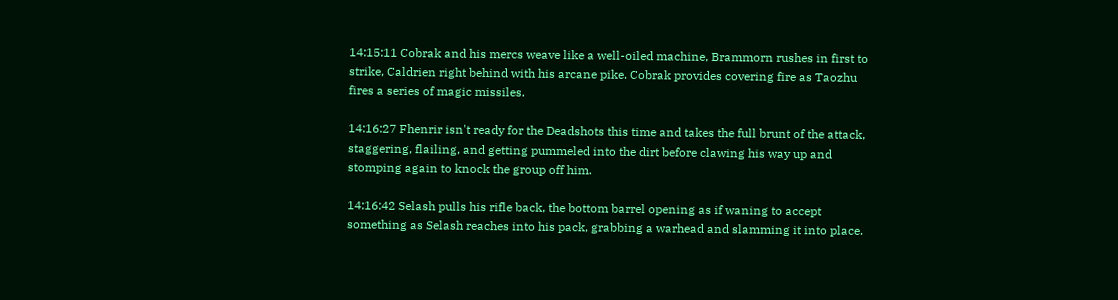14:15:11 Cobrak and his mercs weave like a well-oiled machine, Brammorn rushes in first to strike, Caldrien right behind with his arcane pike. Cobrak provides covering fire as Taozhu fires a series of magic missiles.

14:16:27 Fhenrir isn't ready for the Deadshots this time and takes the full brunt of the attack, staggering, flailing, and getting pummeled into the dirt before clawing his way up and stomping again to knock the group off him.

14:16:42 Selash pulls his rifle back, the bottom barrel opening as if waning to accept something as Selash reaches into his pack, grabbing a warhead and slamming it into place.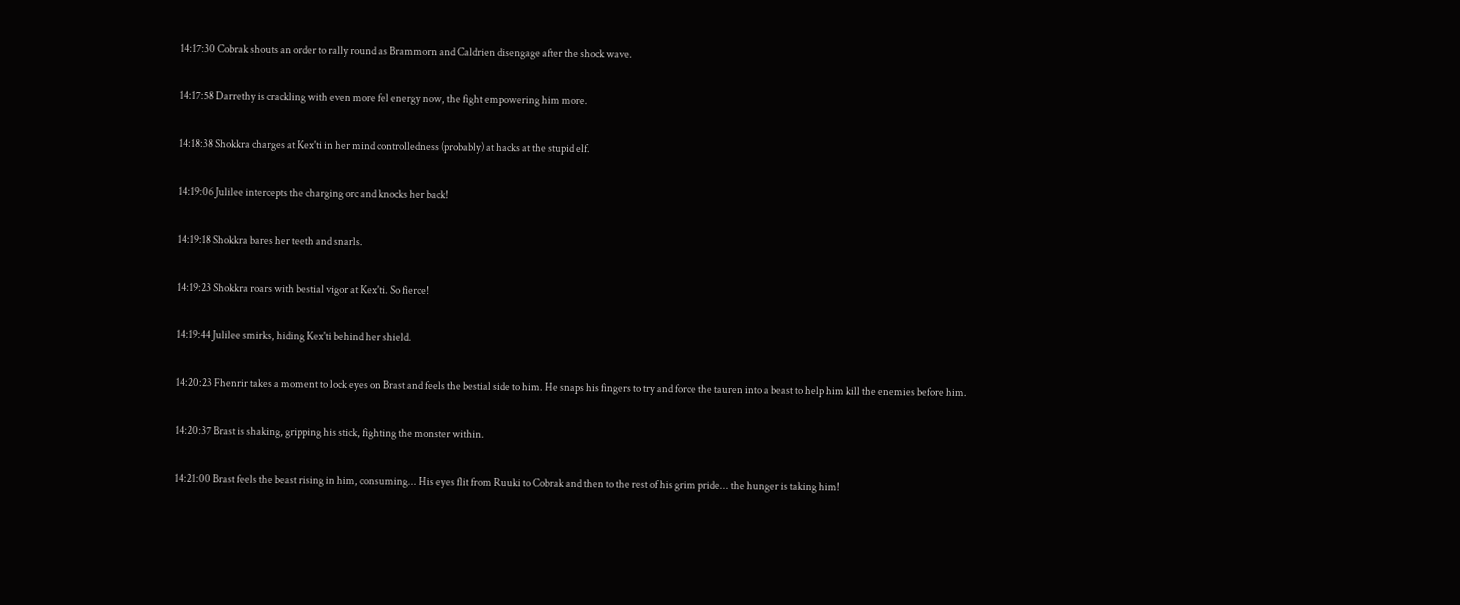14:17:30 Cobrak shouts an order to rally round as Brammorn and Caldrien disengage after the shock wave.

14:17:58 Darrethy is crackling with even more fel energy now, the fight empowering him more.

14:18:38 Shokkra charges at Kex'ti in her mind controlledness (probably) at hacks at the stupid elf.

14:19:06 Julilee intercepts the charging orc and knocks her back!

14:19:18 Shokkra bares her teeth and snarls.

14:19:23 Shokkra roars with bestial vigor at Kex'ti. So fierce!

14:19:44 Julilee smirks, hiding Kex'ti behind her shield.

14:20:23 Fhenrir takes a moment to lock eyes on Brast and feels the bestial side to him. He snaps his fingers to try and force the tauren into a beast to help him kill the enemies before him.

14:20:37 Brast is shaking, gripping his stick, fighting the monster within.

14:21:00 Brast feels the beast rising in him, consuming... His eyes flit from Ruuki to Cobrak and then to the rest of his grim pride... the hunger is taking him!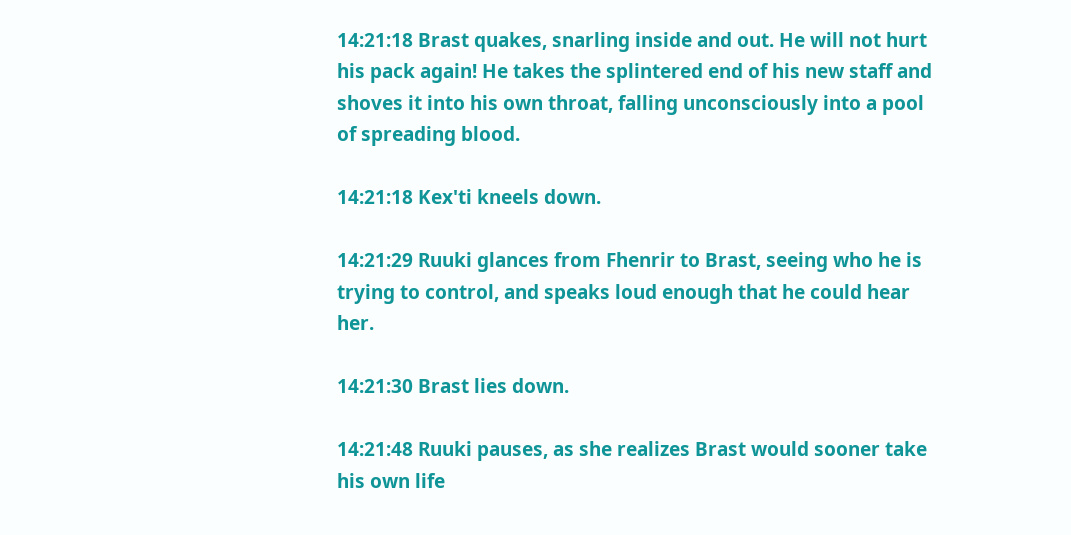14:21:18 Brast quakes, snarling inside and out. He will not hurt his pack again! He takes the splintered end of his new staff and shoves it into his own throat, falling unconsciously into a pool of spreading blood.

14:21:18 Kex'ti kneels down.

14:21:29 Ruuki glances from Fhenrir to Brast, seeing who he is trying to control, and speaks loud enough that he could hear her.

14:21:30 Brast lies down.

14:21:48 Ruuki pauses, as she realizes Brast would sooner take his own life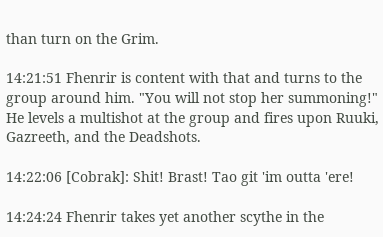than turn on the Grim.

14:21:51 Fhenrir is content with that and turns to the group around him. "You will not stop her summoning!" He levels a multishot at the group and fires upon Ruuki, Gazreeth, and the Deadshots.

14:22:06 [Cobrak]: Shit! Brast! Tao git 'im outta 'ere!

14:24:24 Fhenrir takes yet another scythe in the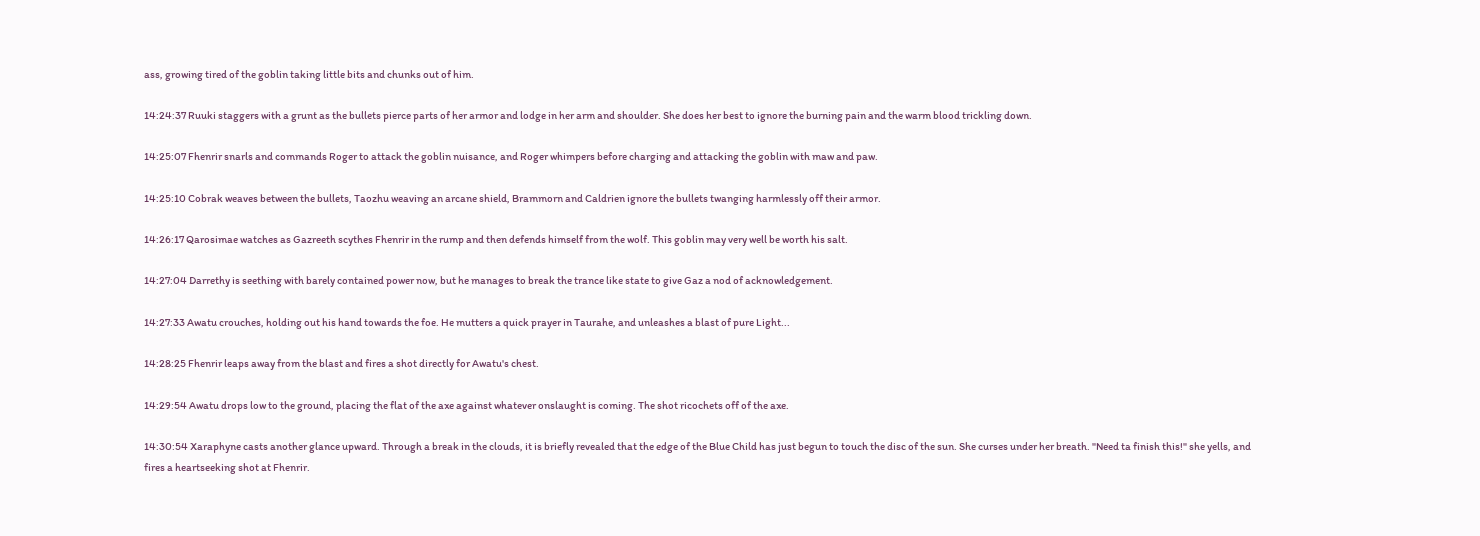ass, growing tired of the goblin taking little bits and chunks out of him.

14:24:37 Ruuki staggers with a grunt as the bullets pierce parts of her armor and lodge in her arm and shoulder. She does her best to ignore the burning pain and the warm blood trickling down.

14:25:07 Fhenrir snarls and commands Roger to attack the goblin nuisance, and Roger whimpers before charging and attacking the goblin with maw and paw.

14:25:10 Cobrak weaves between the bullets, Taozhu weaving an arcane shield, Brammorn and Caldrien ignore the bullets twanging harmlessly off their armor.

14:26:17 Qarosimae watches as Gazreeth scythes Fhenrir in the rump and then defends himself from the wolf. This goblin may very well be worth his salt.

14:27:04 Darrethy is seething with barely contained power now, but he manages to break the trance like state to give Gaz a nod of acknowledgement.

14:27:33 Awatu crouches, holding out his hand towards the foe. He mutters a quick prayer in Taurahe, and unleashes a blast of pure Light...

14:28:25 Fhenrir leaps away from the blast and fires a shot directly for Awatu's chest.

14:29:54 Awatu drops low to the ground, placing the flat of the axe against whatever onslaught is coming. The shot ricochets off of the axe.

14:30:54 Xaraphyne casts another glance upward. Through a break in the clouds, it is briefly revealed that the edge of the Blue Child has just begun to touch the disc of the sun. She curses under her breath. "Need ta finish this!" she yells, and fires a heartseeking shot at Fhenrir.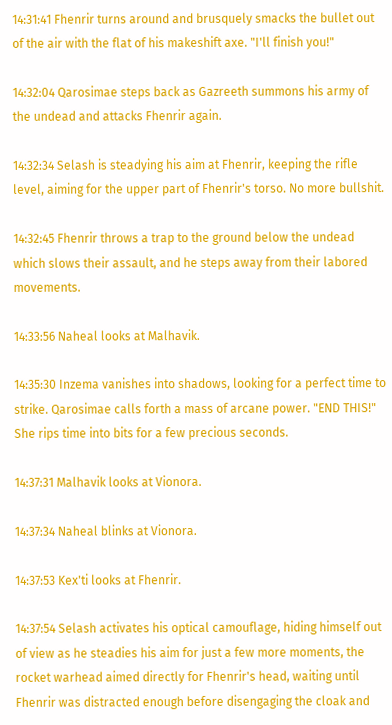14:31:41 Fhenrir turns around and brusquely smacks the bullet out of the air with the flat of his makeshift axe. "I'll finish you!"

14:32:04 Qarosimae steps back as Gazreeth summons his army of the undead and attacks Fhenrir again.

14:32:34 Selash is steadying his aim at Fhenrir, keeping the rifle level, aiming for the upper part of Fhenrir's torso. No more bullshit.

14:32:45 Fhenrir throws a trap to the ground below the undead which slows their assault, and he steps away from their labored movements.

14:33:56 Naheal looks at Malhavik.

14:35:30 Inzema vanishes into shadows, looking for a perfect time to strike. Qarosimae calls forth a mass of arcane power. "END THIS!" She rips time into bits for a few precious seconds.

14:37:31 Malhavik looks at Vionora.

14:37:34 Naheal blinks at Vionora.

14:37:53 Kex'ti looks at Fhenrir.

14:37:54 Selash activates his optical camouflage, hiding himself out of view as he steadies his aim for just a few more moments, the rocket warhead aimed directly for Fhenrir's head, waiting until Fhenrir was distracted enough before disengaging the cloak and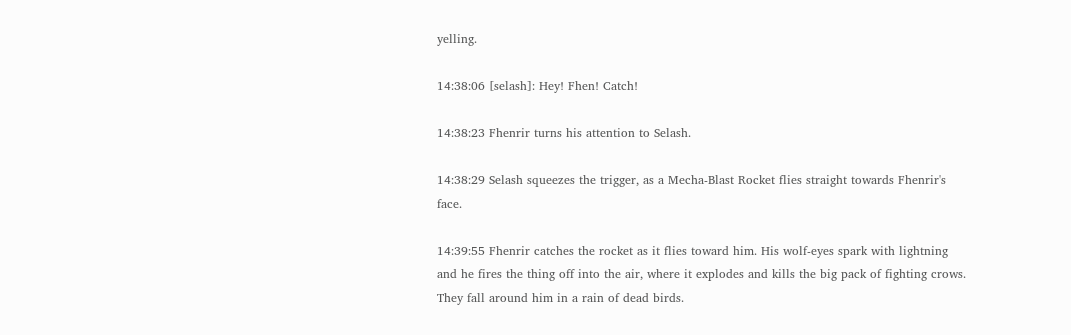yelling.

14:38:06 [selash]: Hey! Fhen! Catch!

14:38:23 Fhenrir turns his attention to Selash.

14:38:29 Selash squeezes the trigger, as a Mecha-Blast Rocket flies straight towards Fhenrir's face.

14:39:55 Fhenrir catches the rocket as it flies toward him. His wolf-eyes spark with lightning and he fires the thing off into the air, where it explodes and kills the big pack of fighting crows. They fall around him in a rain of dead birds.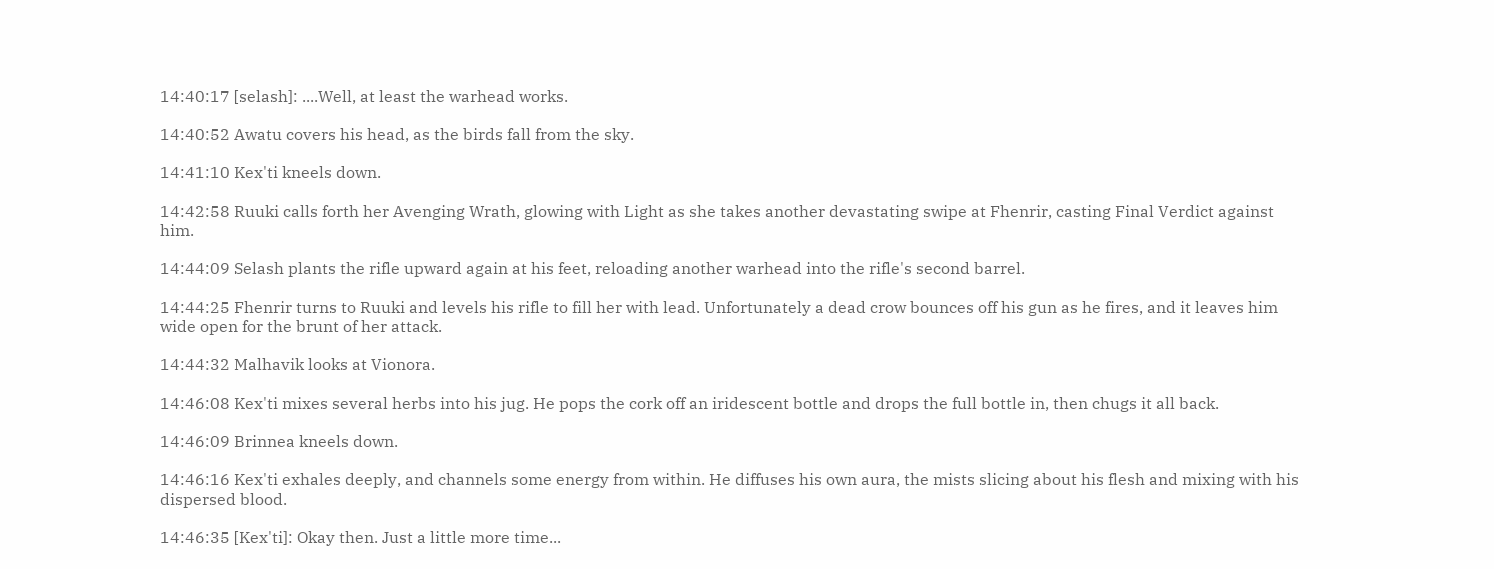14:40:17 [selash]: ....Well, at least the warhead works.

14:40:52 Awatu covers his head, as the birds fall from the sky.

14:41:10 Kex'ti kneels down.

14:42:58 Ruuki calls forth her Avenging Wrath, glowing with Light as she takes another devastating swipe at Fhenrir, casting Final Verdict against him.

14:44:09 Selash plants the rifle upward again at his feet, reloading another warhead into the rifle's second barrel.

14:44:25 Fhenrir turns to Ruuki and levels his rifle to fill her with lead. Unfortunately a dead crow bounces off his gun as he fires, and it leaves him wide open for the brunt of her attack.

14:44:32 Malhavik looks at Vionora.

14:46:08 Kex'ti mixes several herbs into his jug. He pops the cork off an iridescent bottle and drops the full bottle in, then chugs it all back.

14:46:09 Brinnea kneels down.

14:46:16 Kex'ti exhales deeply, and channels some energy from within. He diffuses his own aura, the mists slicing about his flesh and mixing with his dispersed blood.

14:46:35 [Kex'ti]: Okay then. Just a little more time...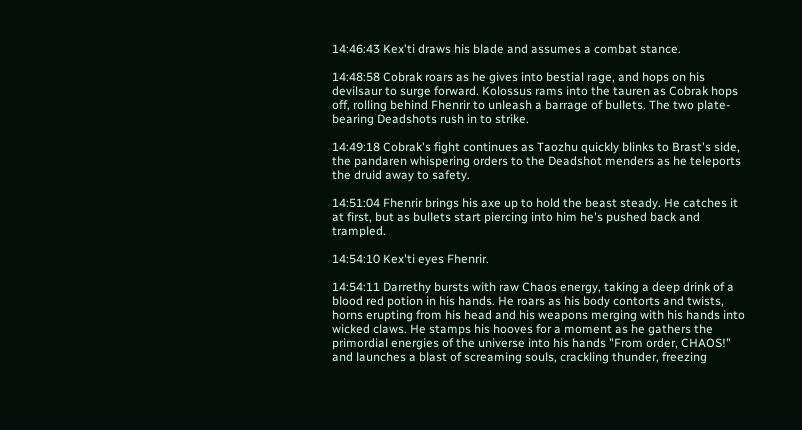14:46:43 Kex'ti draws his blade and assumes a combat stance.

14:48:58 Cobrak roars as he gives into bestial rage, and hops on his devilsaur to surge forward. Kolossus rams into the tauren as Cobrak hops off, rolling behind Fhenrir to unleash a barrage of bullets. The two plate-bearing Deadshots rush in to strike.

14:49:18 Cobrak's fight continues as Taozhu quickly blinks to Brast's side, the pandaren whispering orders to the Deadshot menders as he teleports the druid away to safety.

14:51:04 Fhenrir brings his axe up to hold the beast steady. He catches it at first, but as bullets start piercing into him he's pushed back and trampled.

14:54:10 Kex'ti eyes Fhenrir.

14:54:11 Darrethy bursts with raw Chaos energy, taking a deep drink of a blood red potion in his hands. He roars as his body contorts and twists, horns erupting from his head and his weapons merging with his hands into wicked claws. He stamps his hooves for a moment as he gathers the primordial energies of the universe into his hands "From order, CHAOS!" and launches a blast of screaming souls, crackling thunder, freezing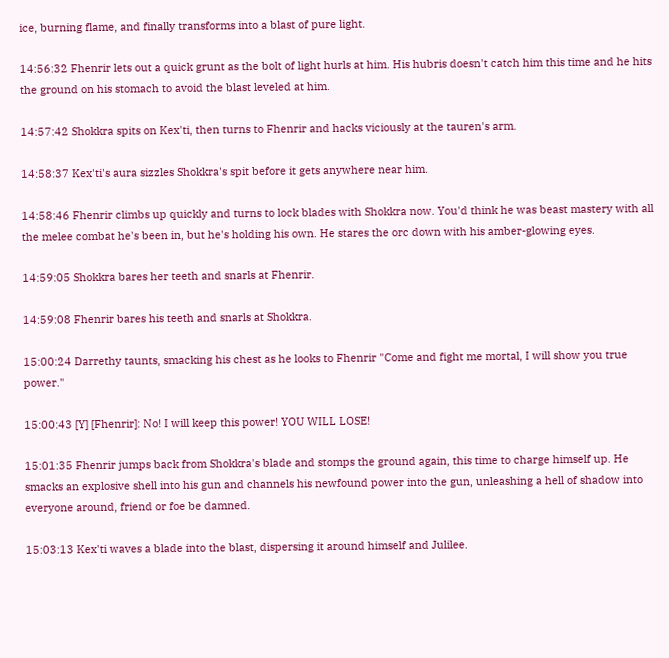ice, burning flame, and finally transforms into a blast of pure light.

14:56:32 Fhenrir lets out a quick grunt as the bolt of light hurls at him. His hubris doesn't catch him this time and he hits the ground on his stomach to avoid the blast leveled at him.

14:57:42 Shokkra spits on Kex'ti, then turns to Fhenrir and hacks viciously at the tauren's arm.

14:58:37 Kex'ti's aura sizzles Shokkra's spit before it gets anywhere near him.

14:58:46 Fhenrir climbs up quickly and turns to lock blades with Shokkra now. You'd think he was beast mastery with all the melee combat he's been in, but he's holding his own. He stares the orc down with his amber-glowing eyes.

14:59:05 Shokkra bares her teeth and snarls at Fhenrir.

14:59:08 Fhenrir bares his teeth and snarls at Shokkra.

15:00:24 Darrethy taunts, smacking his chest as he looks to Fhenrir "Come and fight me mortal, I will show you true power."

15:00:43 [Y] [Fhenrir]: No! I will keep this power! YOU WILL LOSE!

15:01:35 Fhenrir jumps back from Shokkra's blade and stomps the ground again, this time to charge himself up. He smacks an explosive shell into his gun and channels his newfound power into the gun, unleashing a hell of shadow into everyone around, friend or foe be damned.

15:03:13 Kex'ti waves a blade into the blast, dispersing it around himself and Julilee.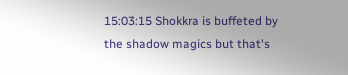15:03:15 Shokkra is buffeted by the shadow magics but that's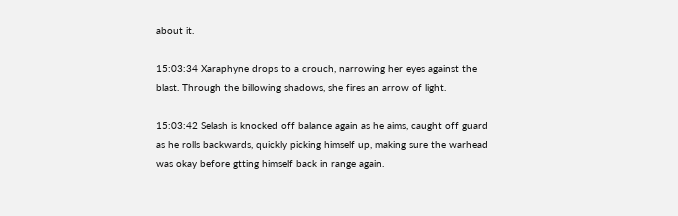about it.

15:03:34 Xaraphyne drops to a crouch, narrowing her eyes against the blast. Through the billowing shadows, she fires an arrow of light.

15:03:42 Selash is knocked off balance again as he aims, caught off guard as he rolls backwards, quickly picking himself up, making sure the warhead was okay before gtting himself back in range again.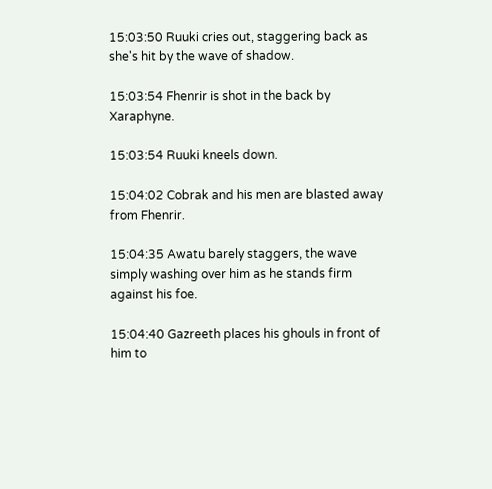15:03:50 Ruuki cries out, staggering back as she's hit by the wave of shadow.

15:03:54 Fhenrir is shot in the back by Xaraphyne.

15:03:54 Ruuki kneels down.

15:04:02 Cobrak and his men are blasted away from Fhenrir.

15:04:35 Awatu barely staggers, the wave simply washing over him as he stands firm against his foe.

15:04:40 Gazreeth places his ghouls in front of him to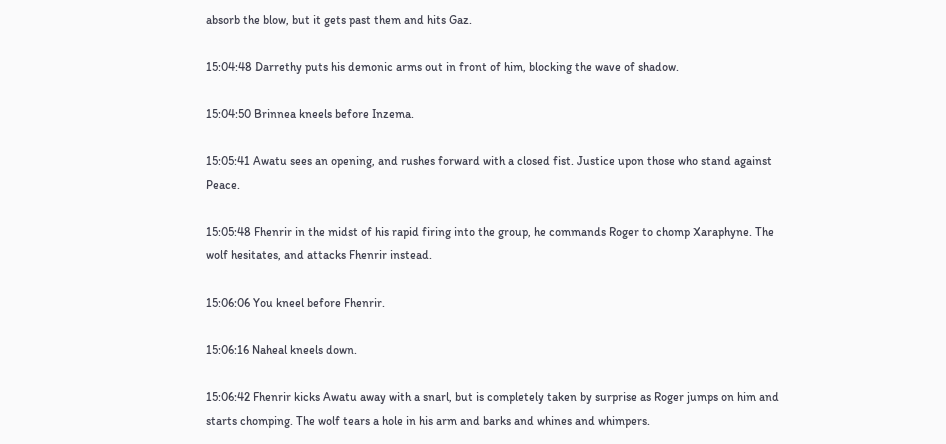absorb the blow, but it gets past them and hits Gaz.

15:04:48 Darrethy puts his demonic arms out in front of him, blocking the wave of shadow.

15:04:50 Brinnea kneels before Inzema.

15:05:41 Awatu sees an opening, and rushes forward with a closed fist. Justice upon those who stand against Peace.

15:05:48 Fhenrir in the midst of his rapid firing into the group, he commands Roger to chomp Xaraphyne. The wolf hesitates, and attacks Fhenrir instead.

15:06:06 You kneel before Fhenrir.

15:06:16 Naheal kneels down.

15:06:42 Fhenrir kicks Awatu away with a snarl, but is completely taken by surprise as Roger jumps on him and starts chomping. The wolf tears a hole in his arm and barks and whines and whimpers.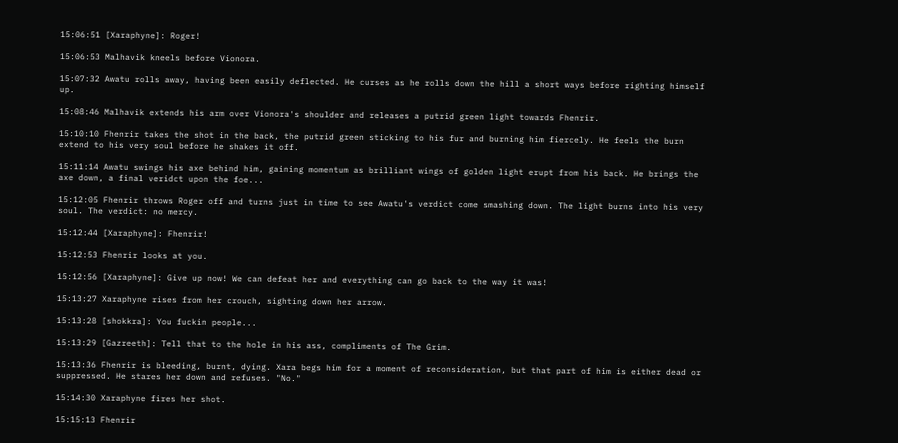15:06:51 [Xaraphyne]: Roger!

15:06:53 Malhavik kneels before Vionora.

15:07:32 Awatu rolls away, having been easily deflected. He curses as he rolls down the hill a short ways before righting himself up.

15:08:46 Malhavik extends his arm over Vionora's shoulder and releases a putrid green light towards Fhenrir.

15:10:10 Fhenrir takes the shot in the back, the putrid green sticking to his fur and burning him fiercely. He feels the burn extend to his very soul before he shakes it off.

15:11:14 Awatu swings his axe behind him, gaining momentum as brilliant wings of golden light erupt from his back. He brings the axe down, a final veridct upon the foe...

15:12:05 Fhenrir throws Roger off and turns just in time to see Awatu's verdict come smashing down. The light burns into his very soul. The verdict: no mercy.

15:12:44 [Xaraphyne]: Fhenrir!

15:12:53 Fhenrir looks at you.

15:12:56 [Xaraphyne]: Give up now! We can defeat her and everything can go back to the way it was!

15:13:27 Xaraphyne rises from her crouch, sighting down her arrow.

15:13:28 [shokkra]: You fuckin people...

15:13:29 [Gazreeth]: Tell that to the hole in his ass, compliments of The Grim.

15:13:36 Fhenrir is bleeding, burnt, dying. Xara begs him for a moment of reconsideration, but that part of him is either dead or suppressed. He stares her down and refuses. "No."

15:14:30 Xaraphyne fires her shot.

15:15:13 Fhenrir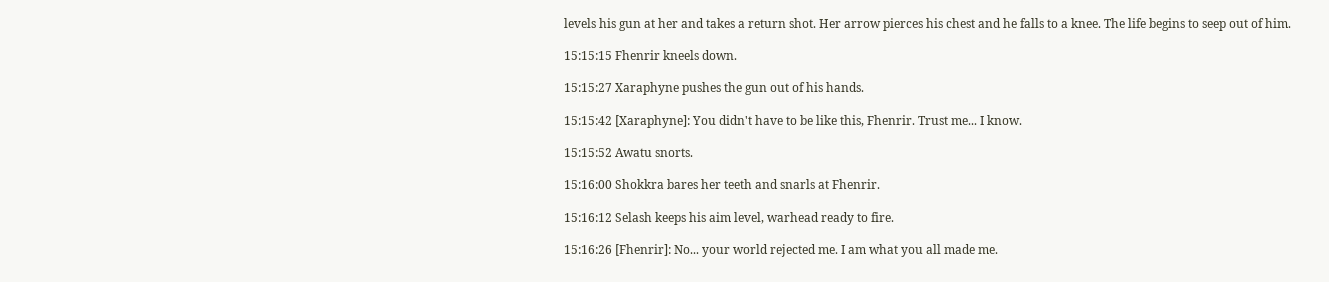levels his gun at her and takes a return shot. Her arrow pierces his chest and he falls to a knee. The life begins to seep out of him.

15:15:15 Fhenrir kneels down.

15:15:27 Xaraphyne pushes the gun out of his hands.

15:15:42 [Xaraphyne]: You didn't have to be like this, Fhenrir. Trust me... I know.

15:15:52 Awatu snorts.

15:16:00 Shokkra bares her teeth and snarls at Fhenrir.

15:16:12 Selash keeps his aim level, warhead ready to fire.

15:16:26 [Fhenrir]: No... your world rejected me. I am what you all made me.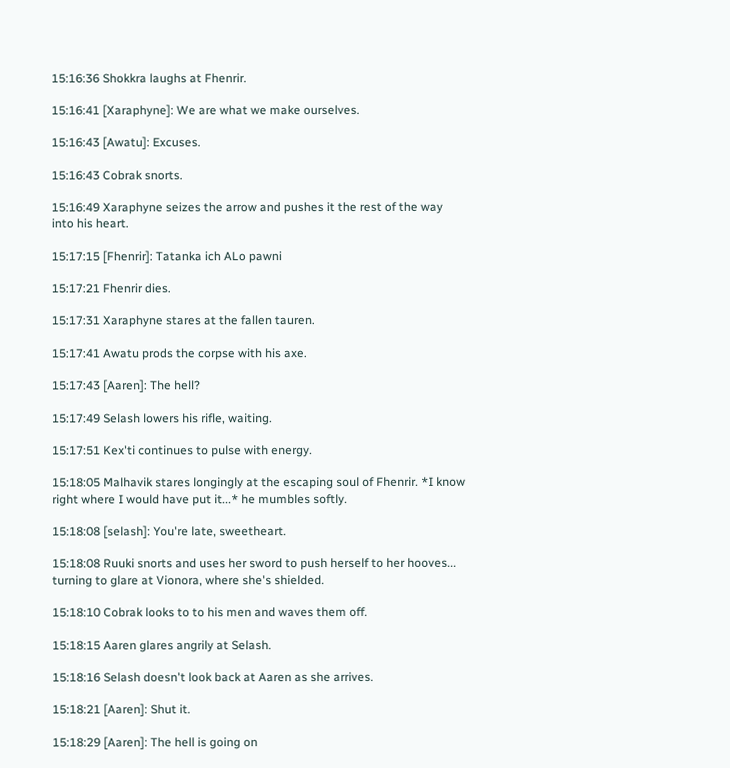15:16:36 Shokkra laughs at Fhenrir.

15:16:41 [Xaraphyne]: We are what we make ourselves.

15:16:43 [Awatu]: Excuses.

15:16:43 Cobrak snorts.

15:16:49 Xaraphyne seizes the arrow and pushes it the rest of the way into his heart.

15:17:15 [Fhenrir]: Tatanka ich ALo pawni

15:17:21 Fhenrir dies.

15:17:31 Xaraphyne stares at the fallen tauren.

15:17:41 Awatu prods the corpse with his axe.

15:17:43 [Aaren]: The hell?

15:17:49 Selash lowers his rifle, waiting.

15:17:51 Kex'ti continues to pulse with energy.

15:18:05 Malhavik stares longingly at the escaping soul of Fhenrir. *I know right where I would have put it...* he mumbles softly.

15:18:08 [selash]: You're late, sweetheart.

15:18:08 Ruuki snorts and uses her sword to push herself to her hooves... turning to glare at Vionora, where she's shielded.

15:18:10 Cobrak looks to to his men and waves them off.

15:18:15 Aaren glares angrily at Selash.

15:18:16 Selash doesn't look back at Aaren as she arrives.

15:18:21 [Aaren]: Shut it.

15:18:29 [Aaren]: The hell is going on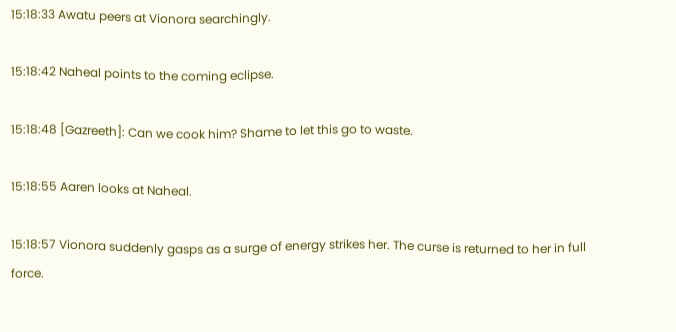15:18:33 Awatu peers at Vionora searchingly.

15:18:42 Naheal points to the coming eclipse.

15:18:48 [Gazreeth]: Can we cook him? Shame to let this go to waste.

15:18:55 Aaren looks at Naheal.

15:18:57 Vionora suddenly gasps as a surge of energy strikes her. The curse is returned to her in full force.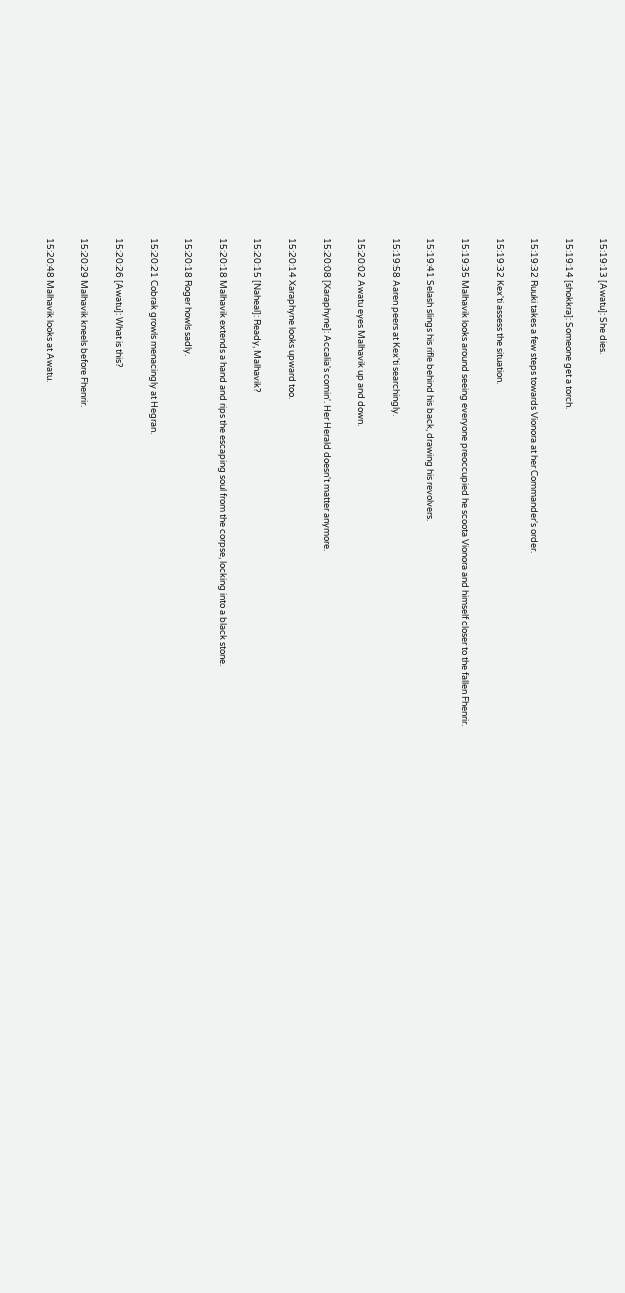15:19:13 [Awatu]: She dies.

15:19:14 [shokkra]: Someone get a torch.

15:19:32 Ruuki takes a few steps towards Vionora at her Commander's order.

15:19:32 Kex'ti assess the situation.

15:19:35 Malhavik looks around seeing everyone preoccupied he scoota Vionora and himself closer to the fallen Fhenrir.

15:19:41 Selash slings his rifle behind his back, drawing his revolvers.

15:19:58 Aaren peers at Kex'ti searchingly.

15:20:02 Awatu eyes Malhavik up and down.

15:20:08 [Xaraphyne]: Accalia's comin'. Her Herald doesn't matter anymore.

15:20:14 Xaraphyne looks upward too.

15:20:15 [Naheal]: Ready, Malhavik?

15:20:18 Malhavik extends a hand and rips the escaping soul from the corpse, locking into a black stone.

15:20:18 Roger howls sadly.

15:20:21 Cobrak growls menacingly at Hegran.

15:20:26 [Awatu]: What is this?

15:20:29 Malhavik kneels before Fhenrir.

15:20:48 Malhavik looks at Awatu.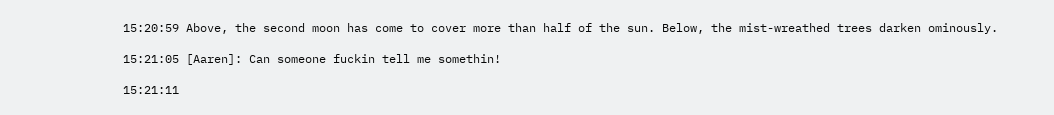15:20:59 Above, the second moon has come to cover more than half of the sun. Below, the mist-wreathed trees darken ominously.

15:21:05 [Aaren]: Can someone fuckin tell me somethin!

15:21:11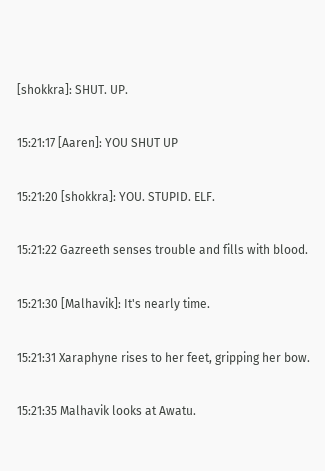[shokkra]: SHUT. UP.

15:21:17 [Aaren]: YOU SHUT UP

15:21:20 [shokkra]: YOU. STUPID. ELF.

15:21:22 Gazreeth senses trouble and fills with blood.

15:21:30 [Malhavik]: It's nearly time.

15:21:31 Xaraphyne rises to her feet, gripping her bow.

15:21:35 Malhavik looks at Awatu.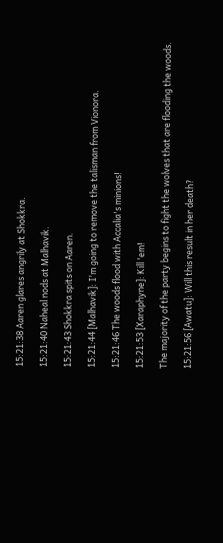15:21:38 Aaren glares angrily at Shokkra.

15:21:40 Naheal nods at Malhavik.

15:21:43 Shokkra spits on Aaren.

15:21:44 [Malhavik]: I'm going to remove the talisman from Vionora.

15:21:46 The woods flood with Accalia's minions!

15:21:53 [Xaraphyne]: Kill 'em!

The majority of the party begins to fight the wolves that are flooding the woods.

15:21:56 [Awatu]: Will this result in her death?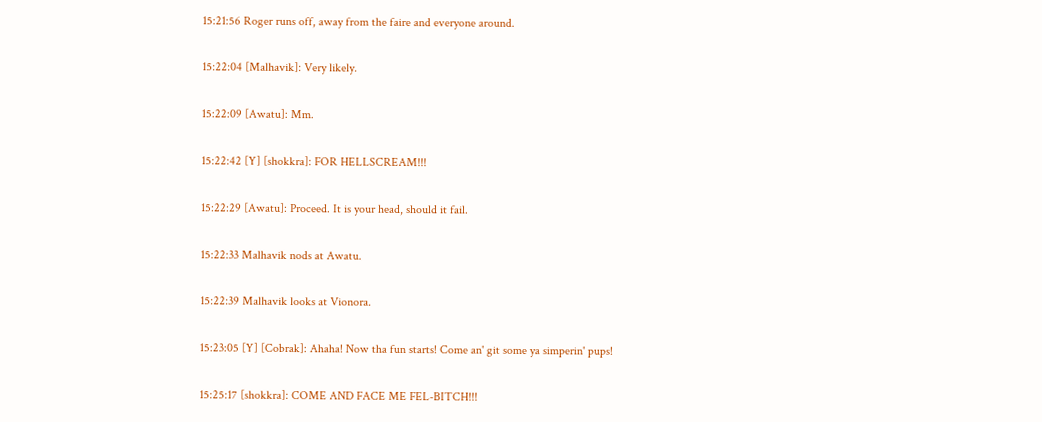15:21:56 Roger runs off, away from the faire and everyone around.

15:22:04 [Malhavik]: Very likely.

15:22:09 [Awatu]: Mm.

15:22:42 [Y] [shokkra]: FOR HELLSCREAM!!!

15:22:29 [Awatu]: Proceed. It is your head, should it fail.

15:22:33 Malhavik nods at Awatu.

15:22:39 Malhavik looks at Vionora.

15:23:05 [Y] [Cobrak]: Ahaha! Now tha fun starts! Come an' git some ya simperin' pups!

15:25:17 [shokkra]: COME AND FACE ME FEL-BITCH!!!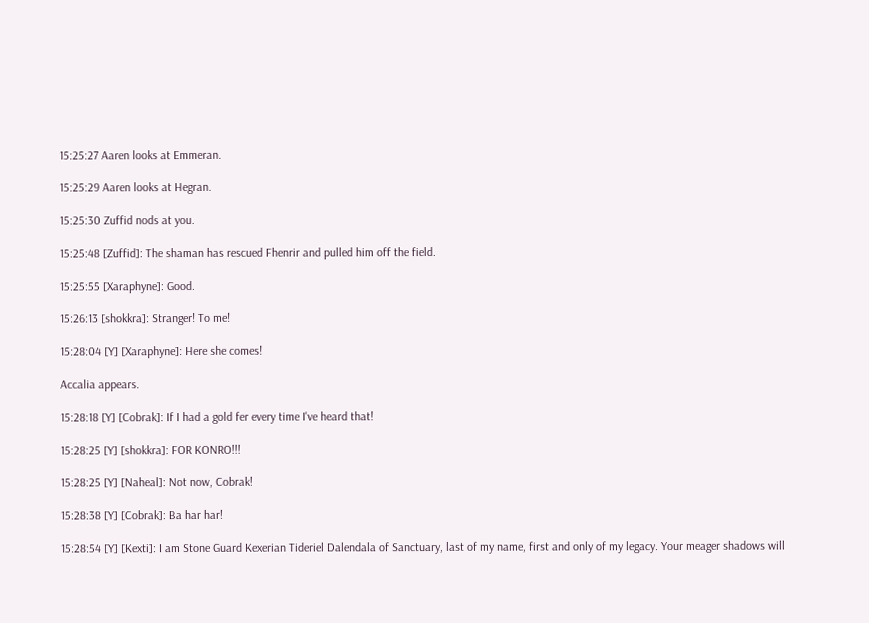15:25:27 Aaren looks at Emmeran.

15:25:29 Aaren looks at Hegran.

15:25:30 Zuffid nods at you.

15:25:48 [Zuffid]: The shaman has rescued Fhenrir and pulled him off the field.

15:25:55 [Xaraphyne]: Good.

15:26:13 [shokkra]: Stranger! To me!

15:28:04 [Y] [Xaraphyne]: Here she comes!

Accalia appears.

15:28:18 [Y] [Cobrak]: If I had a gold fer every time I've heard that!

15:28:25 [Y] [shokkra]: FOR KONRO!!!

15:28:25 [Y] [Naheal]: Not now, Cobrak!

15:28:38 [Y] [Cobrak]: Ba har har!

15:28:54 [Y] [Kexti]: I am Stone Guard Kexerian Tideriel Dalendala of Sanctuary, last of my name, first and only of my legacy. Your meager shadows will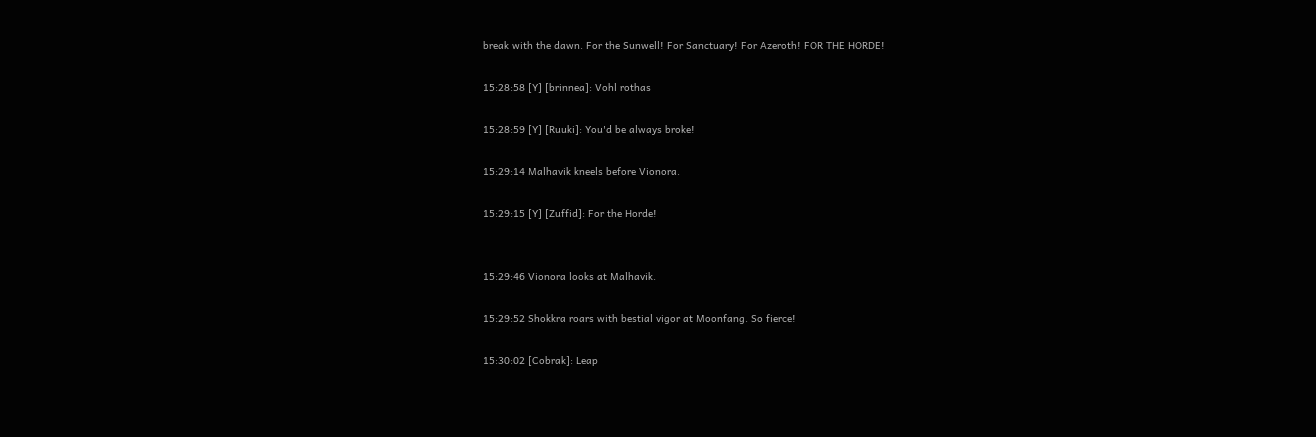break with the dawn. For the Sunwell! For Sanctuary! For Azeroth! FOR THE HORDE!

15:28:58 [Y] [brinnea]: Vohl rothas

15:28:59 [Y] [Ruuki]: You'd be always broke!

15:29:14 Malhavik kneels before Vionora.

15:29:15 [Y] [Zuffid]: For the Horde!


15:29:46 Vionora looks at Malhavik.

15:29:52 Shokkra roars with bestial vigor at Moonfang. So fierce!

15:30:02 [Cobrak]: Leap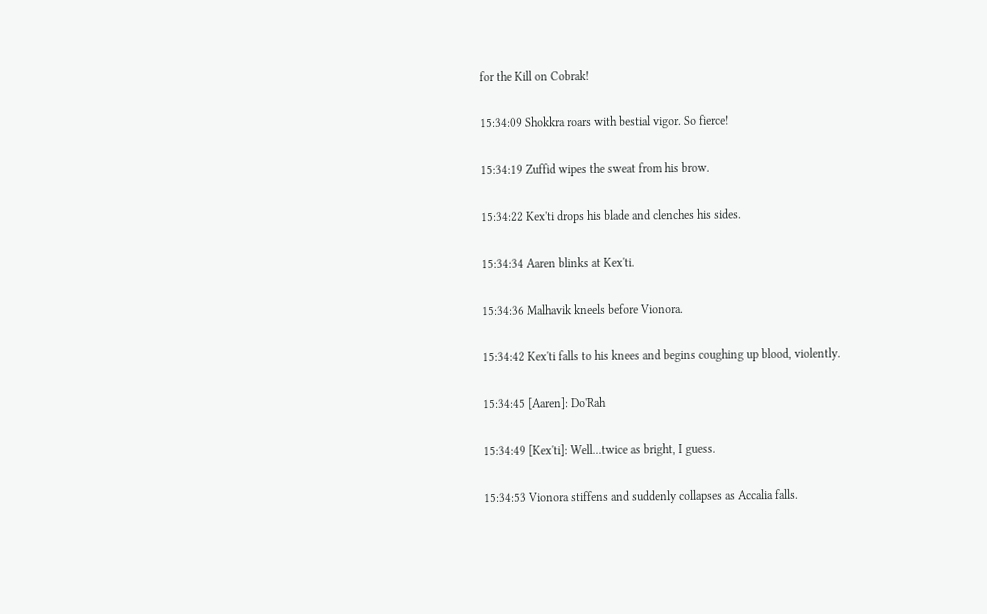for the Kill on Cobrak!

15:34:09 Shokkra roars with bestial vigor. So fierce!

15:34:19 Zuffid wipes the sweat from his brow.

15:34:22 Kex'ti drops his blade and clenches his sides.

15:34:34 Aaren blinks at Kex'ti.

15:34:36 Malhavik kneels before Vionora.

15:34:42 Kex'ti falls to his knees and begins coughing up blood, violently.

15:34:45 [Aaren]: Do'Rah

15:34:49 [Kex'ti]: Well...twice as bright, I guess.

15:34:53 Vionora stiffens and suddenly collapses as Accalia falls.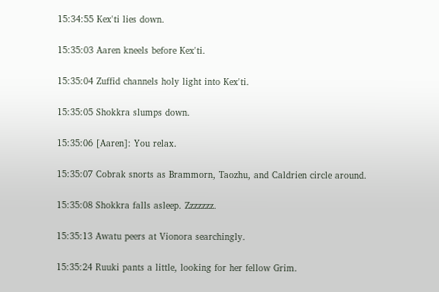15:34:55 Kex'ti lies down.

15:35:03 Aaren kneels before Kex'ti.

15:35:04 Zuffid channels holy light into Kex'ti.

15:35:05 Shokkra slumps down.

15:35:06 [Aaren]: You relax.

15:35:07 Cobrak snorts as Brammorn, Taozhu, and Caldrien circle around.

15:35:08 Shokkra falls asleep. Zzzzzzz.

15:35:13 Awatu peers at Vionora searchingly.

15:35:24 Ruuki pants a little, looking for her fellow Grim.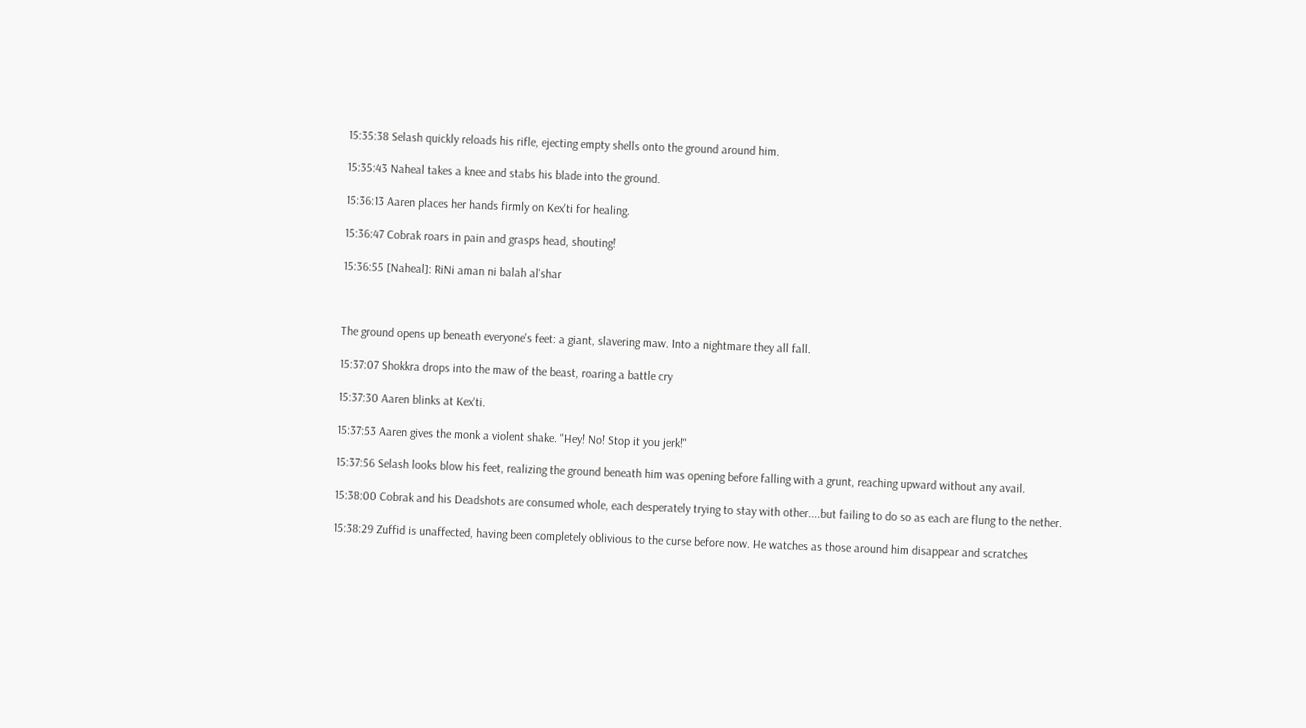15:35:38 Selash quickly reloads his rifle, ejecting empty shells onto the ground around him.

15:35:43 Naheal takes a knee and stabs his blade into the ground.

15:36:13 Aaren places her hands firmly on Kex'ti for healing.

15:36:47 Cobrak roars in pain and grasps head, shouting!

15:36:55 [Naheal]: RiNi aman ni balah al'shar



The ground opens up beneath everyone's feet: a giant, slavering maw. Into a nightmare they all fall.

15:37:07 Shokkra drops into the maw of the beast, roaring a battle cry

15:37:30 Aaren blinks at Kex'ti.

15:37:53 Aaren gives the monk a violent shake. "Hey! No! Stop it you jerk!"

15:37:56 Selash looks blow his feet, realizing the ground beneath him was opening before falling with a grunt, reaching upward without any avail.

15:38:00 Cobrak and his Deadshots are consumed whole, each desperately trying to stay with other....but failing to do so as each are flung to the nether.

15:38:29 Zuffid is unaffected, having been completely oblivious to the curse before now. He watches as those around him disappear and scratches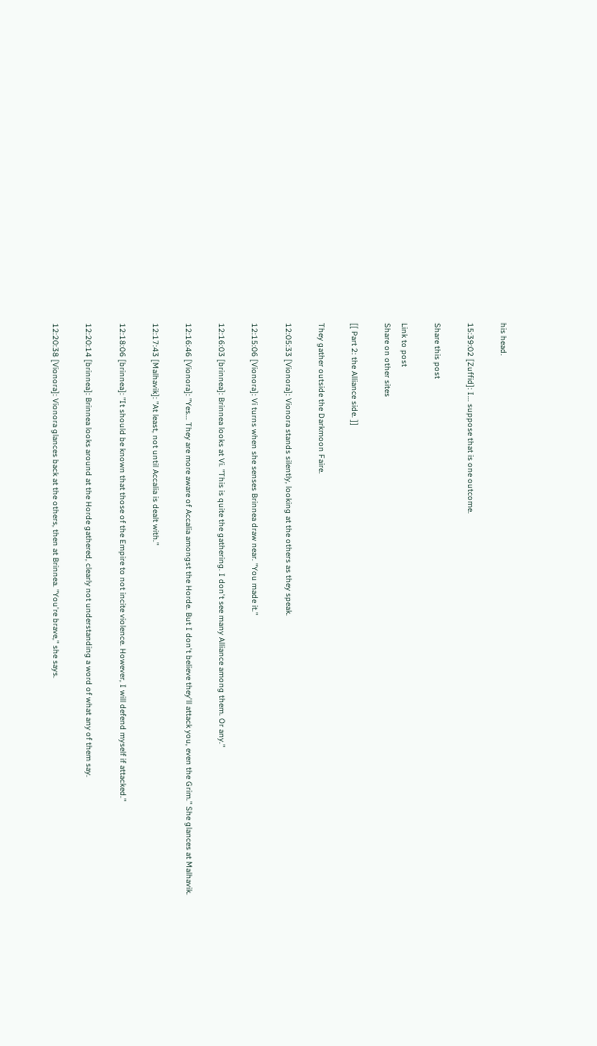his head.

15:39:02 [Zuffid]: I... suppose that is one outcome.

Share this post

Link to post
Share on other sites

[[ Part 2: the Alliance side. ]]

They gather outside the Darkmoon Faire.

12:05:33 [Vionora]: Vionora stands silently, looking at the others as they speak.

12:15:06 [Vionora]: Vi turns when she senses Brinnea draw near. "You made it."

12:16:03 [brinnea]: Brinnea looks at Vi. "This is quite the gathering. I don't see many Alliance among them. Or any."

12:16:46 [Vionora]: "Yes... They are more aware of Accalia amongst the Horde. But I don't believe they'll attack you, even the Grim." She glances at Malhavik.

12:17:43 [Malhavik]: "At least, not until Accalia is dealt with."

12:18:06 [brinnea]: "It should be known that those of the Empire to not incite violence. However, I will defend myself if attacked."

12:20:14 [brinnea]: Brinnea looks around at the Horde gathered, clearly not understanding a word of what any of them say.

12:20:38 [Vionora]: Vionora glances back at the others, then at Brinnea. "You're brave," she says.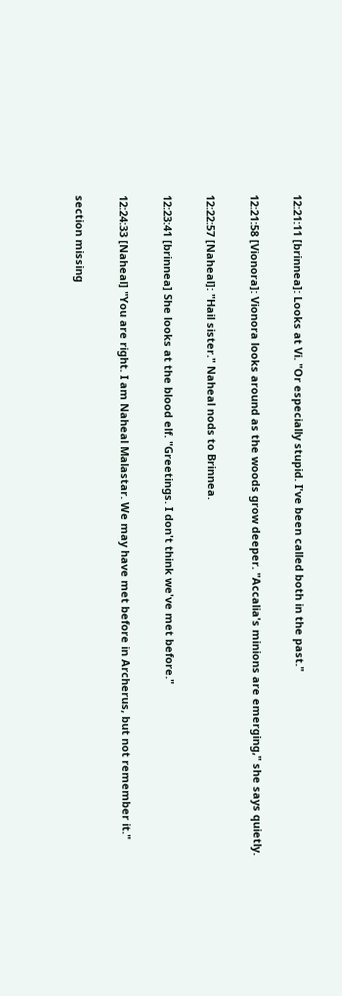12:21:11 [brinnea]: Looks at Vi. "Or especially stupid. I've been called both in the past."

12:21:58 [Vionora]: Vionora looks around as the woods grow deeper. "Accalia's minions are emerging," she says quietly.

12:22:57 [Naheal]: "Hail sister." Naheal nods to Brinnea.

12:23:41 [brinnea] She looks at the blood elf. "Greetings. I don't think we've met before."

12:24:33 [Naheal] "You are right. I am Naheal Malastar. We may have met before in Archerus, but not remember it."

section missing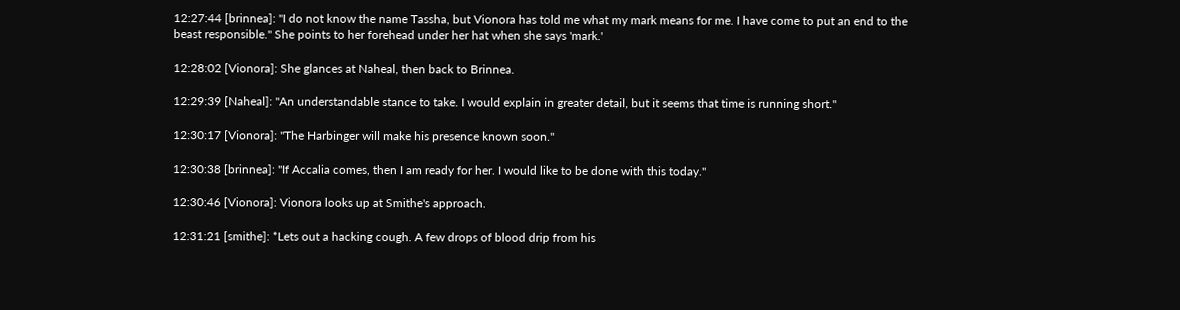12:27:44 [brinnea]: "I do not know the name Tassha, but Vionora has told me what my mark means for me. I have come to put an end to the beast responsible." She points to her forehead under her hat when she says 'mark.'

12:28:02 [Vionora]: She glances at Naheal, then back to Brinnea.

12:29:39 [Naheal]: "An understandable stance to take. I would explain in greater detail, but it seems that time is running short."

12:30:17 [Vionora]: "The Harbinger will make his presence known soon."

12:30:38 [brinnea]: "If Accalia comes, then I am ready for her. I would like to be done with this today."

12:30:46 [Vionora]: Vionora looks up at Smithe's approach.

12:31:21 [smithe]: *Lets out a hacking cough. A few drops of blood drip from his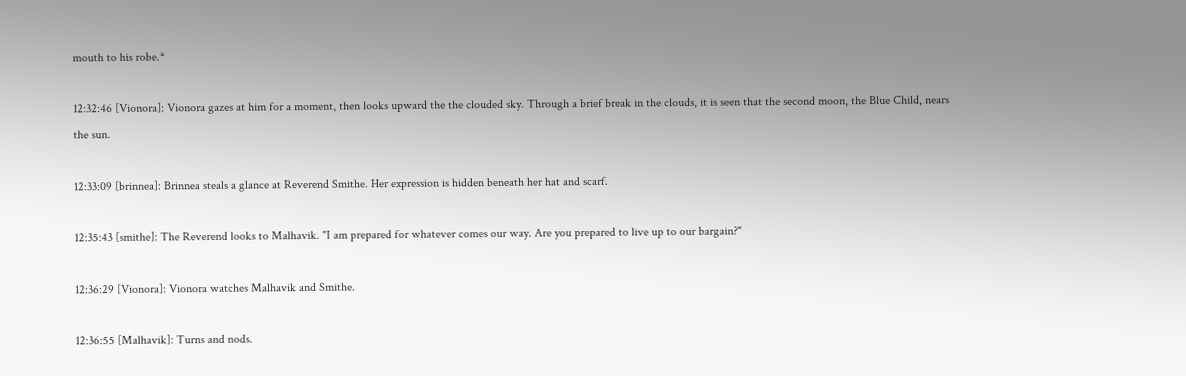mouth to his robe.*

12:32:46 [Vionora]: Vionora gazes at him for a moment, then looks upward the the clouded sky. Through a brief break in the clouds, it is seen that the second moon, the Blue Child, nears the sun.

12:33:09 [brinnea]: Brinnea steals a glance at Reverend Smithe. Her expression is hidden beneath her hat and scarf.

12:35:43 [smithe]: The Reverend looks to Malhavik. "I am prepared for whatever comes our way. Are you prepared to live up to our bargain?"

12:36:29 [Vionora]: Vionora watches Malhavik and Smithe.

12:36:55 [Malhavik]: Turns and nods.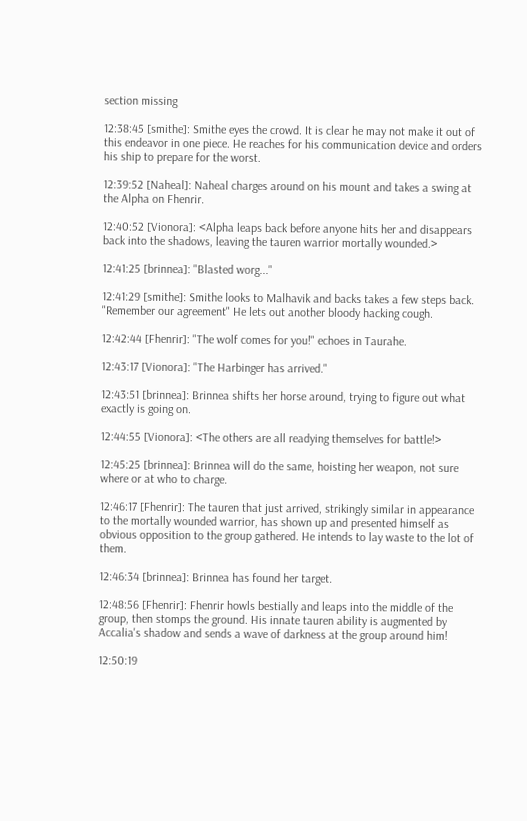section missing

12:38:45 [smithe]: Smithe eyes the crowd. It is clear he may not make it out of this endeavor in one piece. He reaches for his communication device and orders his ship to prepare for the worst.

12:39:52 [Naheal]: Naheal charges around on his mount and takes a swing at the Alpha on Fhenrir.

12:40:52 [Vionora]: <Alpha leaps back before anyone hits her and disappears back into the shadows, leaving the tauren warrior mortally wounded.>

12:41:25 [brinnea]: "Blasted worg..."

12:41:29 [smithe]: Smithe looks to Malhavik and backs takes a few steps back. "Remember our agreement" He lets out another bloody hacking cough.

12:42:44 [Fhenrir]: "The wolf comes for you!" echoes in Taurahe.

12:43:17 [Vionora]: "The Harbinger has arrived."

12:43:51 [brinnea]: Brinnea shifts her horse around, trying to figure out what exactly is going on.

12:44:55 [Vionora]: <The others are all readying themselves for battle!>

12:45:25 [brinnea]: Brinnea will do the same, hoisting her weapon, not sure where or at who to charge.

12:46:17 [Fhenrir]: The tauren that just arrived, strikingly similar in appearance to the mortally wounded warrior, has shown up and presented himself as obvious opposition to the group gathered. He intends to lay waste to the lot of them.

12:46:34 [brinnea]: Brinnea has found her target.

12:48:56 [Fhenrir]: Fhenrir howls bestially and leaps into the middle of the group, then stomps the ground. His innate tauren ability is augmented by Accalia's shadow and sends a wave of darkness at the group around him!

12:50:19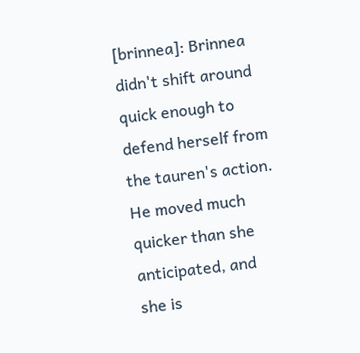[brinnea]: Brinnea didn't shift around quick enough to defend herself from the tauren's action. He moved much quicker than she anticipated, and she is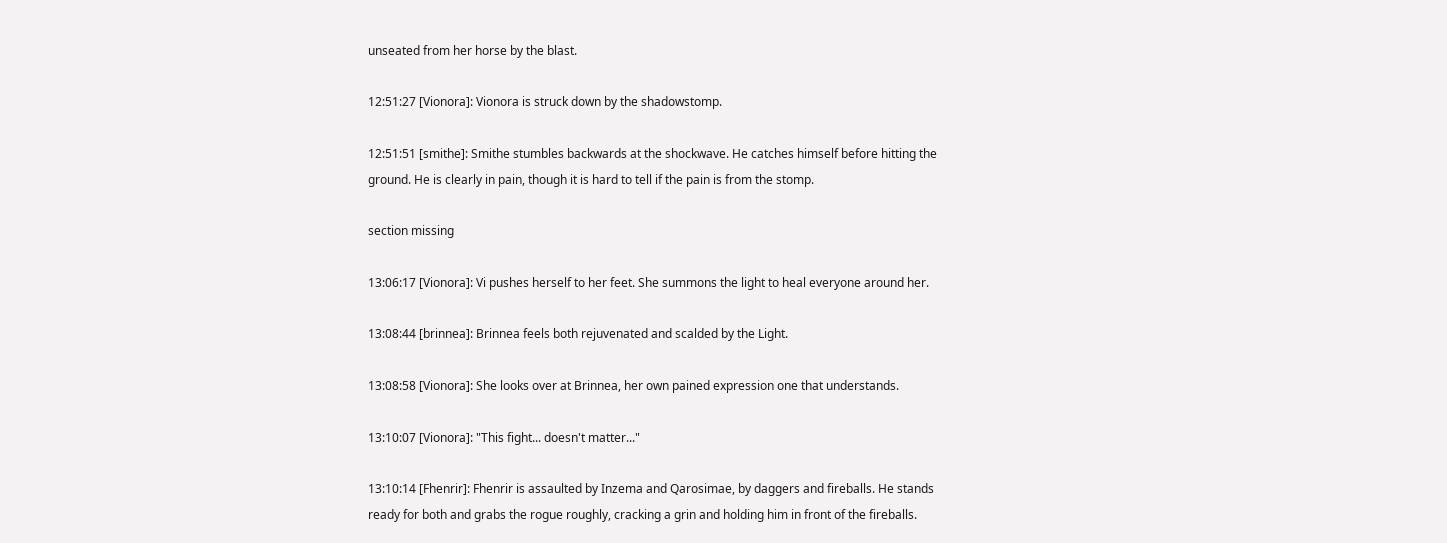unseated from her horse by the blast.

12:51:27 [Vionora]: Vionora is struck down by the shadowstomp.

12:51:51 [smithe]: Smithe stumbles backwards at the shockwave. He catches himself before hitting the ground. He is clearly in pain, though it is hard to tell if the pain is from the stomp.

section missing

13:06:17 [Vionora]: Vi pushes herself to her feet. She summons the light to heal everyone around her.

13:08:44 [brinnea]: Brinnea feels both rejuvenated and scalded by the Light.

13:08:58 [Vionora]: She looks over at Brinnea, her own pained expression one that understands.

13:10:07 [Vionora]: "This fight... doesn't matter..."

13:10:14 [Fhenrir]: Fhenrir is assaulted by Inzema and Qarosimae, by daggers and fireballs. He stands ready for both and grabs the rogue roughly, cracking a grin and holding him in front of the fireballs.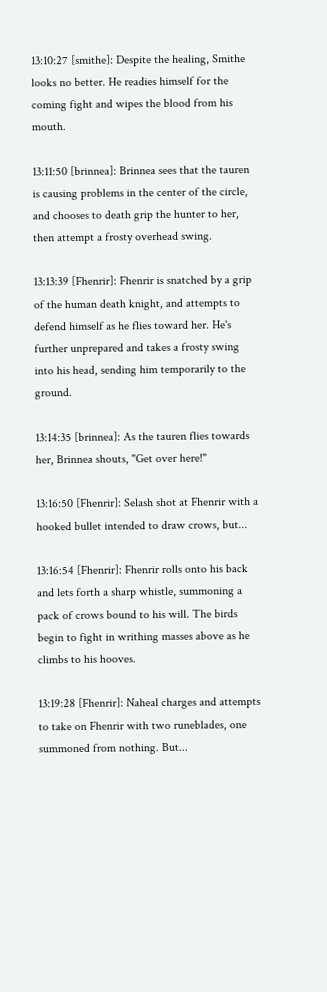13:10:27 [smithe]: Despite the healing, Smithe looks no better. He readies himself for the coming fight and wipes the blood from his mouth.

13:11:50 [brinnea]: Brinnea sees that the tauren is causing problems in the center of the circle, and chooses to death grip the hunter to her, then attempt a frosty overhead swing.

13:13:39 [Fhenrir]: Fhenrir is snatched by a grip of the human death knight, and attempts to defend himself as he flies toward her. He's further unprepared and takes a frosty swing into his head, sending him temporarily to the ground.

13:14:35 [brinnea]: As the tauren flies towards her, Brinnea shouts, "Get over here!"

13:16:50 [Fhenrir]: Selash shot at Fhenrir with a hooked bullet intended to draw crows, but...

13:16:54 [Fhenrir]: Fhenrir rolls onto his back and lets forth a sharp whistle, summoning a pack of crows bound to his will. The birds begin to fight in writhing masses above as he climbs to his hooves.

13:19:28 [Fhenrir]: Naheal charges and attempts to take on Fhenrir with two runeblades, one summoned from nothing. But...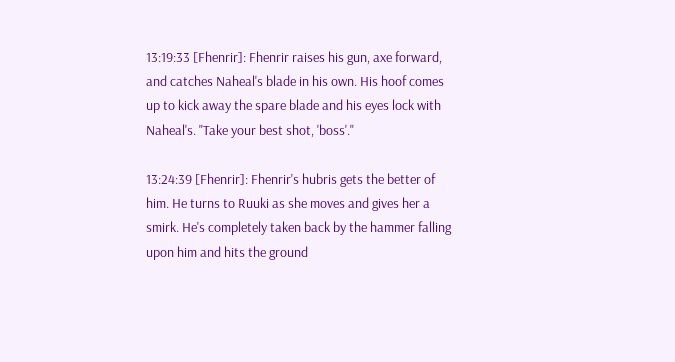13:19:33 [Fhenrir]: Fhenrir raises his gun, axe forward, and catches Naheal's blade in his own. His hoof comes up to kick away the spare blade and his eyes lock with Naheal's. "Take your best shot, 'boss'."

13:24:39 [Fhenrir]: Fhenrir's hubris gets the better of him. He turns to Ruuki as she moves and gives her a smirk. He's completely taken back by the hammer falling upon him and hits the ground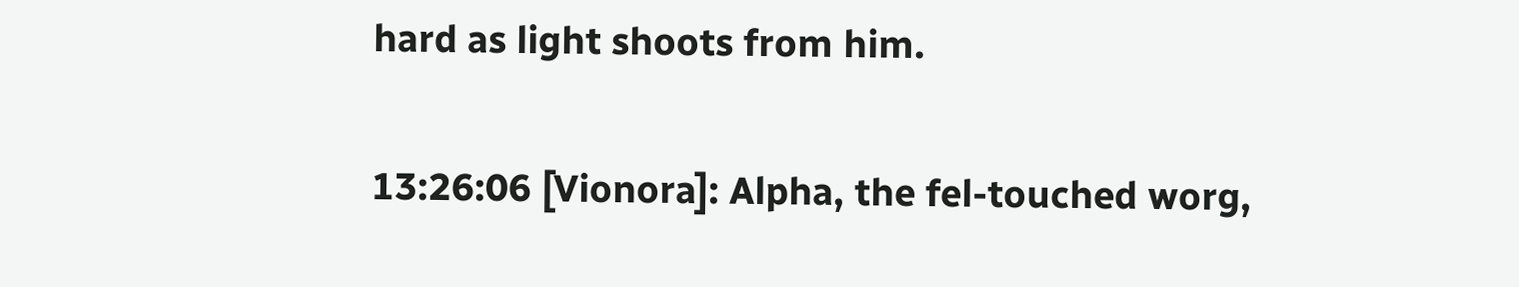hard as light shoots from him.

13:26:06 [Vionora]: Alpha, the fel-touched worg,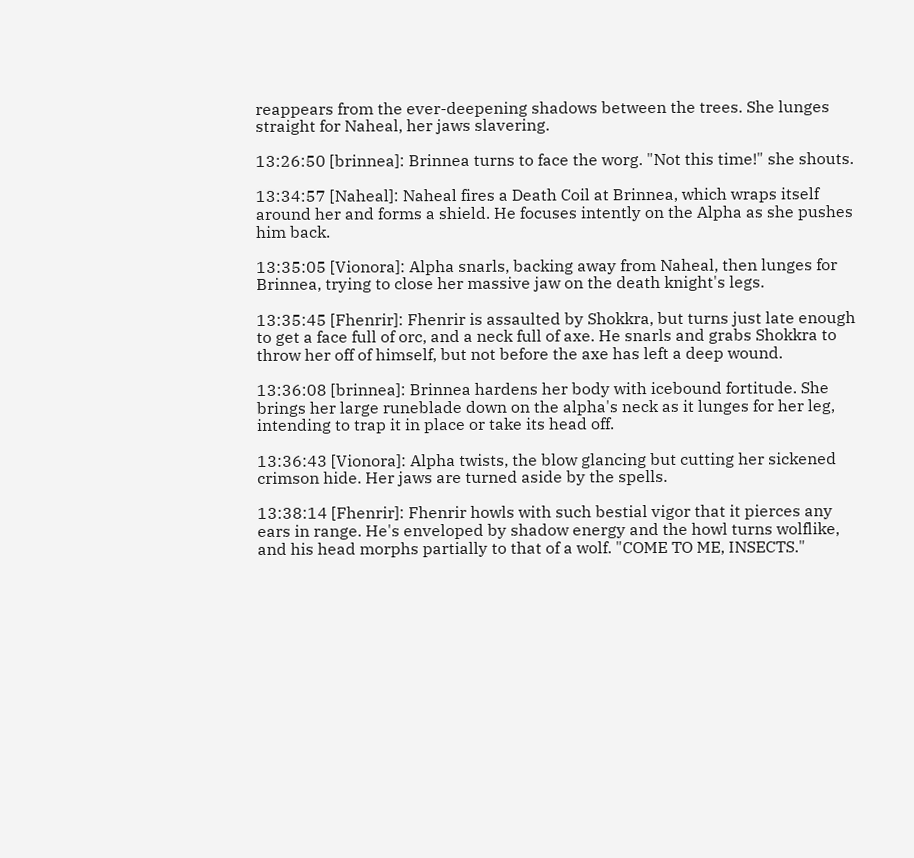reappears from the ever-deepening shadows between the trees. She lunges straight for Naheal, her jaws slavering.

13:26:50 [brinnea]: Brinnea turns to face the worg. "Not this time!" she shouts.

13:34:57 [Naheal]: Naheal fires a Death Coil at Brinnea, which wraps itself around her and forms a shield. He focuses intently on the Alpha as she pushes him back.

13:35:05 [Vionora]: Alpha snarls, backing away from Naheal, then lunges for Brinnea, trying to close her massive jaw on the death knight's legs.

13:35:45 [Fhenrir]: Fhenrir is assaulted by Shokkra, but turns just late enough to get a face full of orc, and a neck full of axe. He snarls and grabs Shokkra to throw her off of himself, but not before the axe has left a deep wound.

13:36:08 [brinnea]: Brinnea hardens her body with icebound fortitude. She brings her large runeblade down on the alpha's neck as it lunges for her leg, intending to trap it in place or take its head off.

13:36:43 [Vionora]: Alpha twists, the blow glancing but cutting her sickened crimson hide. Her jaws are turned aside by the spells.

13:38:14 [Fhenrir]: Fhenrir howls with such bestial vigor that it pierces any ears in range. He's enveloped by shadow energy and the howl turns wolflike, and his head morphs partially to that of a wolf. "COME TO ME, INSECTS."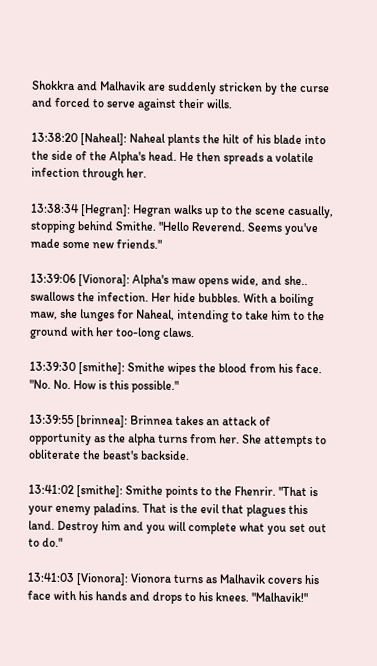Shokkra and Malhavik are suddenly stricken by the curse and forced to serve against their wills.

13:38:20 [Naheal]: Naheal plants the hilt of his blade into the side of the Alpha's head. He then spreads a volatile infection through her.

13:38:34 [Hegran]: Hegran walks up to the scene casually, stopping behind Smithe. "Hello Reverend. Seems you've made some new friends."

13:39:06 [Vionora]: Alpha's maw opens wide, and she.. swallows the infection. Her hide bubbles. With a boiling maw, she lunges for Naheal, intending to take him to the ground with her too-long claws.

13:39:30 [smithe]: Smithe wipes the blood from his face. "No. No. How is this possible."

13:39:55 [brinnea]: Brinnea takes an attack of opportunity as the alpha turns from her. She attempts to obliterate the beast's backside.

13:41:02 [smithe]: Smithe points to the Fhenrir. "That is your enemy paladins. That is the evil that plagues this land. Destroy him and you will complete what you set out to do."

13:41:03 [Vionora]: Vionora turns as Malhavik covers his face with his hands and drops to his knees. "Malhavik!"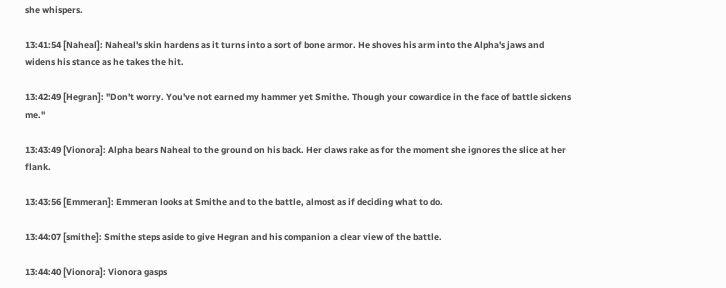she whispers.

13:41:54 [Naheal]: Naheal's skin hardens as it turns into a sort of bone armor. He shoves his arm into the Alpha's jaws and widens his stance as he takes the hit.

13:42:49 [Hegran]: "Don't worry. You've not earned my hammer yet Smithe. Though your cowardice in the face of battle sickens me."

13:43:49 [Vionora]: Alpha bears Naheal to the ground on his back. Her claws rake as for the moment she ignores the slice at her flank.

13:43:56 [Emmeran]: Emmeran looks at Smithe and to the battle, almost as if deciding what to do.

13:44:07 [smithe]: Smithe steps aside to give Hegran and his companion a clear view of the battle.

13:44:40 [Vionora]: Vionora gasps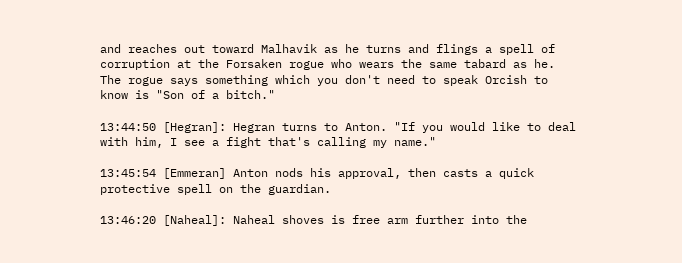and reaches out toward Malhavik as he turns and flings a spell of corruption at the Forsaken rogue who wears the same tabard as he. The rogue says something which you don't need to speak Orcish to know is "Son of a bitch."

13:44:50 [Hegran]: Hegran turns to Anton. "If you would like to deal with him, I see a fight that's calling my name."

13:45:54 [Emmeran] Anton nods his approval, then casts a quick protective spell on the guardian.

13:46:20 [Naheal]: Naheal shoves is free arm further into the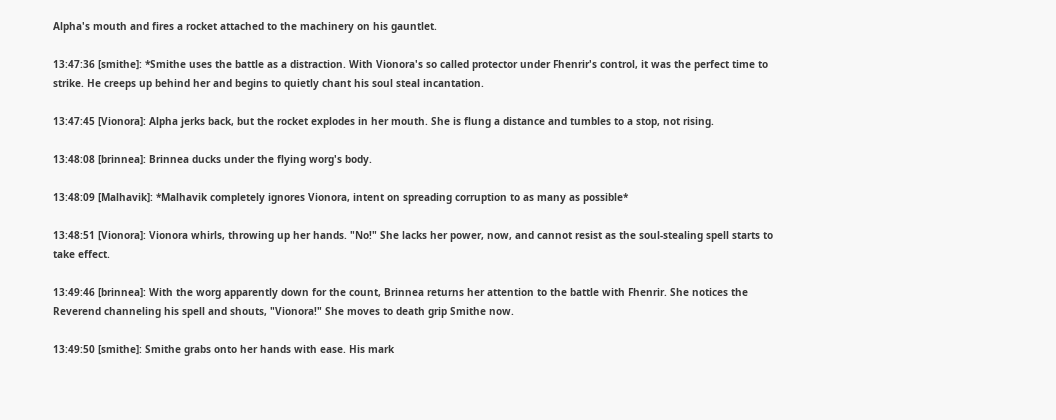Alpha's mouth and fires a rocket attached to the machinery on his gauntlet.

13:47:36 [smithe]: *Smithe uses the battle as a distraction. With Vionora's so called protector under Fhenrir's control, it was the perfect time to strike. He creeps up behind her and begins to quietly chant his soul steal incantation.

13:47:45 [Vionora]: Alpha jerks back, but the rocket explodes in her mouth. She is flung a distance and tumbles to a stop, not rising.

13:48:08 [brinnea]: Brinnea ducks under the flying worg's body.

13:48:09 [Malhavik]: *Malhavik completely ignores Vionora, intent on spreading corruption to as many as possible*

13:48:51 [Vionora]: Vionora whirls, throwing up her hands. "No!" She lacks her power, now, and cannot resist as the soul-stealing spell starts to take effect.

13:49:46 [brinnea]: With the worg apparently down for the count, Brinnea returns her attention to the battle with Fhenrir. She notices the Reverend channeling his spell and shouts, "Vionora!" She moves to death grip Smithe now.

13:49:50 [smithe]: Smithe grabs onto her hands with ease. His mark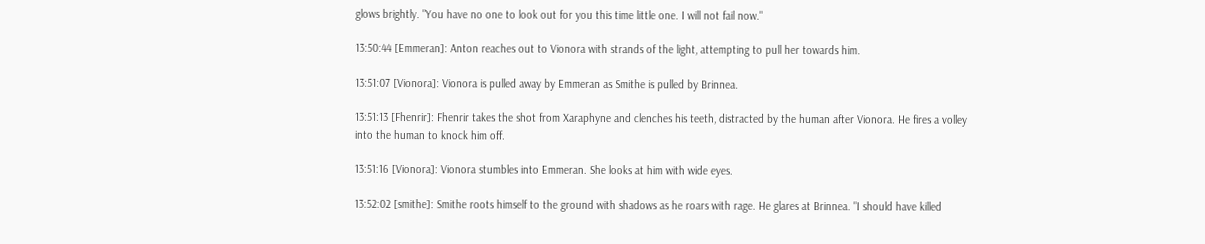glows brightly. "You have no one to look out for you this time little one. I will not fail now."

13:50:44 [Emmeran]: Anton reaches out to Vionora with strands of the light, attempting to pull her towards him.

13:51:07 [Vionora]: Vionora is pulled away by Emmeran as Smithe is pulled by Brinnea.

13:51:13 [Fhenrir]: Fhenrir takes the shot from Xaraphyne and clenches his teeth, distracted by the human after Vionora. He fires a volley into the human to knock him off.

13:51:16 [Vionora]: Vionora stumbles into Emmeran. She looks at him with wide eyes.

13:52:02 [smithe]: Smithe roots himself to the ground with shadows as he roars with rage. He glares at Brinnea. "I should have killed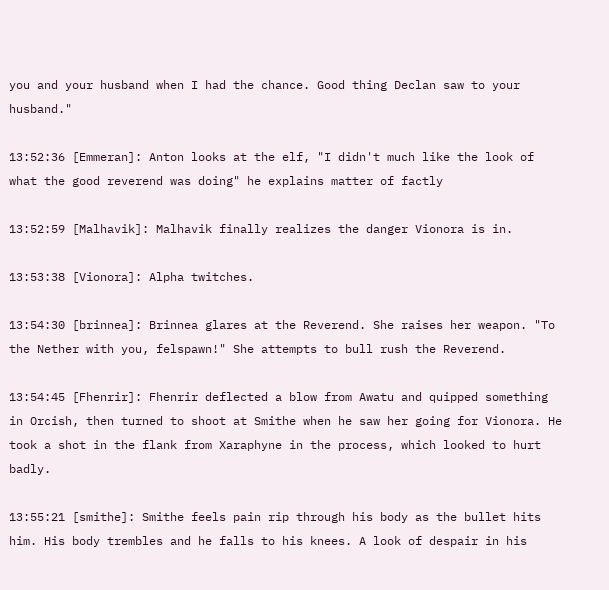you and your husband when I had the chance. Good thing Declan saw to your husband."

13:52:36 [Emmeran]: Anton looks at the elf, "I didn't much like the look of what the good reverend was doing" he explains matter of factly

13:52:59 [Malhavik]: Malhavik finally realizes the danger Vionora is in.

13:53:38 [Vionora]: Alpha twitches.

13:54:30 [brinnea]: Brinnea glares at the Reverend. She raises her weapon. "To the Nether with you, felspawn!" She attempts to bull rush the Reverend.

13:54:45 [Fhenrir]: Fhenrir deflected a blow from Awatu and quipped something in Orcish, then turned to shoot at Smithe when he saw her going for Vionora. He took a shot in the flank from Xaraphyne in the process, which looked to hurt badly.

13:55:21 [smithe]: Smithe feels pain rip through his body as the bullet hits him. His body trembles and he falls to his knees. A look of despair in his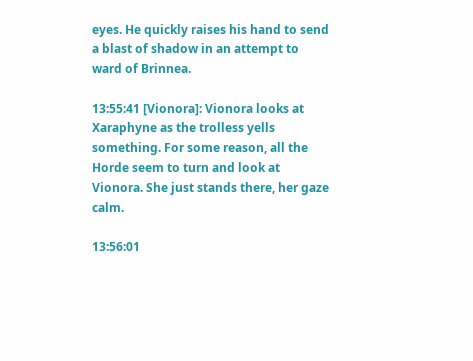eyes. He quickly raises his hand to send a blast of shadow in an attempt to ward of Brinnea.

13:55:41 [Vionora]: Vionora looks at Xaraphyne as the trolless yells something. For some reason, all the Horde seem to turn and look at Vionora. She just stands there, her gaze calm.

13:56:01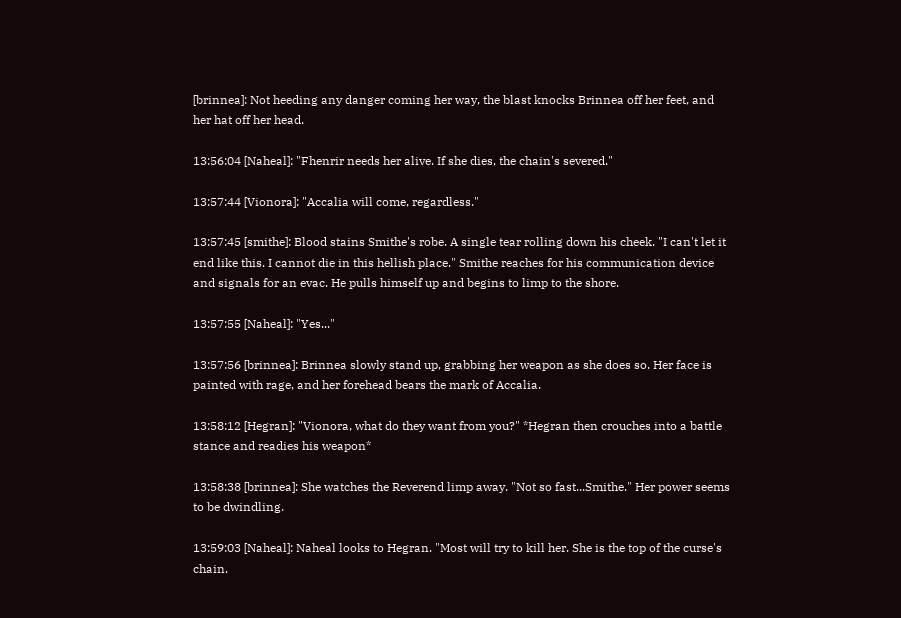[brinnea]: Not heeding any danger coming her way, the blast knocks Brinnea off her feet, and her hat off her head.

13:56:04 [Naheal]: "Fhenrir needs her alive. If she dies, the chain's severed."

13:57:44 [Vionora]: "Accalia will come, regardless."

13:57:45 [smithe]: Blood stains Smithe's robe. A single tear rolling down his cheek. "I can't let it end like this. I cannot die in this hellish place." Smithe reaches for his communication device and signals for an evac. He pulls himself up and begins to limp to the shore.

13:57:55 [Naheal]: "Yes..."

13:57:56 [brinnea]: Brinnea slowly stand up, grabbing her weapon as she does so. Her face is painted with rage, and her forehead bears the mark of Accalia.

13:58:12 [Hegran]: "Vionora, what do they want from you?" *Hegran then crouches into a battle stance and readies his weapon*

13:58:38 [brinnea]: She watches the Reverend limp away. "Not so fast...Smithe." Her power seems to be dwindling.

13:59:03 [Naheal]: Naheal looks to Hegran. "Most will try to kill her. She is the top of the curse's chain.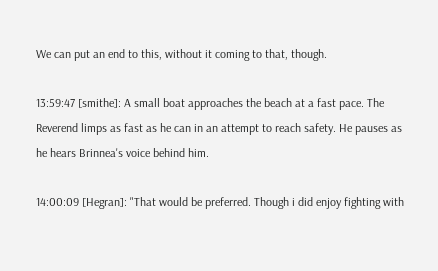We can put an end to this, without it coming to that, though.

13:59:47 [smithe]: A small boat approaches the beach at a fast pace. The Reverend limps as fast as he can in an attempt to reach safety. He pauses as he hears Brinnea's voice behind him.

14:00:09 [Hegran]: "That would be preferred. Though i did enjoy fighting with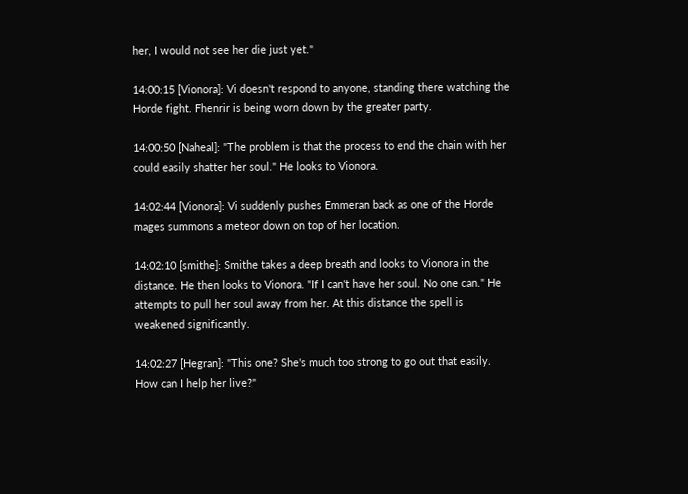her, I would not see her die just yet."

14:00:15 [Vionora]: Vi doesn't respond to anyone, standing there watching the Horde fight. Fhenrir is being worn down by the greater party.

14:00:50 [Naheal]: "The problem is that the process to end the chain with her could easily shatter her soul." He looks to Vionora.

14:02:44 [Vionora]: Vi suddenly pushes Emmeran back as one of the Horde mages summons a meteor down on top of her location.

14:02:10 [smithe]: Smithe takes a deep breath and looks to Vionora in the distance. He then looks to Vionora. "If I can't have her soul. No one can." He attempts to pull her soul away from her. At this distance the spell is weakened significantly.

14:02:27 [Hegran]: "This one? She's much too strong to go out that easily. How can I help her live?"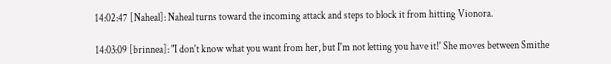14:02:47 [Naheal]: Naheal turns toward the incoming attack and steps to block it from hitting Vionora.

14:03:09 [brinnea]: "I don't know what you want from her, but I'm not letting you have it!' She moves between Smithe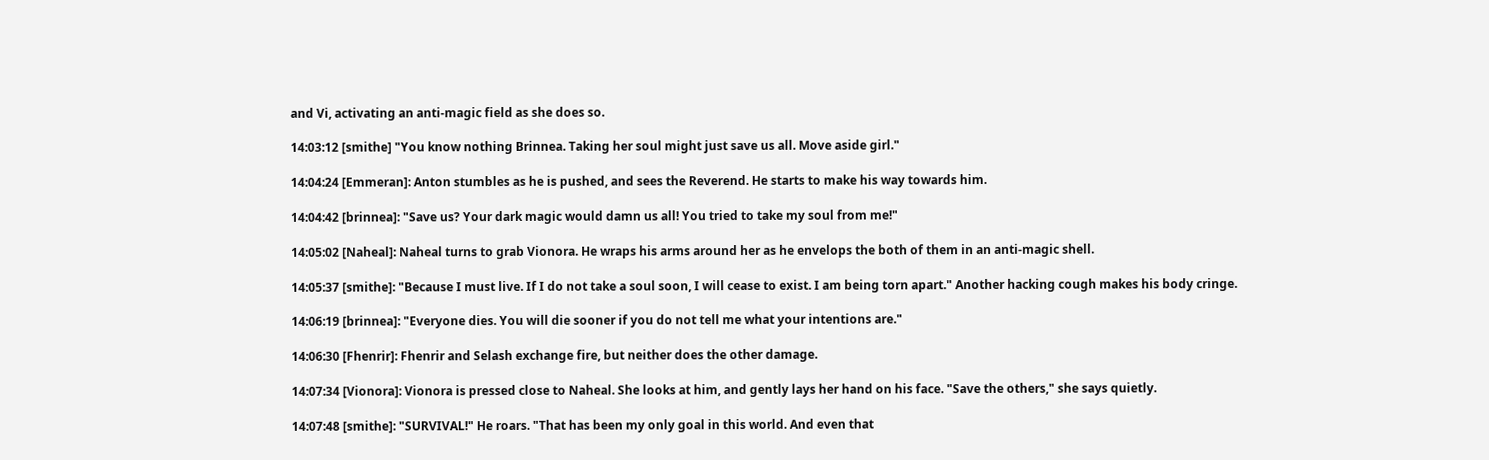and Vi, activating an anti-magic field as she does so.

14:03:12 [smithe] "You know nothing Brinnea. Taking her soul might just save us all. Move aside girl."

14:04:24 [Emmeran]: Anton stumbles as he is pushed, and sees the Reverend. He starts to make his way towards him.

14:04:42 [brinnea]: "Save us? Your dark magic would damn us all! You tried to take my soul from me!"

14:05:02 [Naheal]: Naheal turns to grab Vionora. He wraps his arms around her as he envelops the both of them in an anti-magic shell.

14:05:37 [smithe]: "Because I must live. If I do not take a soul soon, I will cease to exist. I am being torn apart." Another hacking cough makes his body cringe.

14:06:19 [brinnea]: "Everyone dies. You will die sooner if you do not tell me what your intentions are."

14:06:30 [Fhenrir]: Fhenrir and Selash exchange fire, but neither does the other damage.

14:07:34 [Vionora]: Vionora is pressed close to Naheal. She looks at him, and gently lays her hand on his face. "Save the others," she says quietly.

14:07:48 [smithe]: "SURVIVAL!" He roars. "That has been my only goal in this world. And even that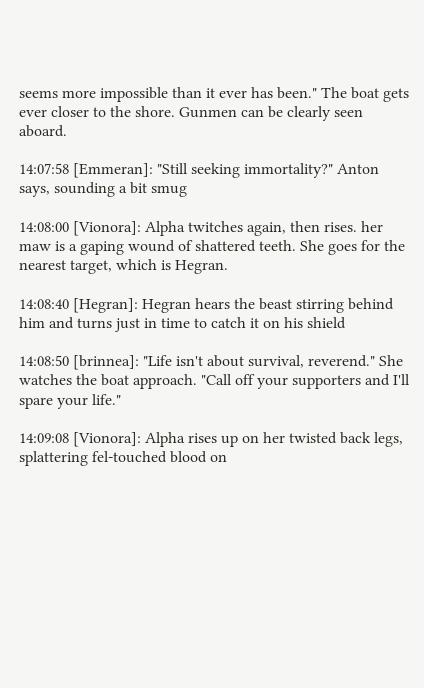seems more impossible than it ever has been." The boat gets ever closer to the shore. Gunmen can be clearly seen aboard.

14:07:58 [Emmeran]: "Still seeking immortality?" Anton says, sounding a bit smug

14:08:00 [Vionora]: Alpha twitches again, then rises. her maw is a gaping wound of shattered teeth. She goes for the nearest target, which is Hegran.

14:08:40 [Hegran]: Hegran hears the beast stirring behind him and turns just in time to catch it on his shield

14:08:50 [brinnea]: "Life isn't about survival, reverend." She watches the boat approach. "Call off your supporters and I'll spare your life."

14:09:08 [Vionora]: Alpha rises up on her twisted back legs, splattering fel-touched blood on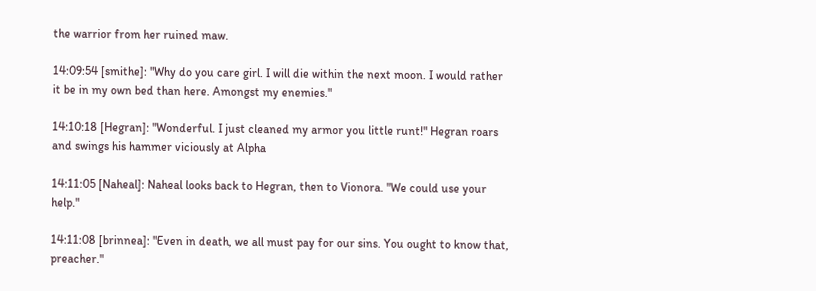the warrior from her ruined maw.

14:09:54 [smithe]: "Why do you care girl. I will die within the next moon. I would rather it be in my own bed than here. Amongst my enemies."

14:10:18 [Hegran]: "Wonderful. I just cleaned my armor you little runt!" Hegran roars and swings his hammer viciously at Alpha

14:11:05 [Naheal]: Naheal looks back to Hegran, then to Vionora. "We could use your help."

14:11:08 [brinnea]: "Even in death, we all must pay for our sins. You ought to know that, preacher."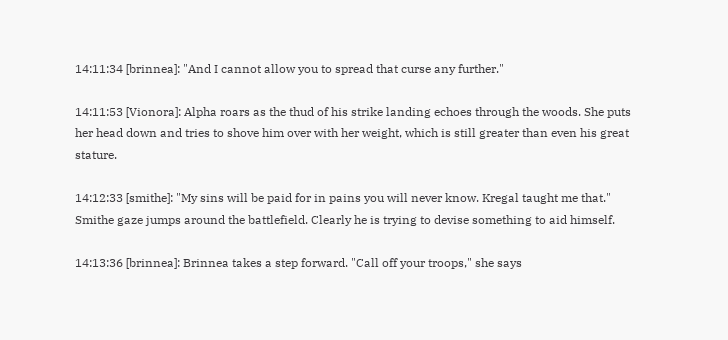14:11:34 [brinnea]: "And I cannot allow you to spread that curse any further."

14:11:53 [Vionora]: Alpha roars as the thud of his strike landing echoes through the woods. She puts her head down and tries to shove him over with her weight, which is still greater than even his great stature.

14:12:33 [smithe]: "My sins will be paid for in pains you will never know. Kregal taught me that." Smithe gaze jumps around the battlefield. Clearly he is trying to devise something to aid himself.

14:13:36 [brinnea]: Brinnea takes a step forward. "Call off your troops," she says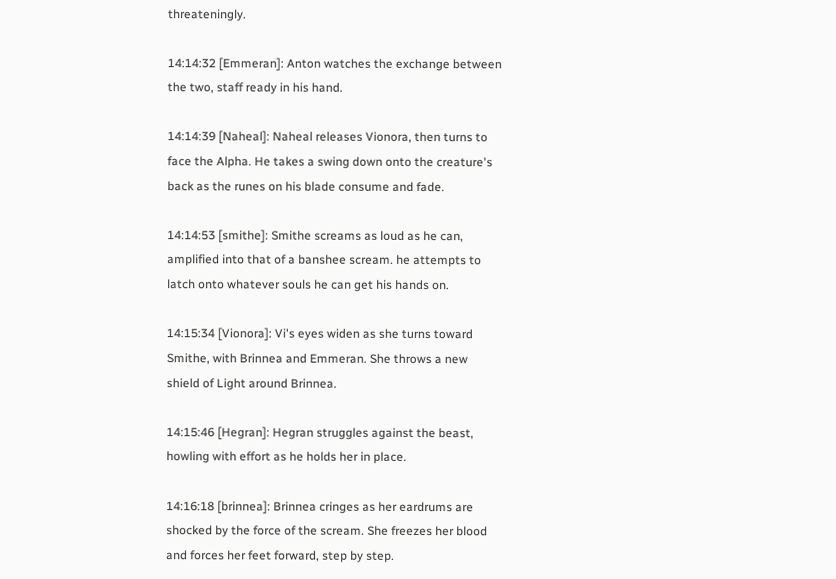threateningly.

14:14:32 [Emmeran]: Anton watches the exchange between the two, staff ready in his hand.

14:14:39 [Naheal]: Naheal releases Vionora, then turns to face the Alpha. He takes a swing down onto the creature's back as the runes on his blade consume and fade.

14:14:53 [smithe]: Smithe screams as loud as he can, amplified into that of a banshee scream. he attempts to latch onto whatever souls he can get his hands on.

14:15:34 [Vionora]: Vi's eyes widen as she turns toward Smithe, with Brinnea and Emmeran. She throws a new shield of Light around Brinnea.

14:15:46 [Hegran]: Hegran struggles against the beast, howling with effort as he holds her in place.

14:16:18 [brinnea]: Brinnea cringes as her eardrums are shocked by the force of the scream. She freezes her blood and forces her feet forward, step by step.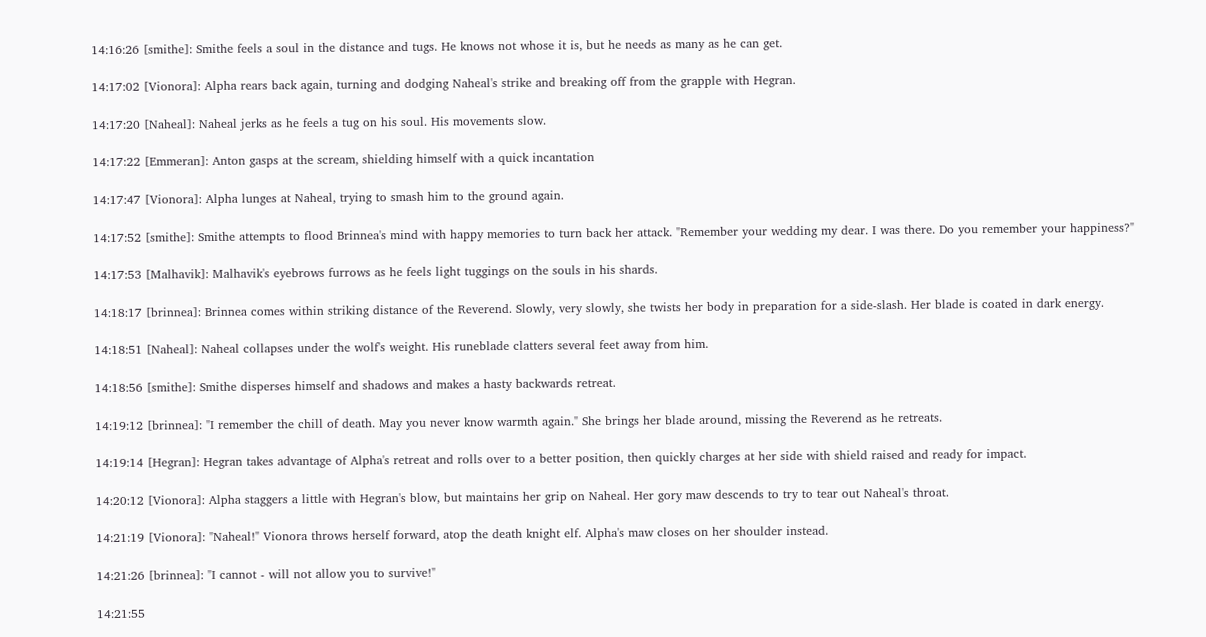14:16:26 [smithe]: Smithe feels a soul in the distance and tugs. He knows not whose it is, but he needs as many as he can get.

14:17:02 [Vionora]: Alpha rears back again, turning and dodging Naheal's strike and breaking off from the grapple with Hegran.

14:17:20 [Naheal]: Naheal jerks as he feels a tug on his soul. His movements slow.

14:17:22 [Emmeran]: Anton gasps at the scream, shielding himself with a quick incantation

14:17:47 [Vionora]: Alpha lunges at Naheal, trying to smash him to the ground again.

14:17:52 [smithe]: Smithe attempts to flood Brinnea's mind with happy memories to turn back her attack. "Remember your wedding my dear. I was there. Do you remember your happiness?"

14:17:53 [Malhavik]: Malhavik's eyebrows furrows as he feels light tuggings on the souls in his shards.

14:18:17 [brinnea]: Brinnea comes within striking distance of the Reverend. Slowly, very slowly, she twists her body in preparation for a side-slash. Her blade is coated in dark energy.

14:18:51 [Naheal]: Naheal collapses under the wolf's weight. His runeblade clatters several feet away from him.

14:18:56 [smithe]: Smithe disperses himself and shadows and makes a hasty backwards retreat.

14:19:12 [brinnea]: "I remember the chill of death. May you never know warmth again." She brings her blade around, missing the Reverend as he retreats.

14:19:14 [Hegran]: Hegran takes advantage of Alpha's retreat and rolls over to a better position, then quickly charges at her side with shield raised and ready for impact.

14:20:12 [Vionora]: Alpha staggers a little with Hegran's blow, but maintains her grip on Naheal. Her gory maw descends to try to tear out Naheal's throat.

14:21:19 [Vionora]: "Naheal!" Vionora throws herself forward, atop the death knight elf. Alpha's maw closes on her shoulder instead.

14:21:26 [brinnea]: "I cannot - will not allow you to survive!"

14:21:55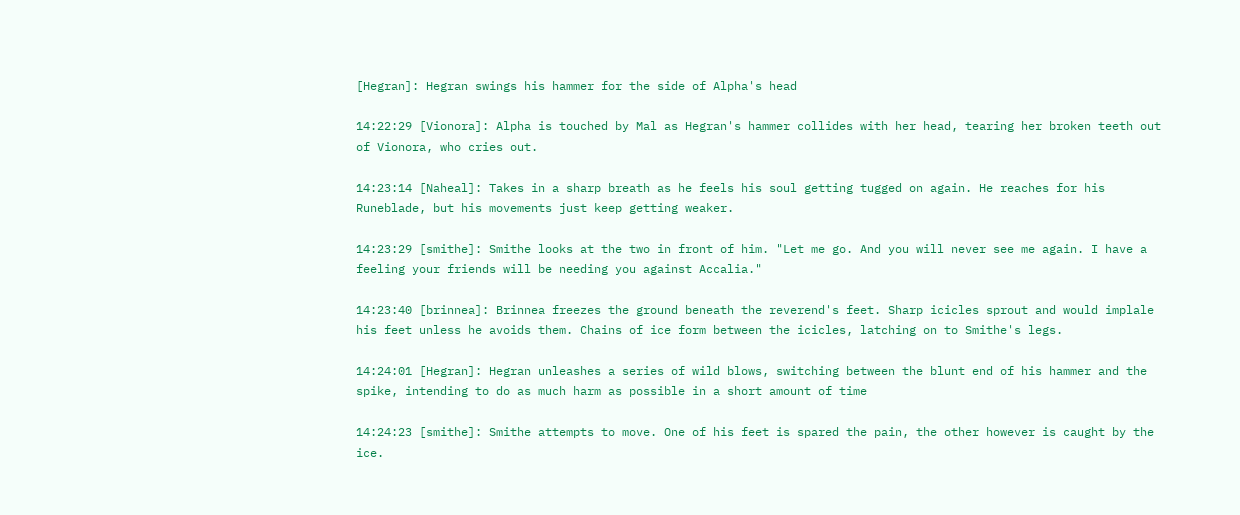[Hegran]: Hegran swings his hammer for the side of Alpha's head

14:22:29 [Vionora]: Alpha is touched by Mal as Hegran's hammer collides with her head, tearing her broken teeth out of Vionora, who cries out.

14:23:14 [Naheal]: Takes in a sharp breath as he feels his soul getting tugged on again. He reaches for his Runeblade, but his movements just keep getting weaker.

14:23:29 [smithe]: Smithe looks at the two in front of him. "Let me go. And you will never see me again. I have a feeling your friends will be needing you against Accalia."

14:23:40 [brinnea]: Brinnea freezes the ground beneath the reverend's feet. Sharp icicles sprout and would implale his feet unless he avoids them. Chains of ice form between the icicles, latching on to Smithe's legs.

14:24:01 [Hegran]: Hegran unleashes a series of wild blows, switching between the blunt end of his hammer and the spike, intending to do as much harm as possible in a short amount of time

14:24:23 [smithe]: Smithe attempts to move. One of his feet is spared the pain, the other however is caught by the ice.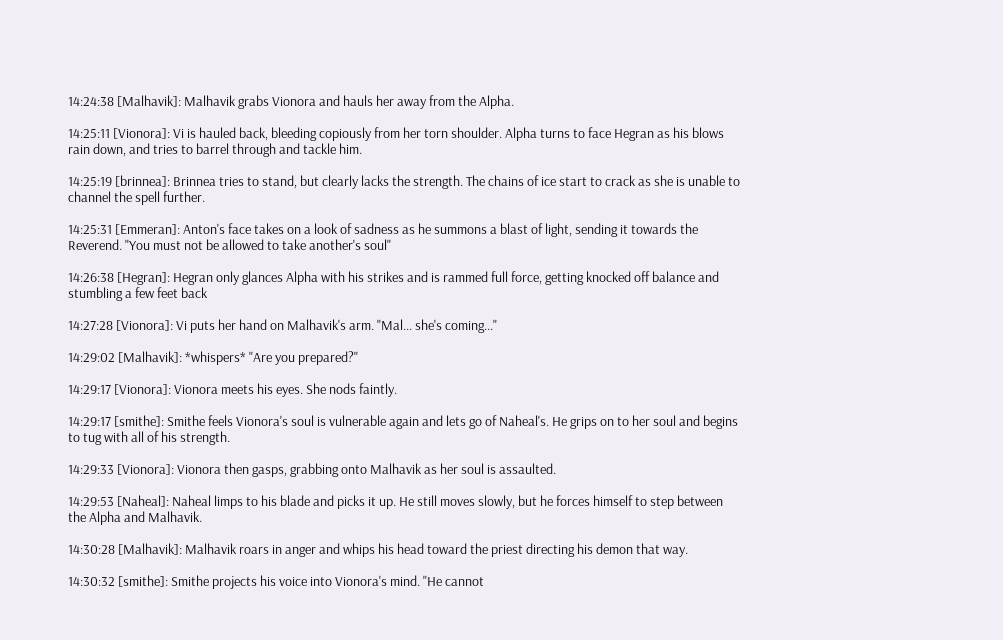14:24:38 [Malhavik]: Malhavik grabs Vionora and hauls her away from the Alpha.

14:25:11 [Vionora]: Vi is hauled back, bleeding copiously from her torn shoulder. Alpha turns to face Hegran as his blows rain down, and tries to barrel through and tackle him.

14:25:19 [brinnea]: Brinnea tries to stand, but clearly lacks the strength. The chains of ice start to crack as she is unable to channel the spell further.

14:25:31 [Emmeran]: Anton's face takes on a look of sadness as he summons a blast of light, sending it towards the Reverend. "You must not be allowed to take another's soul"

14:26:38 [Hegran]: Hegran only glances Alpha with his strikes and is rammed full force, getting knocked off balance and stumbling a few feet back

14:27:28 [Vionora]: Vi puts her hand on Malhavik's arm. "Mal... she's coming..."

14:29:02 [Malhavik]: *whispers* "Are you prepared?"

14:29:17 [Vionora]: Vionora meets his eyes. She nods faintly.

14:29:17 [smithe]: Smithe feels Vionora's soul is vulnerable again and lets go of Naheal's. He grips on to her soul and begins to tug with all of his strength.

14:29:33 [Vionora]: Vionora then gasps, grabbing onto Malhavik as her soul is assaulted.

14:29:53 [Naheal]: Naheal limps to his blade and picks it up. He still moves slowly, but he forces himself to step between the Alpha and Malhavik.

14:30:28 [Malhavik]: Malhavik roars in anger and whips his head toward the priest directing his demon that way.

14:30:32 [smithe]: Smithe projects his voice into Vionora's mind. "He cannot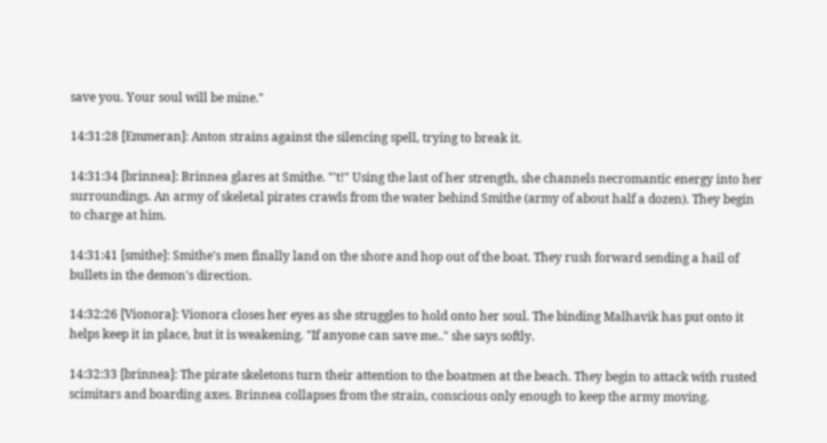save you. Your soul will be mine."

14:31:28 [Emmeran]: Anton strains against the silencing spell, trying to break it.

14:31:34 [brinnea]: Brinnea glares at Smithe. "'t!" Using the last of her strength, she channels necromantic energy into her surroundings. An army of skeletal pirates crawls from the water behind Smithe (army of about half a dozen). They begin to charge at him.

14:31:41 [smithe]: Smithe's men finally land on the shore and hop out of the boat. They rush forward sending a hail of bullets in the demon's direction.

14:32:26 [Vionora]: Vionora closes her eyes as she struggles to hold onto her soul. The binding Malhavik has put onto it helps keep it in place, but it is weakening. "If anyone can save me.." she says softly.

14:32:33 [brinnea]: The pirate skeletons turn their attention to the boatmen at the beach. They begin to attack with rusted scimitars and boarding axes. Brinnea collapses from the strain, conscious only enough to keep the army moving.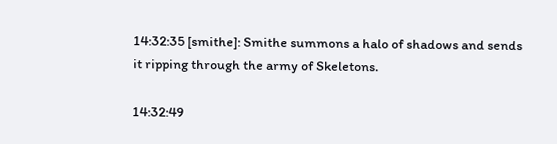14:32:35 [smithe]: Smithe summons a halo of shadows and sends it ripping through the army of Skeletons.

14:32:49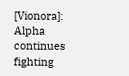[Vionora]: Alpha continues fighting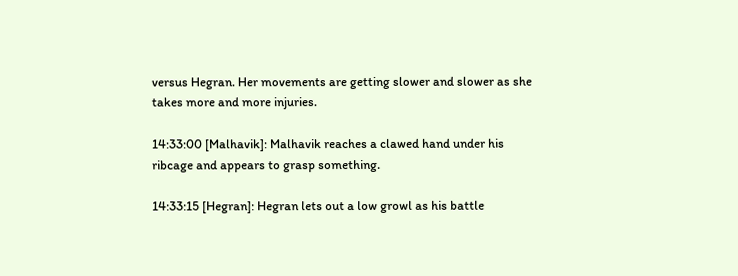versus Hegran. Her movements are getting slower and slower as she takes more and more injuries.

14:33:00 [Malhavik]: Malhavik reaches a clawed hand under his ribcage and appears to grasp something.

14:33:15 [Hegran]: Hegran lets out a low growl as his battle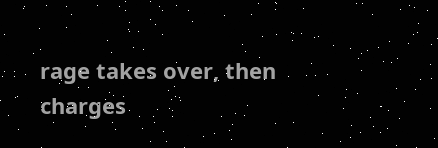rage takes over, then charges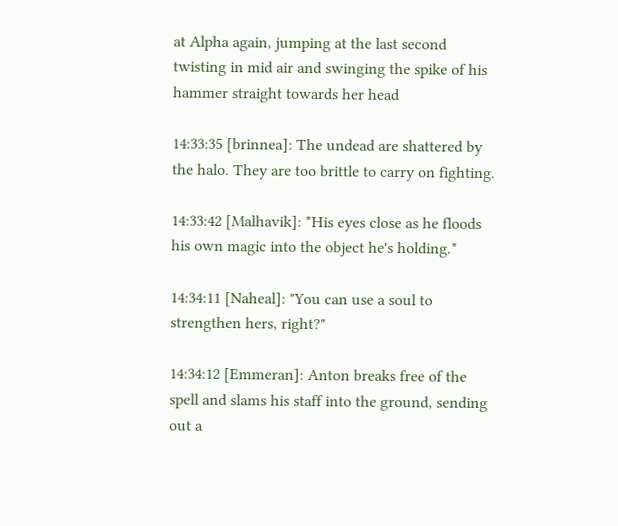at Alpha again, jumping at the last second twisting in mid air and swinging the spike of his hammer straight towards her head

14:33:35 [brinnea]: The undead are shattered by the halo. They are too brittle to carry on fighting.

14:33:42 [Malhavik]: *His eyes close as he floods his own magic into the object he's holding.*

14:34:11 [Naheal]: "You can use a soul to strengthen hers, right?"

14:34:12 [Emmeran]: Anton breaks free of the spell and slams his staff into the ground, sending out a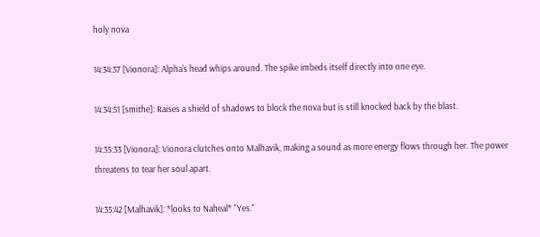holy nova

14:34:37 [Vionora]: Alpha's head whips around. The spike imbeds itself directly into one eye.

14:34:51 [smithe]: Raises a shield of shadows to block the nova but is still knocked back by the blast.

14:35:33 [Vionora]: Vionora clutches onto Malhavik, making a sound as more energy flows through her. The power threatens to tear her soul apart.

14:35:42 [Malhavik]: *looks to Naheal* "Yes."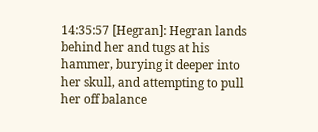14:35:57 [Hegran]: Hegran lands behind her and tugs at his hammer, burying it deeper into her skull, and attempting to pull her off balance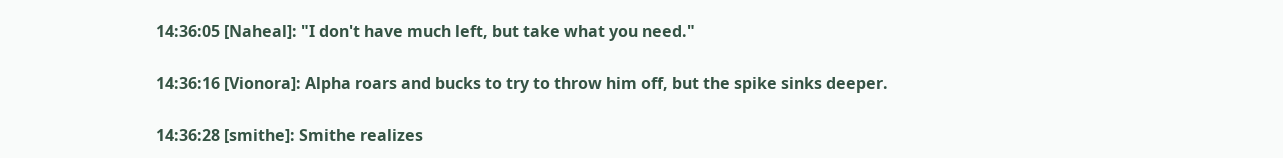14:36:05 [Naheal]: "I don't have much left, but take what you need."

14:36:16 [Vionora]: Alpha roars and bucks to try to throw him off, but the spike sinks deeper.

14:36:28 [smithe]: Smithe realizes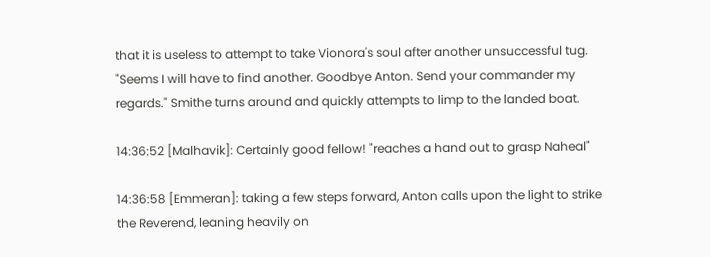that it is useless to attempt to take Vionora's soul after another unsuccessful tug. "Seems I will have to find another. Goodbye Anton. Send your commander my regards." Smithe turns around and quickly attempts to limp to the landed boat.

14:36:52 [Malhavik]: Certainly good fellow! "reaches a hand out to grasp Naheal"

14:36:58 [Emmeran]: taking a few steps forward, Anton calls upon the light to strike the Reverend, leaning heavily on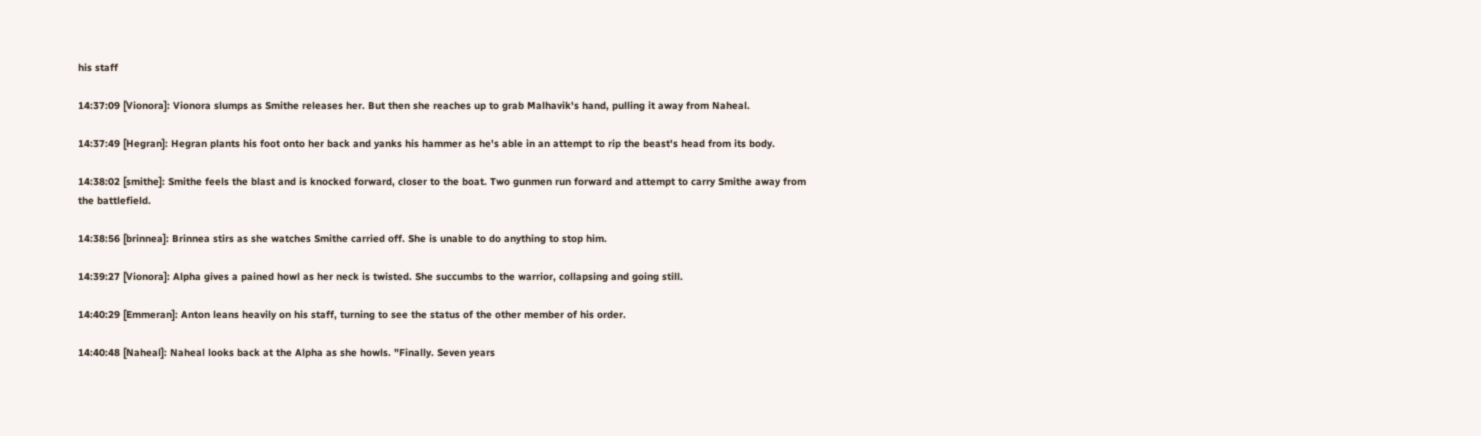his staff

14:37:09 [Vionora]: Vionora slumps as Smithe releases her. But then she reaches up to grab Malhavik's hand, pulling it away from Naheal.

14:37:49 [Hegran]: Hegran plants his foot onto her back and yanks his hammer as he's able in an attempt to rip the beast's head from its body.

14:38:02 [smithe]: Smithe feels the blast and is knocked forward, closer to the boat. Two gunmen run forward and attempt to carry Smithe away from the battlefield.

14:38:56 [brinnea]: Brinnea stirs as she watches Smithe carried off. She is unable to do anything to stop him.

14:39:27 [Vionora]: Alpha gives a pained howl as her neck is twisted. She succumbs to the warrior, collapsing and going still.

14:40:29 [Emmeran]: Anton leans heavily on his staff, turning to see the status of the other member of his order.

14:40:48 [Naheal]: Naheal looks back at the Alpha as she howls. "Finally. Seven years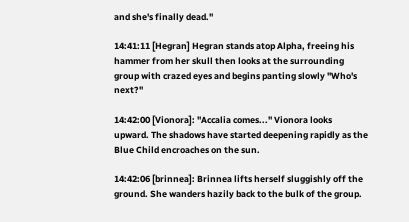and she's finally dead."

14:41:11 [Hegran] Hegran stands atop Alpha, freeing his hammer from her skull then looks at the surrounding group with crazed eyes and begins panting slowly "Who's next?"

14:42:00 [Vionora]: "Accalia comes..." Vionora looks upward. The shadows have started deepening rapidly as the Blue Child encroaches on the sun.

14:42:06 [brinnea]: Brinnea lifts herself sluggishly off the ground. She wanders hazily back to the bulk of the group.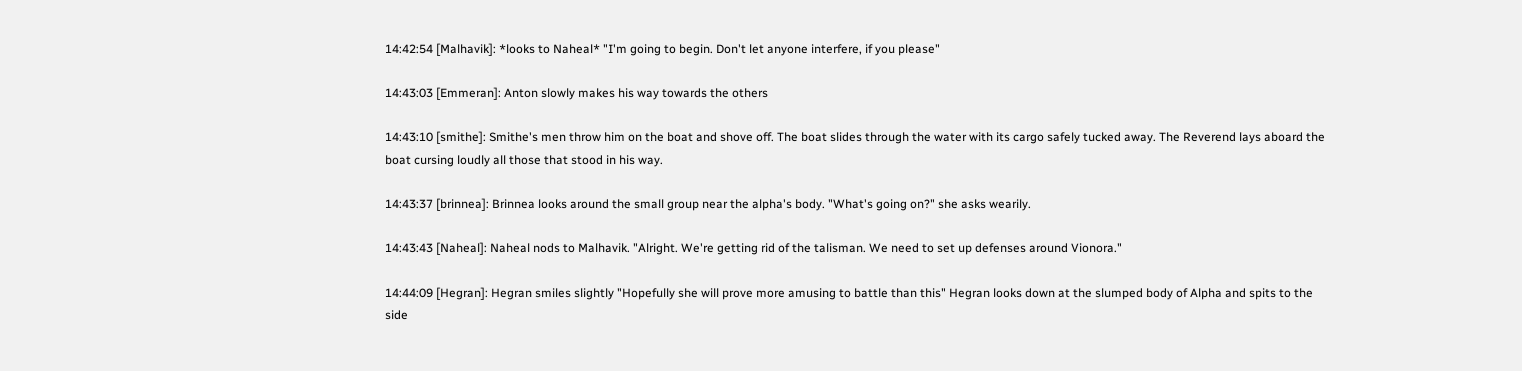14:42:54 [Malhavik]: *looks to Naheal* "I'm going to begin. Don't let anyone interfere, if you please"

14:43:03 [Emmeran]: Anton slowly makes his way towards the others

14:43:10 [smithe]: Smithe's men throw him on the boat and shove off. The boat slides through the water with its cargo safely tucked away. The Reverend lays aboard the boat cursing loudly all those that stood in his way.

14:43:37 [brinnea]: Brinnea looks around the small group near the alpha's body. "What's going on?" she asks wearily.

14:43:43 [Naheal]: Naheal nods to Malhavik. "Alright. We're getting rid of the talisman. We need to set up defenses around Vionora."

14:44:09 [Hegran]: Hegran smiles slightly "Hopefully she will prove more amusing to battle than this" Hegran looks down at the slumped body of Alpha and spits to the side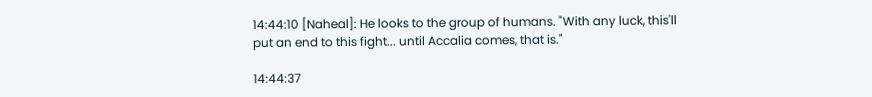14:44:10 [Naheal]: He looks to the group of humans. "With any luck, this'll put an end to this fight... until Accalia comes, that is."

14:44:37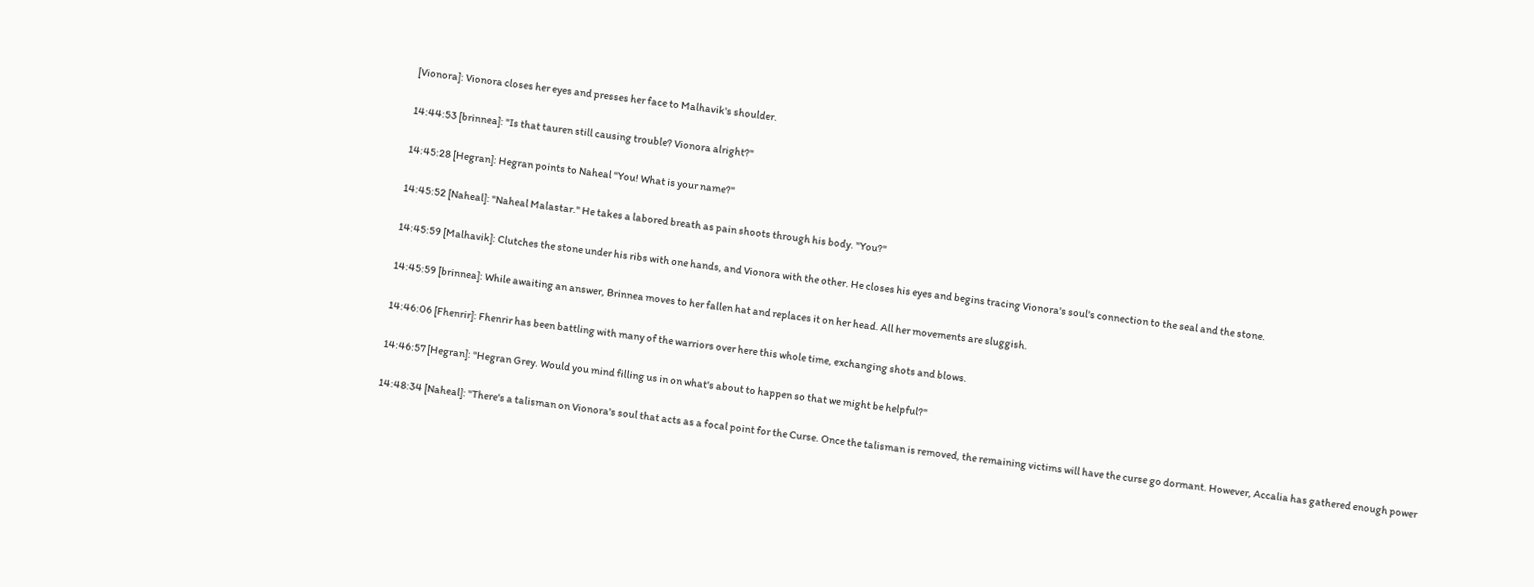[Vionora]: Vionora closes her eyes and presses her face to Malhavik's shoulder.

14:44:53 [brinnea]: "Is that tauren still causing trouble? Vionora alright?"

14:45:28 [Hegran]: Hegran points to Naheal "You! What is your name?"

14:45:52 [Naheal]: "Naheal Malastar." He takes a labored breath as pain shoots through his body. "You?"

14:45:59 [Malhavik]: Clutches the stone under his ribs with one hands, and Vionora with the other. He closes his eyes and begins tracing Vionora's soul's connection to the seal and the stone.

14:45:59 [brinnea]: While awaiting an answer, Brinnea moves to her fallen hat and replaces it on her head. All her movements are sluggish.

14:46:06 [Fhenrir]: Fhenrir has been battling with many of the warriors over here this whole time, exchanging shots and blows.

14:46:57 [Hegran]: "Hegran Grey. Would you mind filling us in on what's about to happen so that we might be helpful?"

14:48:34 [Naheal]: "There's a talisman on Vionora's soul that acts as a focal point for the Curse. Once the talisman is removed, the remaining victims will have the curse go dormant. However, Accalia has gathered enough power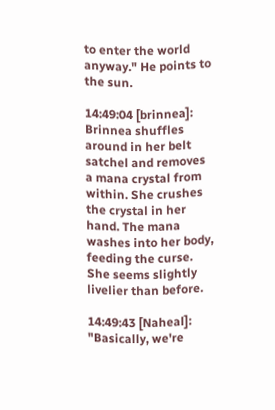to enter the world anyway." He points to the sun.

14:49:04 [brinnea]: Brinnea shuffles around in her belt satchel and removes a mana crystal from within. She crushes the crystal in her hand. The mana washes into her body, feeding the curse. She seems slightly livelier than before.

14:49:43 [Naheal]: "Basically, we're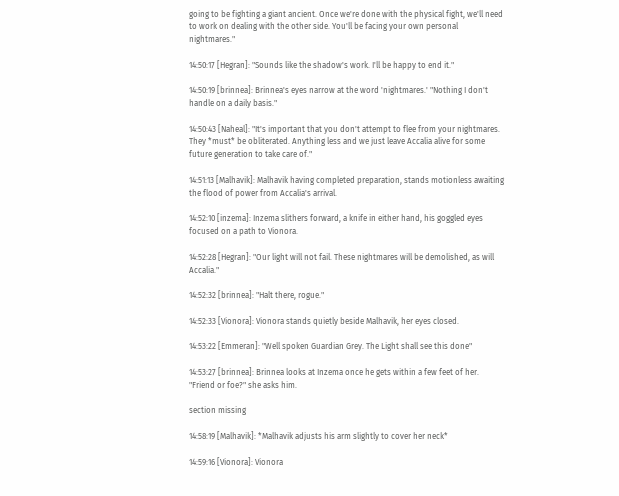going to be fighting a giant ancient. Once we're done with the physical fight, we'll need to work on dealing with the other side. You'll be facing your own personal nightmares."

14:50:17 [Hegran]: "Sounds like the shadow's work. I'll be happy to end it."

14:50:19 [brinnea]: Brinnea's eyes narrow at the word 'nightmares.' "Nothing I don't handle on a daily basis."

14:50:43 [Naheal]: "It's important that you don't attempt to flee from your nightmares. They *must* be obliterated. Anything less and we just leave Accalia alive for some future generation to take care of."

14:51:13 [Malhavik]: Malhavik having completed preparation, stands motionless awaiting the flood of power from Accalia's arrival.

14:52:10 [inzema]: Inzema slithers forward, a knife in either hand, his goggled eyes focused on a path to Vionora.

14:52:28 [Hegran]: "Our light will not fail. These nightmares will be demolished, as will Accalia."

14:52:32 [brinnea]: "Halt there, rogue."

14:52:33 [Vionora]: Vionora stands quietly beside Malhavik, her eyes closed.

14:53:22 [Emmeran]: "Well spoken Guardian Grey. The Light shall see this done"

14:53:27 [brinnea]: Brinnea looks at Inzema once he gets within a few feet of her. "Friend or foe?" she asks him.

section missing

14:58:19 [Malhavik]: *Malhavik adjusts his arm slightly to cover her neck*

14:59:16 [Vionora]: Vionora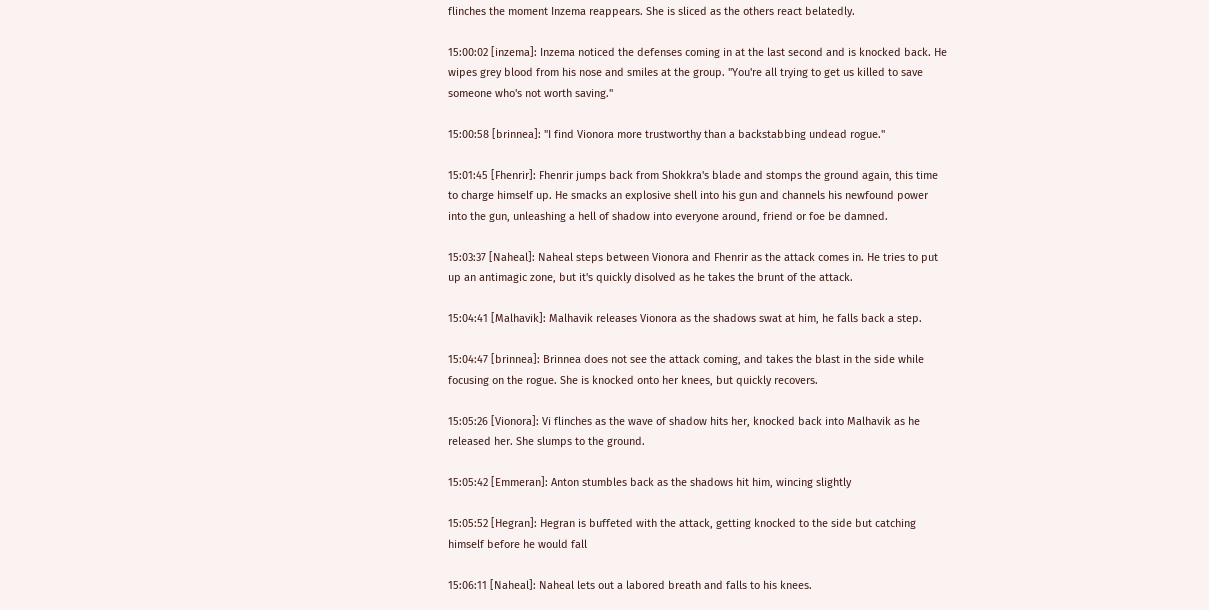flinches the moment Inzema reappears. She is sliced as the others react belatedly.

15:00:02 [inzema]: Inzema noticed the defenses coming in at the last second and is knocked back. He wipes grey blood from his nose and smiles at the group. "You're all trying to get us killed to save someone who's not worth saving."

15:00:58 [brinnea]: "I find Vionora more trustworthy than a backstabbing undead rogue."

15:01:45 [Fhenrir]: Fhenrir jumps back from Shokkra's blade and stomps the ground again, this time to charge himself up. He smacks an explosive shell into his gun and channels his newfound power into the gun, unleashing a hell of shadow into everyone around, friend or foe be damned.

15:03:37 [Naheal]: Naheal steps between Vionora and Fhenrir as the attack comes in. He tries to put up an antimagic zone, but it's quickly disolved as he takes the brunt of the attack.

15:04:41 [Malhavik]: Malhavik releases Vionora as the shadows swat at him, he falls back a step.

15:04:47 [brinnea]: Brinnea does not see the attack coming, and takes the blast in the side while focusing on the rogue. She is knocked onto her knees, but quickly recovers.

15:05:26 [Vionora]: Vi flinches as the wave of shadow hits her, knocked back into Malhavik as he released her. She slumps to the ground.

15:05:42 [Emmeran]: Anton stumbles back as the shadows hit him, wincing slightly

15:05:52 [Hegran]: Hegran is buffeted with the attack, getting knocked to the side but catching himself before he would fall

15:06:11 [Naheal]: Naheal lets out a labored breath and falls to his knees.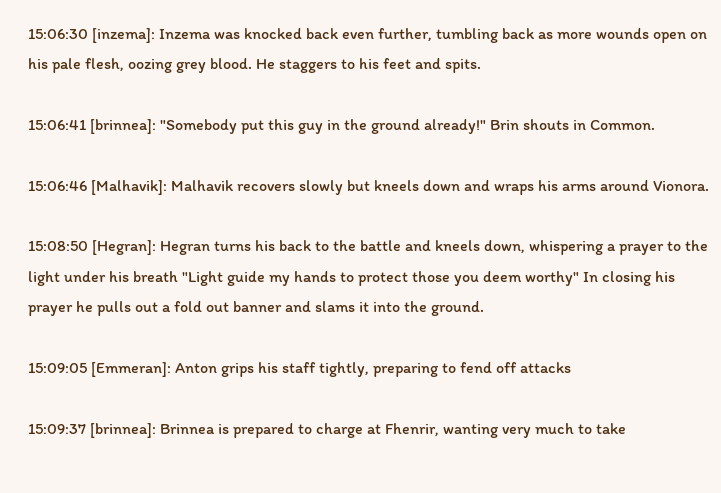15:06:30 [inzema]: Inzema was knocked back even further, tumbling back as more wounds open on his pale flesh, oozing grey blood. He staggers to his feet and spits.

15:06:41 [brinnea]: "Somebody put this guy in the ground already!" Brin shouts in Common.

15:06:46 [Malhavik]: Malhavik recovers slowly but kneels down and wraps his arms around Vionora.

15:08:50 [Hegran]: Hegran turns his back to the battle and kneels down, whispering a prayer to the light under his breath "Light guide my hands to protect those you deem worthy" In closing his prayer he pulls out a fold out banner and slams it into the ground.

15:09:05 [Emmeran]: Anton grips his staff tightly, preparing to fend off attacks

15:09:37 [brinnea]: Brinnea is prepared to charge at Fhenrir, wanting very much to take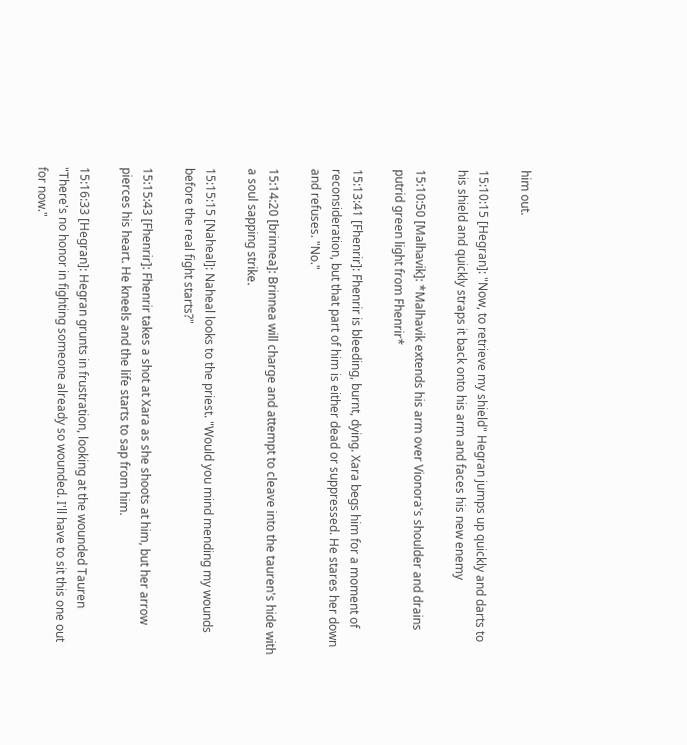him out.

15:10:15 [Hegran]: "Now, to retrieve my shield" Hegran jumps up quickly and darts to his shield and quickly straps it back onto his arm and faces his new enemy

15:10:50 [Malhavik]: *Malhavik extends his arm over Vionora's shoulder and drains putrid green light from Fhenrir*

15:13:41 [Fhenrir]: Fhenrir is bleeding, burnt, dying. Xara begs him for a moment of reconsideration, but that part of him is either dead or suppressed. He stares her down and refuses. "No."

15:14:20 [brinnea]: Brinnea will charge and attempt to cleave into the tauren's hide with a soul sapping strike.

15:15:15 [Naheal]: Naheal looks to the priest. "Would you mind mending my wounds before the real fight starts?"

15:15:43 [Fhenrir]: Fhenrir takes a shot at Xara as she shoots at him, but her arrow pierces his heart. He kneels and the life starts to sap from him.

15:16:33 [Hegran]: Hegran grunts in frustration, looking at the wounded Tauren "There's no honor in fighting someone already so wounded. I'll have to sit this one out for now."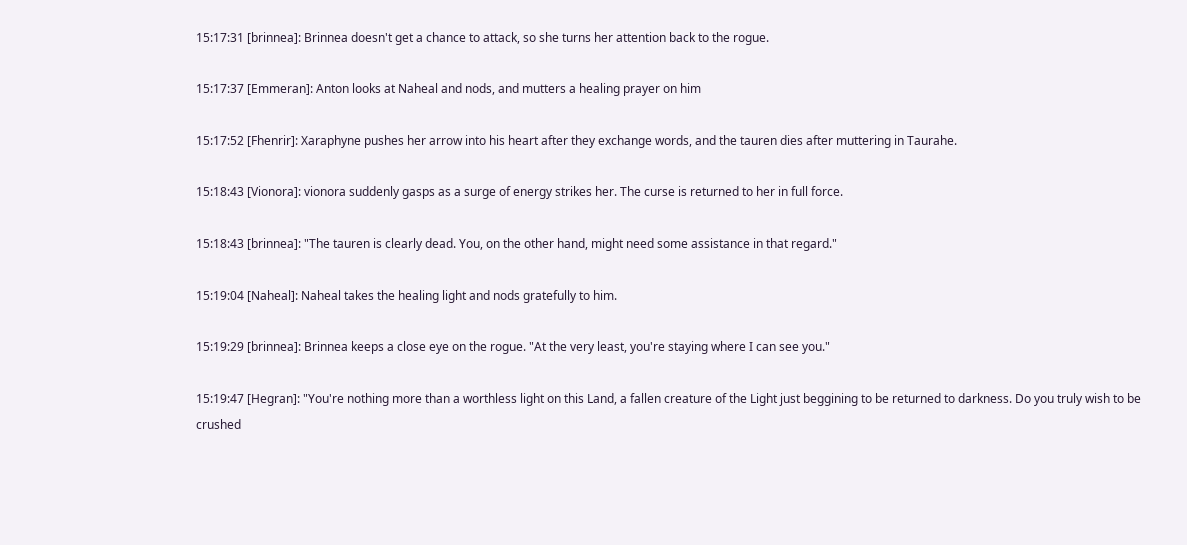15:17:31 [brinnea]: Brinnea doesn't get a chance to attack, so she turns her attention back to the rogue.

15:17:37 [Emmeran]: Anton looks at Naheal and nods, and mutters a healing prayer on him

15:17:52 [Fhenrir]: Xaraphyne pushes her arrow into his heart after they exchange words, and the tauren dies after muttering in Taurahe.

15:18:43 [Vionora]: vionora suddenly gasps as a surge of energy strikes her. The curse is returned to her in full force.

15:18:43 [brinnea]: "The tauren is clearly dead. You, on the other hand, might need some assistance in that regard."

15:19:04 [Naheal]: Naheal takes the healing light and nods gratefully to him.

15:19:29 [brinnea]: Brinnea keeps a close eye on the rogue. "At the very least, you're staying where I can see you."

15:19:47 [Hegran]: "You're nothing more than a worthless light on this Land, a fallen creature of the Light just beggining to be returned to darkness. Do you truly wish to be crushed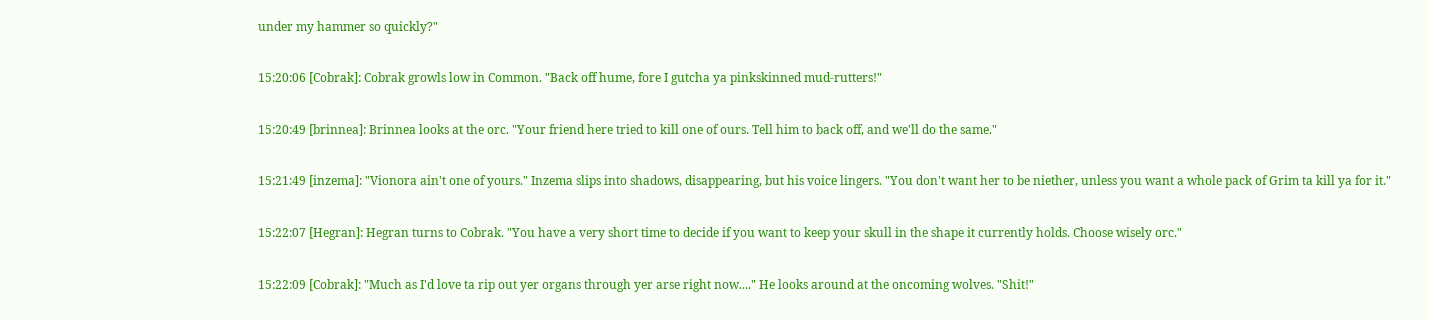under my hammer so quickly?"

15:20:06 [Cobrak]: Cobrak growls low in Common. "Back off hume, fore I gutcha ya pinkskinned mud-rutters!"

15:20:49 [brinnea]: Brinnea looks at the orc. "Your friend here tried to kill one of ours. Tell him to back off, and we'll do the same."

15:21:49 [inzema]: "Vionora ain't one of yours." Inzema slips into shadows, disappearing, but his voice lingers. "You don't want her to be niether, unless you want a whole pack of Grim ta kill ya for it."

15:22:07 [Hegran]: Hegran turns to Cobrak. "You have a very short time to decide if you want to keep your skull in the shape it currently holds. Choose wisely orc."

15:22:09 [Cobrak]: "Much as I'd love ta rip out yer organs through yer arse right now...." He looks around at the oncoming wolves. "Shit!"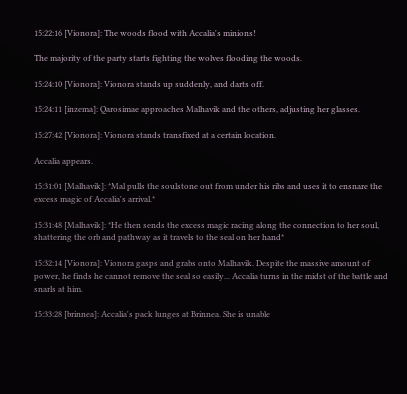15:22:16 [Vionora]: The woods flood with Accalia's minions!

The majority of the party starts fighting the wolves flooding the woods.

15:24:10 [Vionora]: Vionora stands up suddenly, and darts off.

15:24:11 [inzema]: Qarosimae approaches Malhavik and the others, adjusting her glasses.

15:27:42 [Vionora]: Vionora stands transfixed at a certain location.

Accalia appears.

15:31:01 [Malhavik]: *Mal pulls the soulstone out from under his ribs and uses it to ensnare the excess magic of Accalia's arrival.*

15:31:48 [Malhavik]: *He then sends the excess magic racing along the connection to her soul, shattering the orb and pathway as it travels to the seal on her hand*

15:32:14 [Vionora]: Vionora gasps and grabs onto Malhavik. Despite the massive amount of power, he finds he cannot remove the seal so easily... Accalia turns in the midst of the battle and snarls at him.

15:33:28 [brinnea]: Accalia's pack lunges at Brinnea. She is unable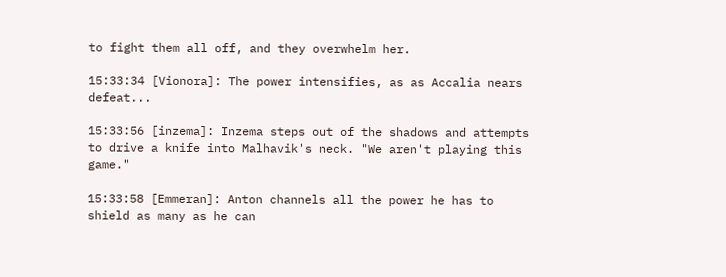to fight them all off, and they overwhelm her.

15:33:34 [Vionora]: The power intensifies, as as Accalia nears defeat...

15:33:56 [inzema]: Inzema steps out of the shadows and attempts to drive a knife into Malhavik's neck. "We aren't playing this game."

15:33:58 [Emmeran]: Anton channels all the power he has to shield as many as he can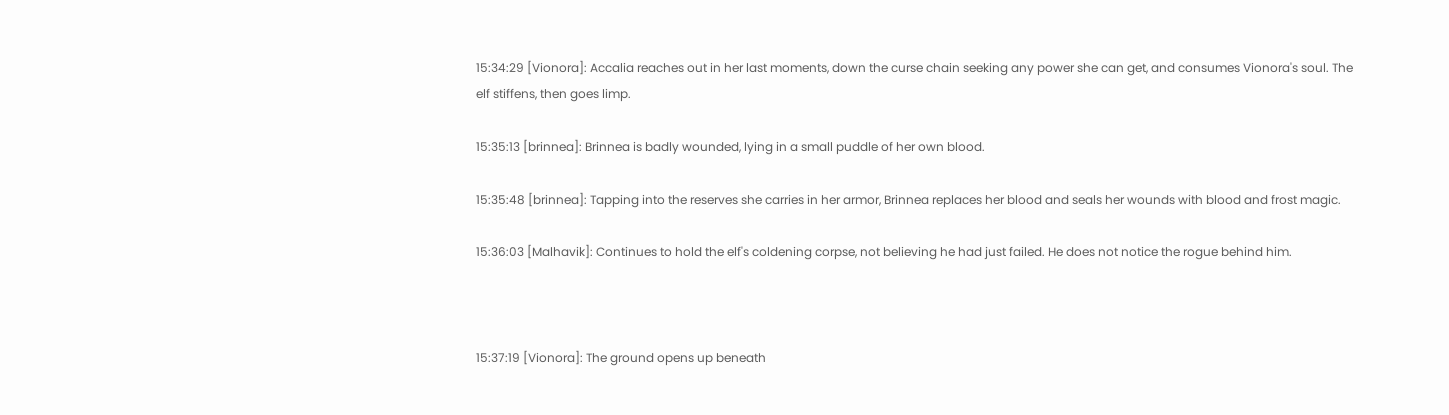15:34:29 [Vionora]: Accalia reaches out in her last moments, down the curse chain seeking any power she can get, and consumes Vionora's soul. The elf stiffens, then goes limp.

15:35:13 [brinnea]: Brinnea is badly wounded, lying in a small puddle of her own blood.

15:35:48 [brinnea]: Tapping into the reserves she carries in her armor, Brinnea replaces her blood and seals her wounds with blood and frost magic.

15:36:03 [Malhavik]: Continues to hold the elf's coldening corpse, not believing he had just failed. He does not notice the rogue behind him.



15:37:19 [Vionora]: The ground opens up beneath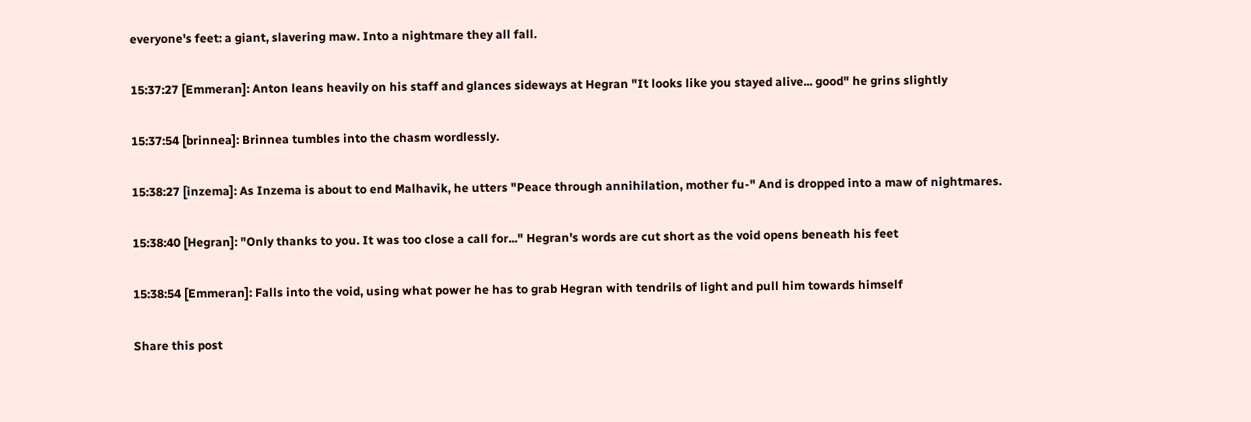everyone's feet: a giant, slavering maw. Into a nightmare they all fall.

15:37:27 [Emmeran]: Anton leans heavily on his staff and glances sideways at Hegran "It looks like you stayed alive... good" he grins slightly

15:37:54 [brinnea]: Brinnea tumbles into the chasm wordlessly.

15:38:27 [inzema]: As Inzema is about to end Malhavik, he utters "Peace through annihilation, mother fu-" And is dropped into a maw of nightmares.

15:38:40 [Hegran]: "Only thanks to you. It was too close a call for..." Hegran's words are cut short as the void opens beneath his feet

15:38:54 [Emmeran]: Falls into the void, using what power he has to grab Hegran with tendrils of light and pull him towards himself

Share this post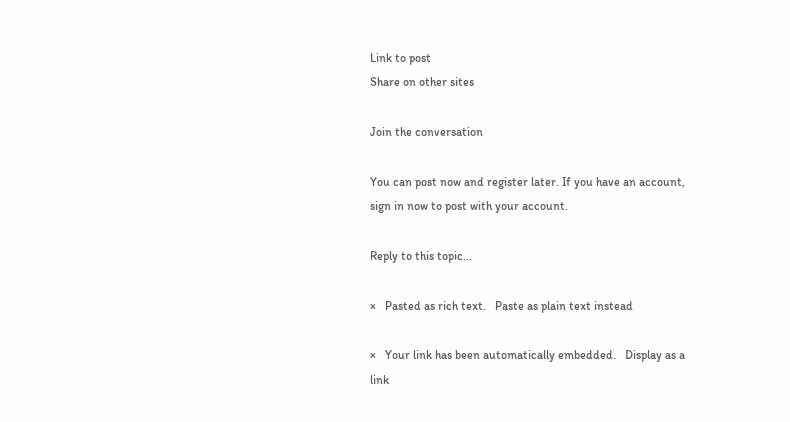Link to post
Share on other sites

Join the conversation

You can post now and register later. If you have an account, sign in now to post with your account.

Reply to this topic...

×   Pasted as rich text.   Paste as plain text instead

×   Your link has been automatically embedded.   Display as a link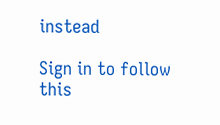instead

Sign in to follow this